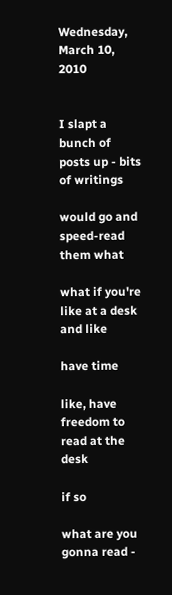Wednesday, March 10, 2010


I slapt a bunch of posts up - bits of writings

would go and speed-read them what

what if you're like at a desk and like

have time

like, have freedom to read at the desk

if so

what are you gonna read -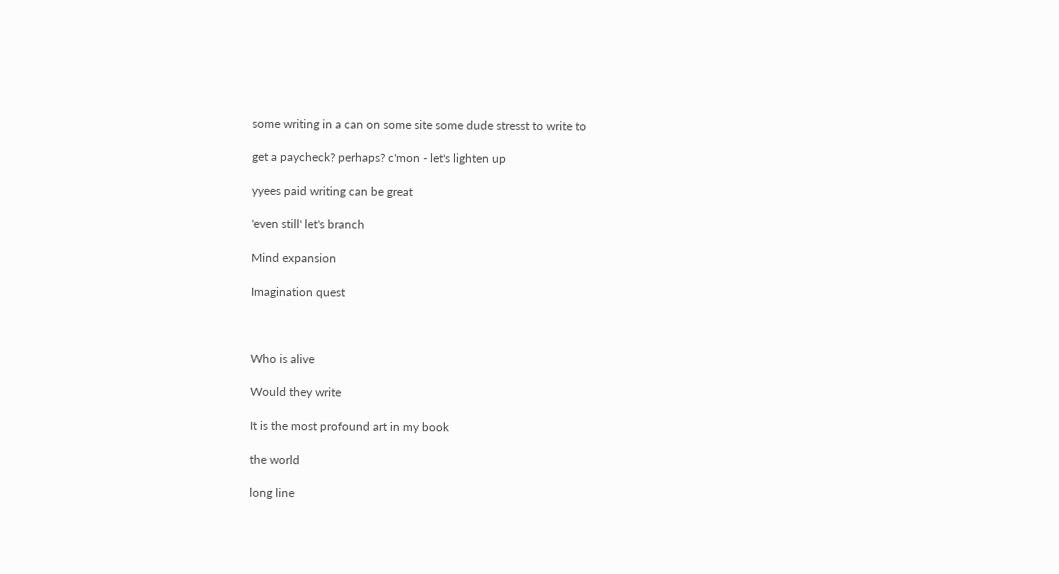some writing in a can on some site some dude stresst to write to

get a paycheck? perhaps? c'mon - let's lighten up

yyees paid writing can be great

'even still' let's branch

Mind expansion

Imagination quest



Who is alive

Would they write

It is the most profound art in my book

the world

long line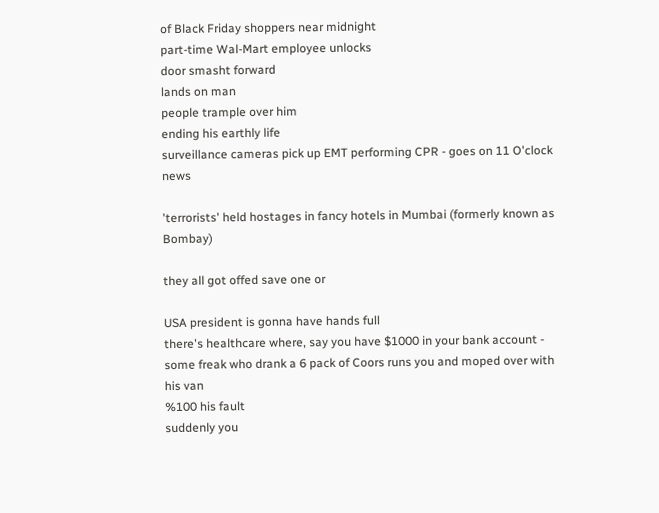of Black Friday shoppers near midnight
part-time Wal-Mart employee unlocks
door smasht forward
lands on man
people trample over him
ending his earthly life
surveillance cameras pick up EMT performing CPR - goes on 11 O'clock news

'terrorists' held hostages in fancy hotels in Mumbai (formerly known as Bombay)

they all got offed save one or

USA president is gonna have hands full
there's healthcare where, say you have $1000 in your bank account -
some freak who drank a 6 pack of Coors runs you and moped over with his van
%100 his fault
suddenly you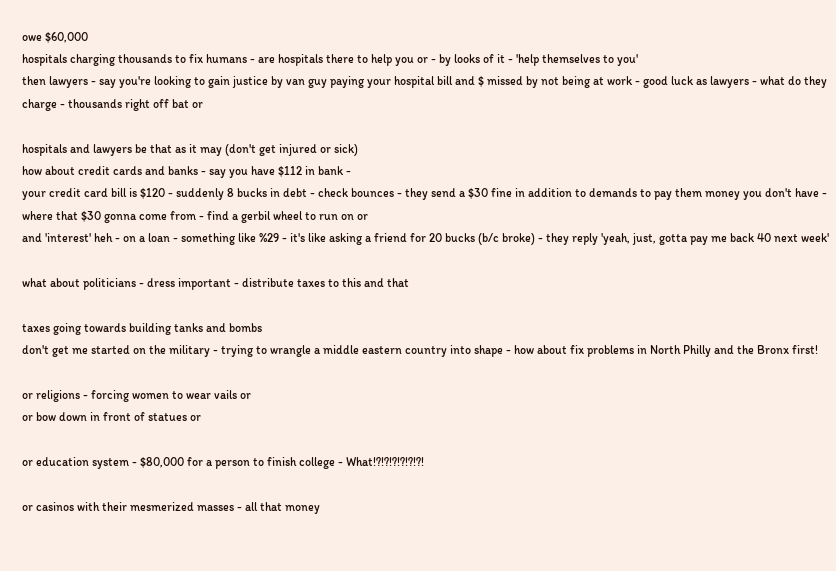owe $60,000
hospitals charging thousands to fix humans - are hospitals there to help you or - by looks of it - 'help themselves to you'
then lawyers - say you're looking to gain justice by van guy paying your hospital bill and $ missed by not being at work - good luck as lawyers - what do they charge - thousands right off bat or

hospitals and lawyers be that as it may (don't get injured or sick)
how about credit cards and banks - say you have $112 in bank -
your credit card bill is $120 - suddenly 8 bucks in debt - check bounces - they send a $30 fine in addition to demands to pay them money you don't have - where that $30 gonna come from - find a gerbil wheel to run on or
and 'interest' heh - on a loan - something like %29 - it's like asking a friend for 20 bucks (b/c broke) - they reply 'yeah, just, gotta pay me back 40 next week'

what about politicians - dress important - distribute taxes to this and that

taxes going towards building tanks and bombs
don't get me started on the military - trying to wrangle a middle eastern country into shape - how about fix problems in North Philly and the Bronx first!

or religions - forcing women to wear vails or
or bow down in front of statues or

or education system - $80,000 for a person to finish college - What!?!?!?!?!?!?!

or casinos with their mesmerized masses - all that money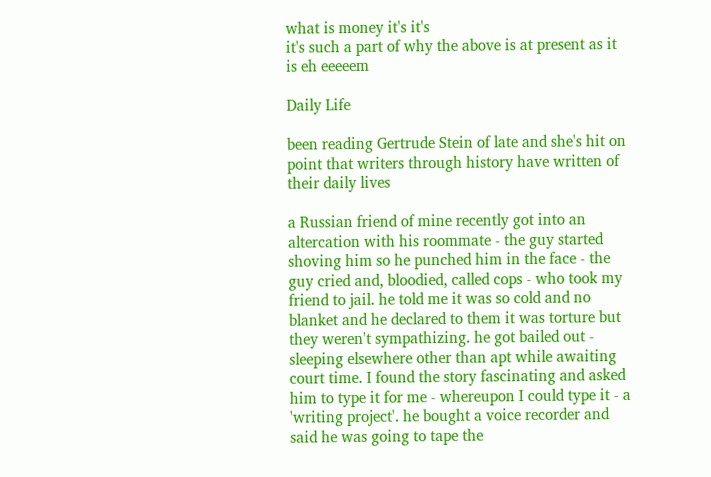what is money it's it's
it's such a part of why the above is at present as it is eh eeeeem

Daily Life

been reading Gertrude Stein of late and she's hit on point that writers through history have written of their daily lives

a Russian friend of mine recently got into an altercation with his roommate - the guy started shoving him so he punched him in the face - the guy cried and, bloodied, called cops - who took my friend to jail. he told me it was so cold and no blanket and he declared to them it was torture but they weren't sympathizing. he got bailed out - sleeping elsewhere other than apt while awaiting court time. I found the story fascinating and asked him to type it for me - whereupon I could type it - a 'writing project'. he bought a voice recorder and said he was going to tape the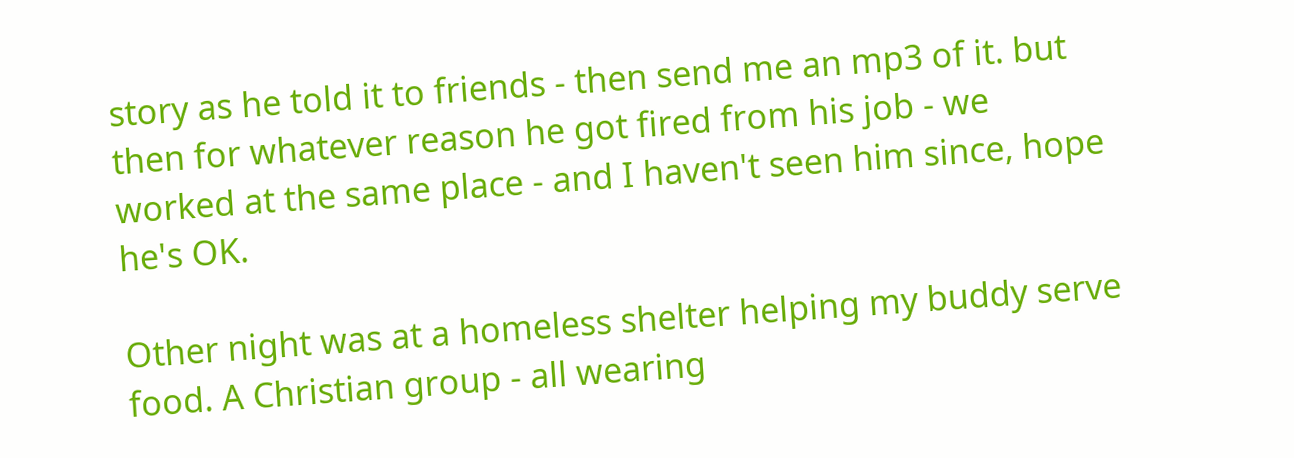story as he told it to friends - then send me an mp3 of it. but then for whatever reason he got fired from his job - we worked at the same place - and I haven't seen him since, hope he's OK.

Other night was at a homeless shelter helping my buddy serve food. A Christian group - all wearing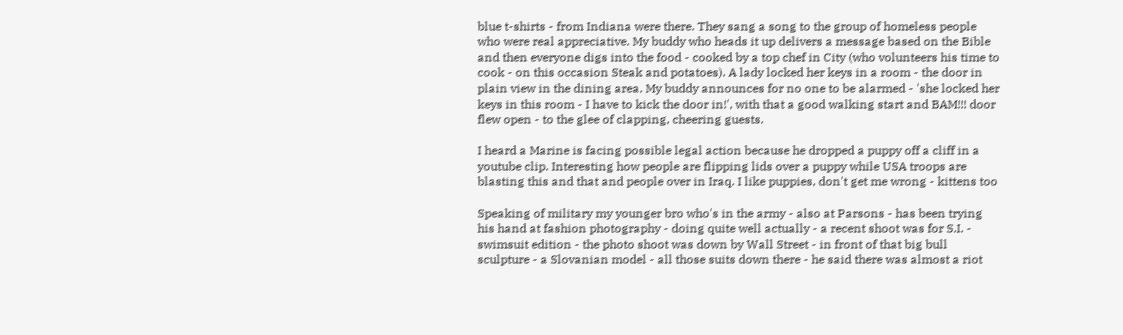blue t-shirts - from Indiana were there. They sang a song to the group of homeless people who were real appreciative. My buddy who heads it up delivers a message based on the Bible and then everyone digs into the food - cooked by a top chef in City (who volunteers his time to cook - on this occasion Steak and potatoes). A lady locked her keys in a room - the door in plain view in the dining area. My buddy announces for no one to be alarmed - 'she locked her keys in this room - I have to kick the door in!', with that a good walking start and BAM!!! door flew open - to the glee of clapping, cheering guests.

I heard a Marine is facing possible legal action because he dropped a puppy off a cliff in a youtube clip. Interesting how people are flipping lids over a puppy while USA troops are blasting this and that and people over in Iraq. I like puppies, don't get me wrong - kittens too

Speaking of military my younger bro who's in the army - also at Parsons - has been trying his hand at fashion photography - doing quite well actually - a recent shoot was for S.I. - swimsuit edition - the photo shoot was down by Wall Street - in front of that big bull sculpture - a Slovanian model - all those suits down there - he said there was almost a riot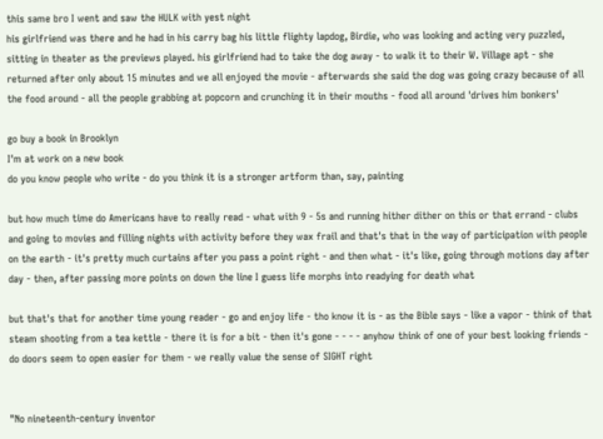this same bro I went and saw the HULK with yest night
his girlfriend was there and he had in his carry bag his little flighty lapdog, Birdie, who was looking and acting very puzzled, sitting in theater as the previews played. his girlfriend had to take the dog away - to walk it to their W. Village apt - she returned after only about 15 minutes and we all enjoyed the movie - afterwards she said the dog was going crazy because of all the food around - all the people grabbing at popcorn and crunching it in their mouths - food all around 'drives him bonkers'

go buy a book in Brooklyn
I'm at work on a new book
do you know people who write - do you think it is a stronger artform than, say, painting

but how much time do Americans have to really read - what with 9 - 5s and running hither dither on this or that errand - clubs and going to movies and filling nights with activity before they wax frail and that's that in the way of participation with people on the earth - it's pretty much curtains after you pass a point right - and then what - it's like, going through motions day after day - then, after passing more points on down the line I guess life morphs into readying for death what

but that's that for another time young reader - go and enjoy life - tho know it is - as the Bible says - like a vapor - think of that steam shooting from a tea kettle - there it is for a bit - then it's gone - - - - anyhow think of one of your best looking friends - do doors seem to open easier for them - we really value the sense of SIGHT right


"No nineteenth-century inventor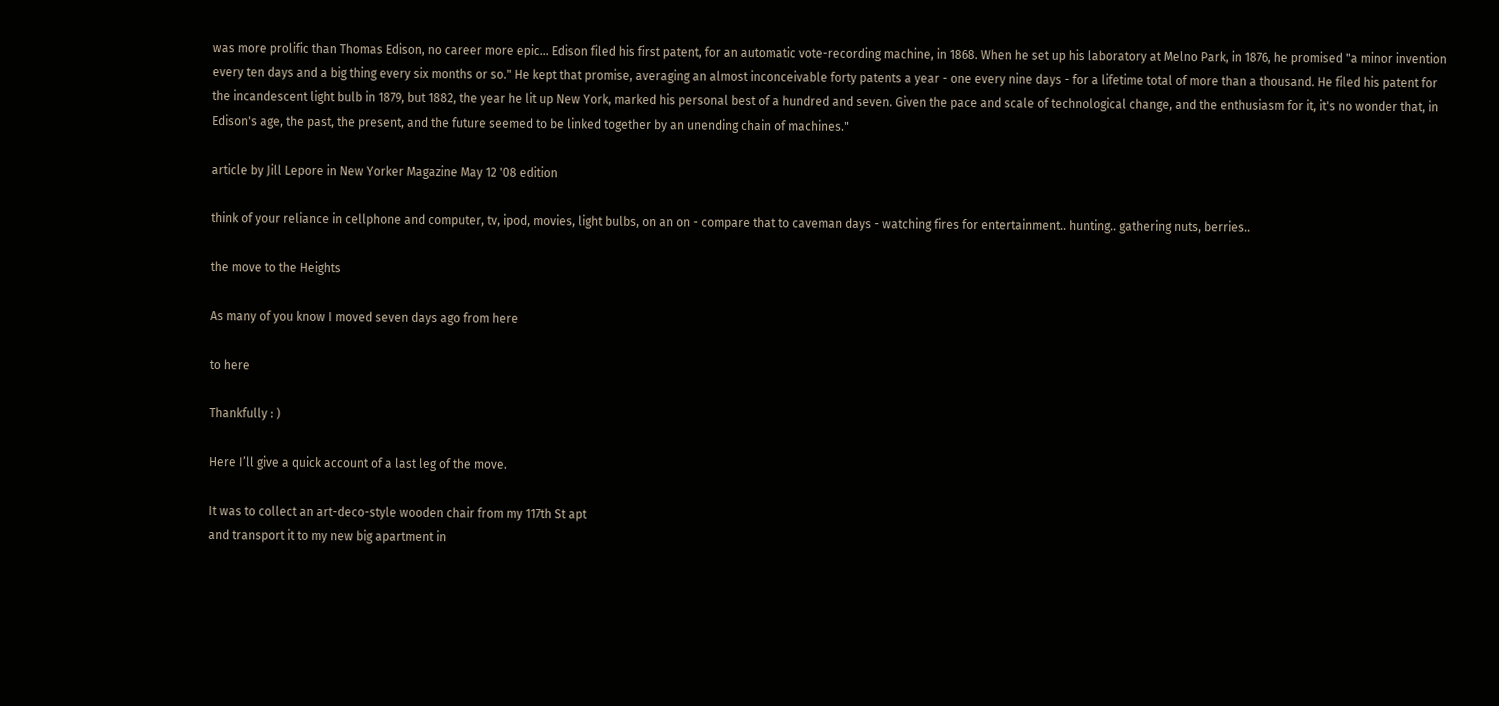was more prolific than Thomas Edison, no career more epic... Edison filed his first patent, for an automatic vote-recording machine, in 1868. When he set up his laboratory at Melno Park, in 1876, he promised "a minor invention every ten days and a big thing every six months or so." He kept that promise, averaging an almost inconceivable forty patents a year - one every nine days - for a lifetime total of more than a thousand. He filed his patent for the incandescent light bulb in 1879, but 1882, the year he lit up New York, marked his personal best of a hundred and seven. Given the pace and scale of technological change, and the enthusiasm for it, it's no wonder that, in Edison's age, the past, the present, and the future seemed to be linked together by an unending chain of machines."

article by Jill Lepore in New Yorker Magazine May 12 '08 edition

think of your reliance in cellphone and computer, tv, ipod, movies, light bulbs, on an on - compare that to caveman days - watching fires for entertainment.. hunting.. gathering nuts, berries..

the move to the Heights

As many of you know I moved seven days ago from here

to here

Thankfully : )

Here I’ll give a quick account of a last leg of the move.

It was to collect an art-deco-style wooden chair from my 117th St apt
and transport it to my new big apartment in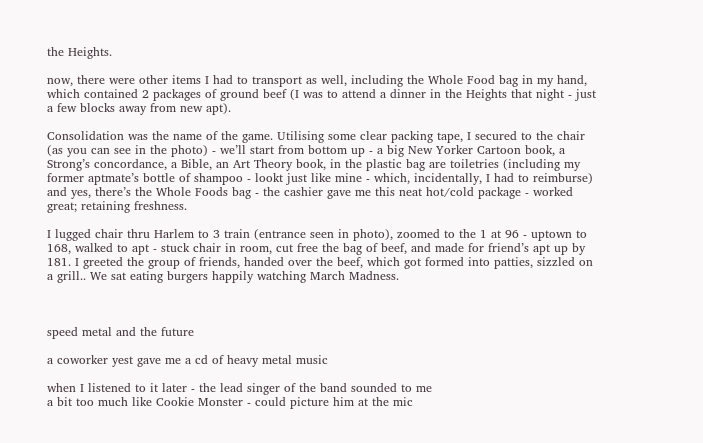the Heights.

now, there were other items I had to transport as well, including the Whole Food bag in my hand, which contained 2 packages of ground beef (I was to attend a dinner in the Heights that night - just a few blocks away from new apt).

Consolidation was the name of the game. Utilising some clear packing tape, I secured to the chair (as you can see in the photo) - we’ll start from bottom up - a big New Yorker Cartoon book, a Strong’s concordance, a Bible, an Art Theory book, in the plastic bag are toiletries (including my former aptmate’s bottle of shampoo - lookt just like mine - which, incidentally, I had to reimburse) and yes, there’s the Whole Foods bag - the cashier gave me this neat hot/cold package - worked great; retaining freshness.

I lugged chair thru Harlem to 3 train (entrance seen in photo), zoomed to the 1 at 96 - uptown to 168, walked to apt - stuck chair in room, cut free the bag of beef, and made for friend’s apt up by 181. I greeted the group of friends, handed over the beef, which got formed into patties, sizzled on a grill.. We sat eating burgers happily watching March Madness.



speed metal and the future

a coworker yest gave me a cd of heavy metal music

when I listened to it later - the lead singer of the band sounded to me
a bit too much like Cookie Monster - could picture him at the mic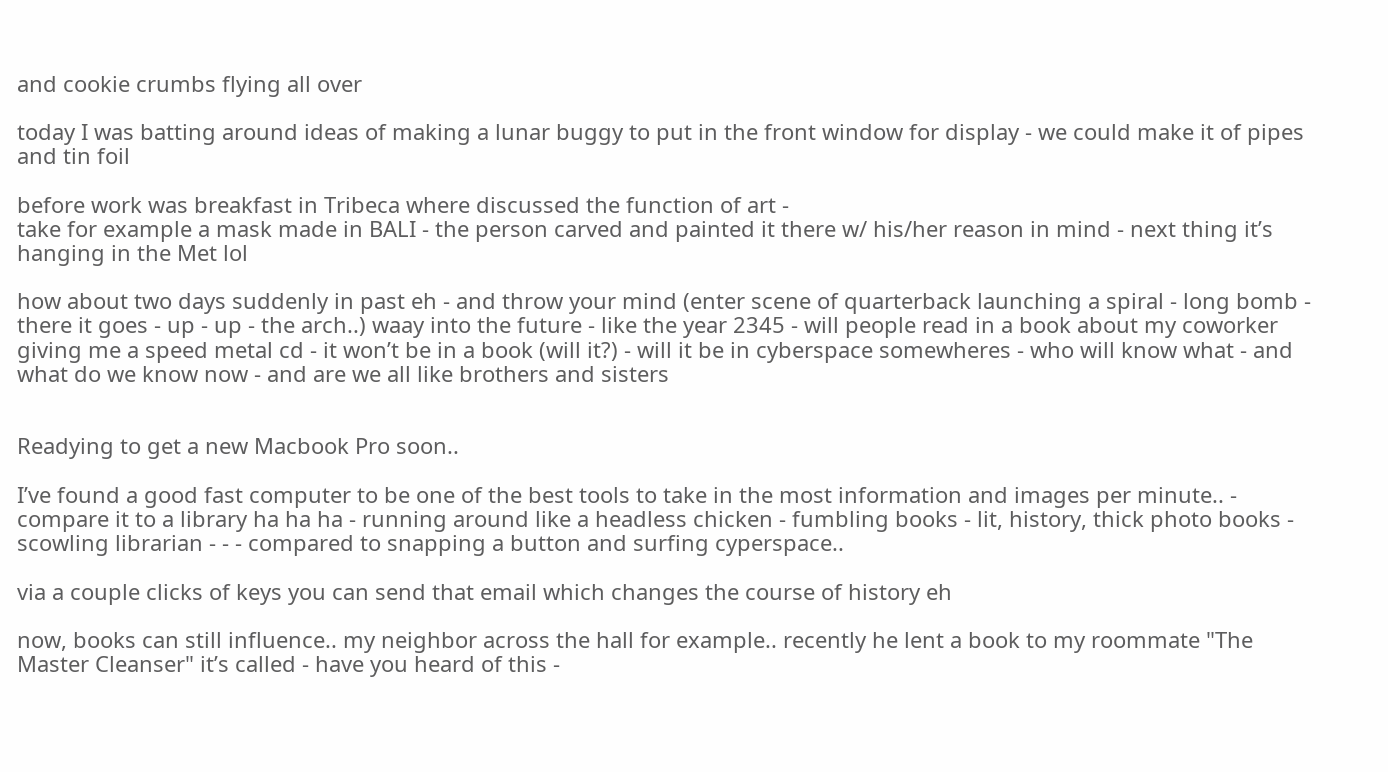and cookie crumbs flying all over

today I was batting around ideas of making a lunar buggy to put in the front window for display - we could make it of pipes and tin foil

before work was breakfast in Tribeca where discussed the function of art -
take for example a mask made in BALI - the person carved and painted it there w/ his/her reason in mind - next thing it’s hanging in the Met lol

how about two days suddenly in past eh - and throw your mind (enter scene of quarterback launching a spiral - long bomb - there it goes - up - up - the arch..) waay into the future - like the year 2345 - will people read in a book about my coworker giving me a speed metal cd - it won’t be in a book (will it?) - will it be in cyberspace somewheres - who will know what - and what do we know now - and are we all like brothers and sisters


Readying to get a new Macbook Pro soon..

I’ve found a good fast computer to be one of the best tools to take in the most information and images per minute.. - compare it to a library ha ha ha - running around like a headless chicken - fumbling books - lit, history, thick photo books - scowling librarian - - - compared to snapping a button and surfing cyperspace..

via a couple clicks of keys you can send that email which changes the course of history eh

now, books can still influence.. my neighbor across the hall for example.. recently he lent a book to my roommate "The Master Cleanser" it’s called - have you heard of this -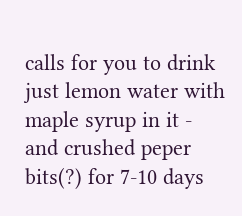calls for you to drink just lemon water with maple syrup in it - and crushed peper bits(?) for 7-10 days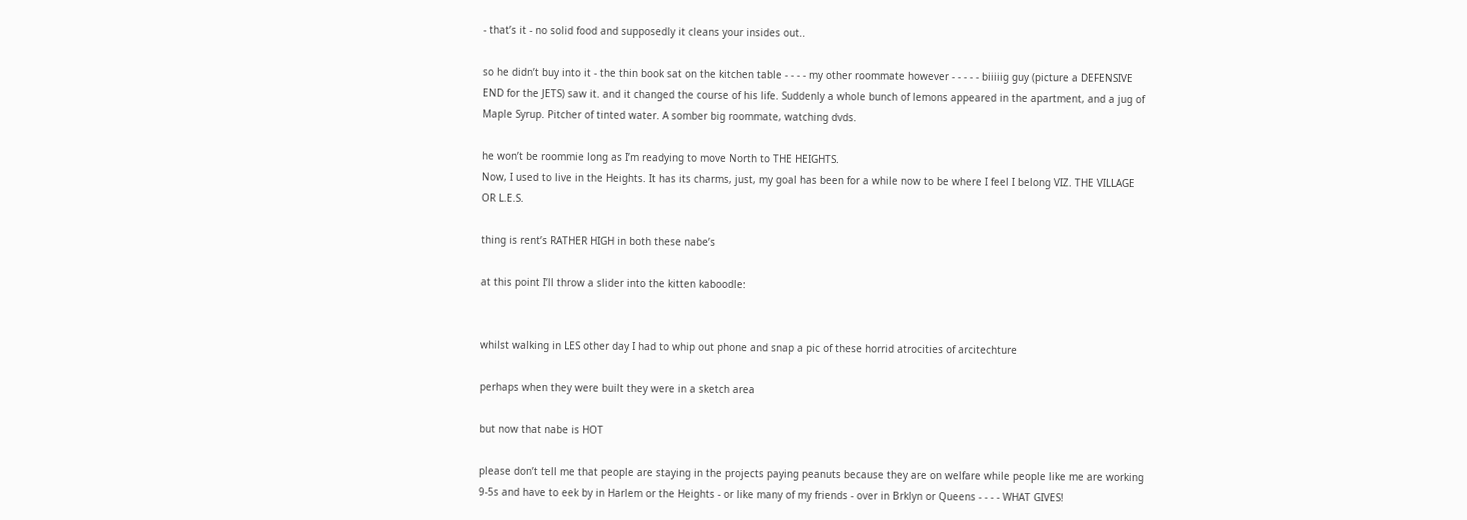- that’s it - no solid food and supposedly it cleans your insides out..

so he didn’t buy into it - the thin book sat on the kitchen table - - - - my other roommate however - - - - - biiiiig guy (picture a DEFENSIVE END for the JETS) saw it. and it changed the course of his life. Suddenly a whole bunch of lemons appeared in the apartment, and a jug of Maple Syrup. Pitcher of tinted water. A somber big roommate, watching dvds.

he won’t be roommie long as I’m readying to move North to THE HEIGHTS.
Now, I used to live in the Heights. It has its charms, just, my goal has been for a while now to be where I feel I belong VIZ. THE VILLAGE OR L.E.S.

thing is rent’s RATHER HIGH in both these nabe’s

at this point I’ll throw a slider into the kitten kaboodle:


whilst walking in LES other day I had to whip out phone and snap a pic of these horrid atrocities of arcitechture

perhaps when they were built they were in a sketch area

but now that nabe is HOT

please don’t tell me that people are staying in the projects paying peanuts because they are on welfare while people like me are working 9-5s and have to eek by in Harlem or the Heights - or like many of my friends - over in Brklyn or Queens - - - - WHAT GIVES!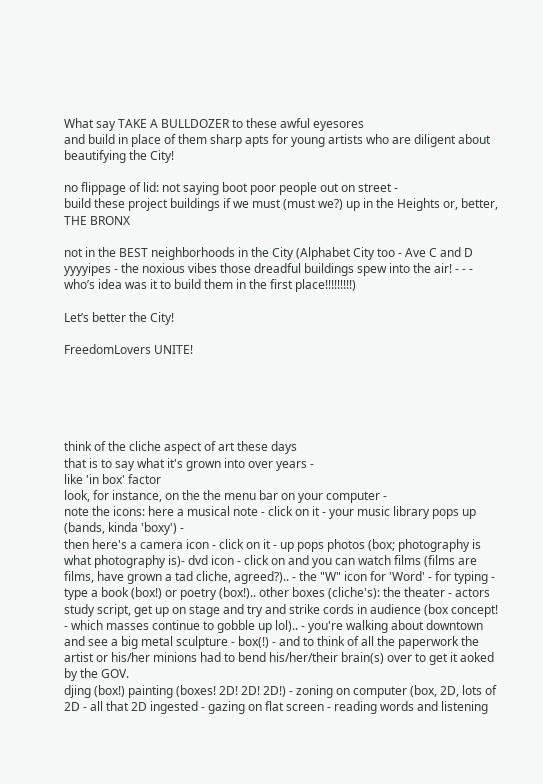What say TAKE A BULLDOZER to these awful eyesores
and build in place of them sharp apts for young artists who are diligent about beautifying the City!

no flippage of lid: not saying boot poor people out on street -
build these project buildings if we must (must we?) up in the Heights or, better, THE BRONX

not in the BEST neighborhoods in the City (Alphabet City too - Ave C and D yyyyipes - the noxious vibes those dreadful buildings spew into the air! - - - who’s idea was it to build them in the first place!!!!!!!!!)

Let’s better the City!

FreedomLovers UNITE!





think of the cliche aspect of art these days
that is to say what it's grown into over years -
like 'in box' factor
look, for instance, on the the menu bar on your computer -
note the icons: here a musical note - click on it - your music library pops up (bands, kinda 'boxy') -
then here's a camera icon - click on it - up pops photos (box; photography is what photography is)- dvd icon - click on and you can watch films (films are films, have grown a tad cliche, agreed?).. - the "W" icon for 'Word' - for typing - type a book (box!) or poetry (box!).. other boxes (cliche's): the theater - actors study script, get up on stage and try and strike cords in audience (box concept! - which masses continue to gobble up lol).. - you're walking about downtown and see a big metal sculpture - box(!) - and to think of all the paperwork the artist or his/her minions had to bend his/her/their brain(s) over to get it aoked by the GOV.
djing (box!) painting (boxes! 2D! 2D! 2D!) - zoning on computer (box, 2D, lots of 2D - all that 2D ingested - gazing on flat screen - reading words and listening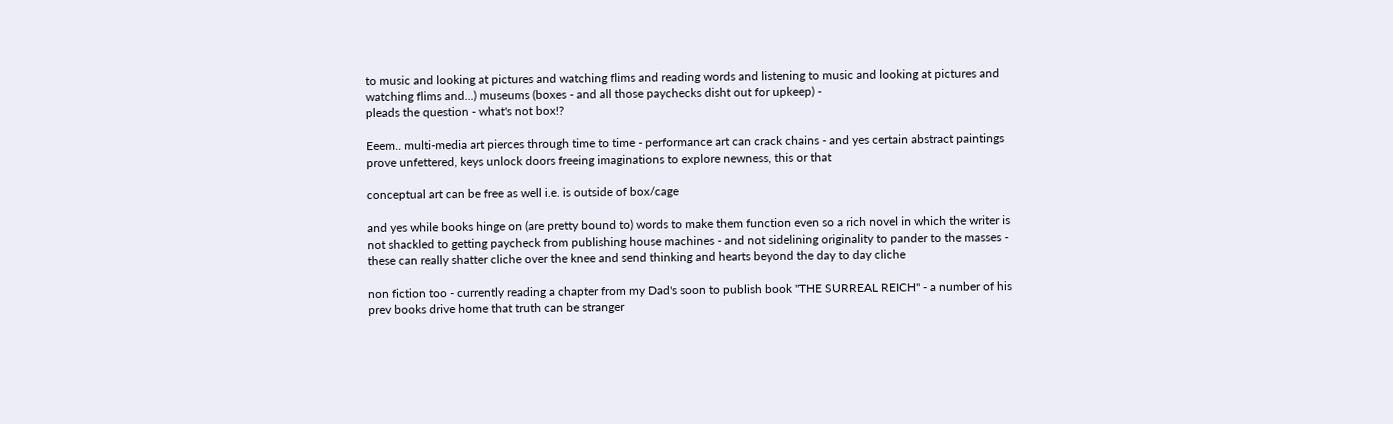to music and looking at pictures and watching flims and reading words and listening to music and looking at pictures and watching flims and...) museums (boxes - and all those paychecks disht out for upkeep) -
pleads the question - what's not box!?

Eeem.. multi-media art pierces through time to time - performance art can crack chains - and yes certain abstract paintings prove unfettered, keys unlock doors freeing imaginations to explore newness, this or that

conceptual art can be free as well i.e. is outside of box/cage

and yes while books hinge on (are pretty bound to) words to make them function even so a rich novel in which the writer is not shackled to getting paycheck from publishing house machines - and not sidelining originality to pander to the masses - these can really shatter cliche over the knee and send thinking and hearts beyond the day to day cliche

non fiction too - currently reading a chapter from my Dad's soon to publish book "THE SURREAL REICH" - a number of his prev books drive home that truth can be stranger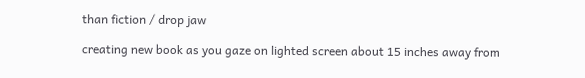than fiction / drop jaw

creating new book as you gaze on lighted screen about 15 inches away from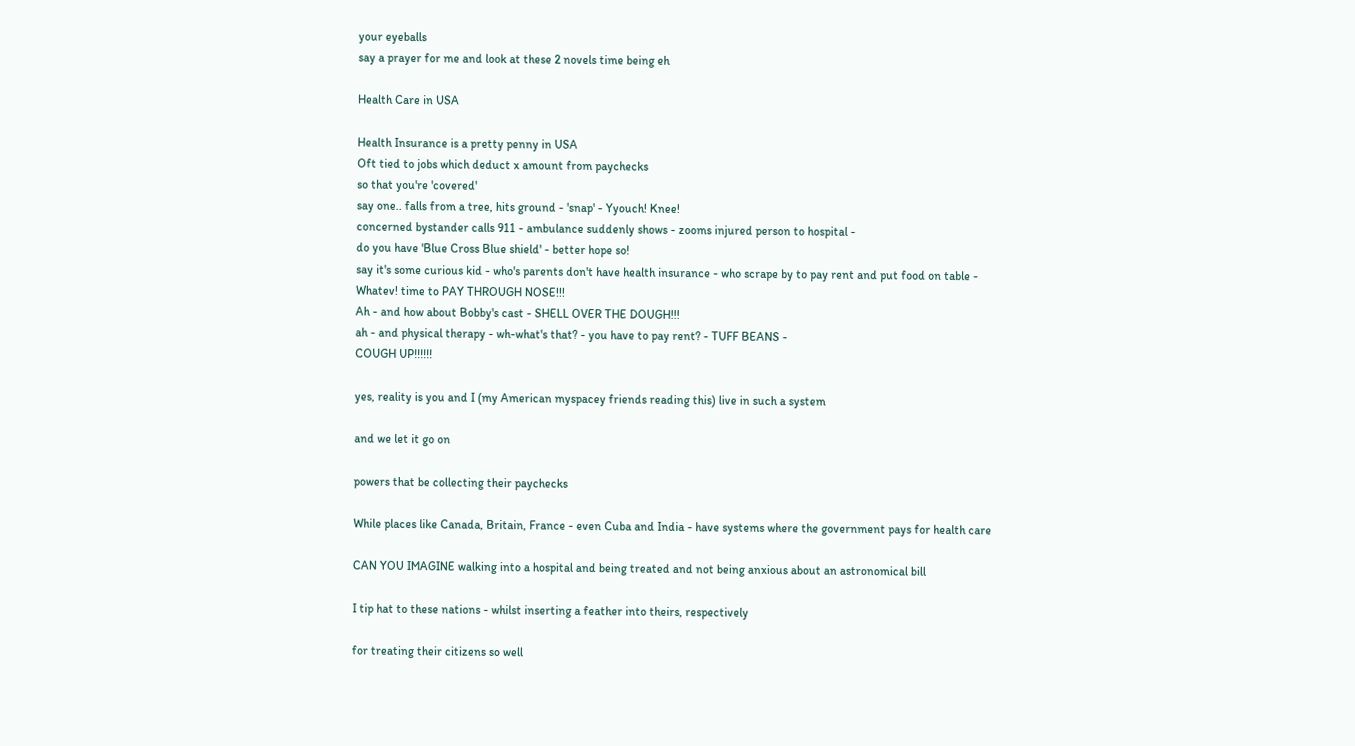your eyeballs
say a prayer for me and look at these 2 novels time being eh

Health Care in USA

Health Insurance is a pretty penny in USA
Oft tied to jobs which deduct x amount from paychecks
so that you're 'covered'
say one.. falls from a tree, hits ground - 'snap' - Yyouch! Knee!
concerned bystander calls 911 - ambulance suddenly shows - zooms injured person to hospital -
do you have 'Blue Cross Blue shield' - better hope so!
say it's some curious kid - who's parents don't have health insurance - who scrape by to pay rent and put food on table -
Whatev! time to PAY THROUGH NOSE!!!
Ah - and how about Bobby's cast - SHELL OVER THE DOUGH!!!
ah - and physical therapy - wh-what's that? - you have to pay rent? - TUFF BEANS -
COUGH UP!!!!!!

yes, reality is you and I (my American myspacey friends reading this) live in such a system

and we let it go on

powers that be collecting their paychecks

While places like Canada, Britain, France - even Cuba and India - have systems where the government pays for health care

CAN YOU IMAGINE walking into a hospital and being treated and not being anxious about an astronomical bill

I tip hat to these nations - whilst inserting a feather into theirs, respectively

for treating their citizens so well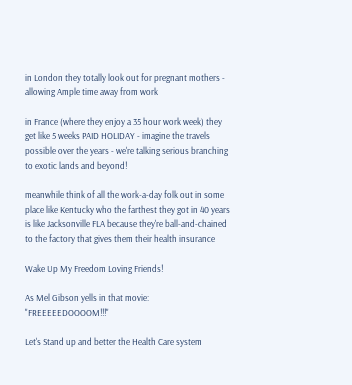in London they totally look out for pregnant mothers - allowing Ample time away from work

in France (where they enjoy a 35 hour work week) they get like 5 weeks PAID HOLIDAY - imagine the travels possible over the years - we're talking serious branching to exotic lands and beyond!

meanwhile think of all the work-a-day folk out in some place like Kentucky who the farthest they got in 40 years is like Jacksonville FLA because they're ball-and-chained to the factory that gives them their health insurance

Wake Up My Freedom Loving Friends!

As Mel Gibson yells in that movie: "FREEEEEDOOOOM!!!"

Let's Stand up and better the Health Care system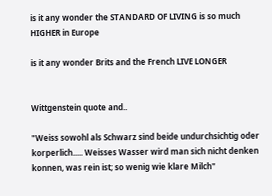is it any wonder the STANDARD OF LIVING is so much HIGHER in Europe

is it any wonder Brits and the French LIVE LONGER


Wittgenstein quote and..

"Weiss sowohl als Schwarz sind beide undurchsichtig oder korperlich..... Weisses Wasser wird man sich nicht denken konnen, was rein ist; so wenig wie klare Milch"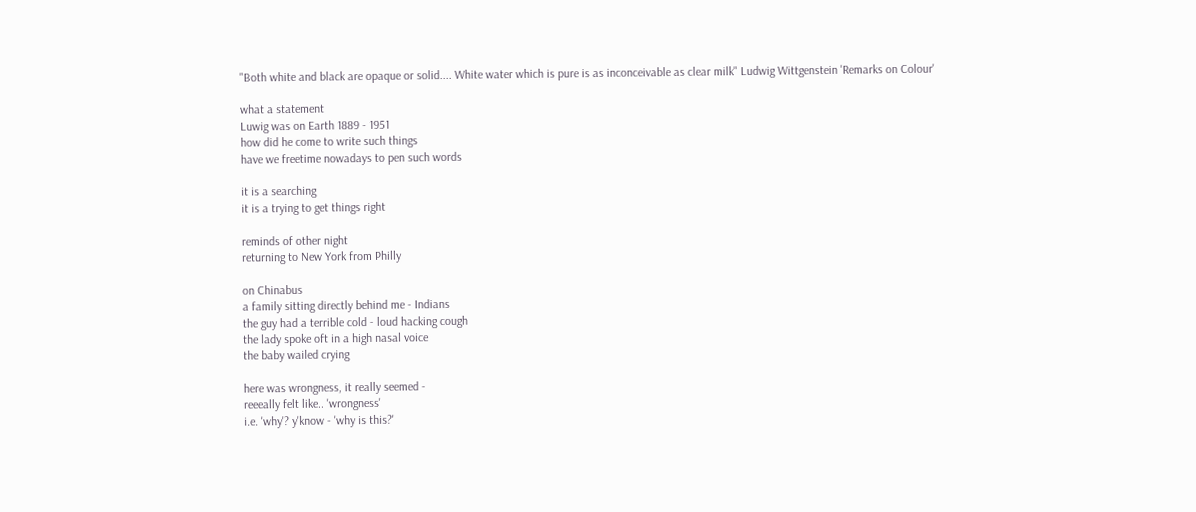"Both white and black are opaque or solid.... White water which is pure is as inconceivable as clear milk" Ludwig Wittgenstein 'Remarks on Colour'

what a statement
Luwig was on Earth 1889 - 1951
how did he come to write such things
have we freetime nowadays to pen such words

it is a searching
it is a trying to get things right

reminds of other night
returning to New York from Philly

on Chinabus
a family sitting directly behind me - Indians
the guy had a terrible cold - loud hacking cough
the lady spoke oft in a high nasal voice
the baby wailed crying

here was wrongness, it really seemed -
reeeally felt like.. 'wrongness'
i.e. 'why'? y'know - 'why is this?'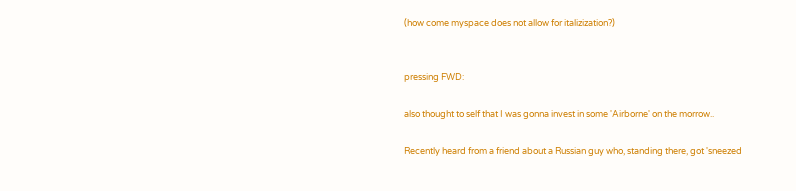(how come myspace does not allow for italizization?)


pressing FWD:

also thought to self that I was gonna invest in some 'Airborne' on the morrow..

Recently heard from a friend about a Russian guy who, standing there, got 'sneezed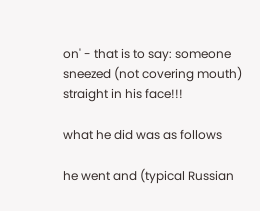on' - that is to say: someone sneezed (not covering mouth) straight in his face!!!

what he did was as follows

he went and (typical Russian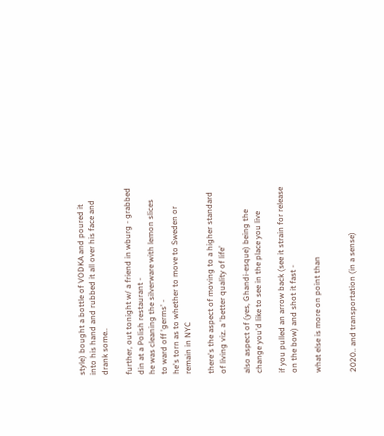style) bought a bottle of VODKA and poured it into his hand and rubbed it all over his face and drank some..

further, out tonight w/ a friend in wburg - grabbed din at a Polish restaurant -
he was cleaning the silverware with lemon slices
to ward off 'germs' -
he's torn as to whether to move to Sweden or remain in NYC

there's the aspect of moving to a higher standard of living viz. a 'better quality of life'

also aspect of (yes, Ghandi-esque) being the change you'd like to see in the place you live

if you pulled an arrow back (see it strain for release on the bow) and shot it fast -

what else is more on point than


2020.. and transportation (in a sense)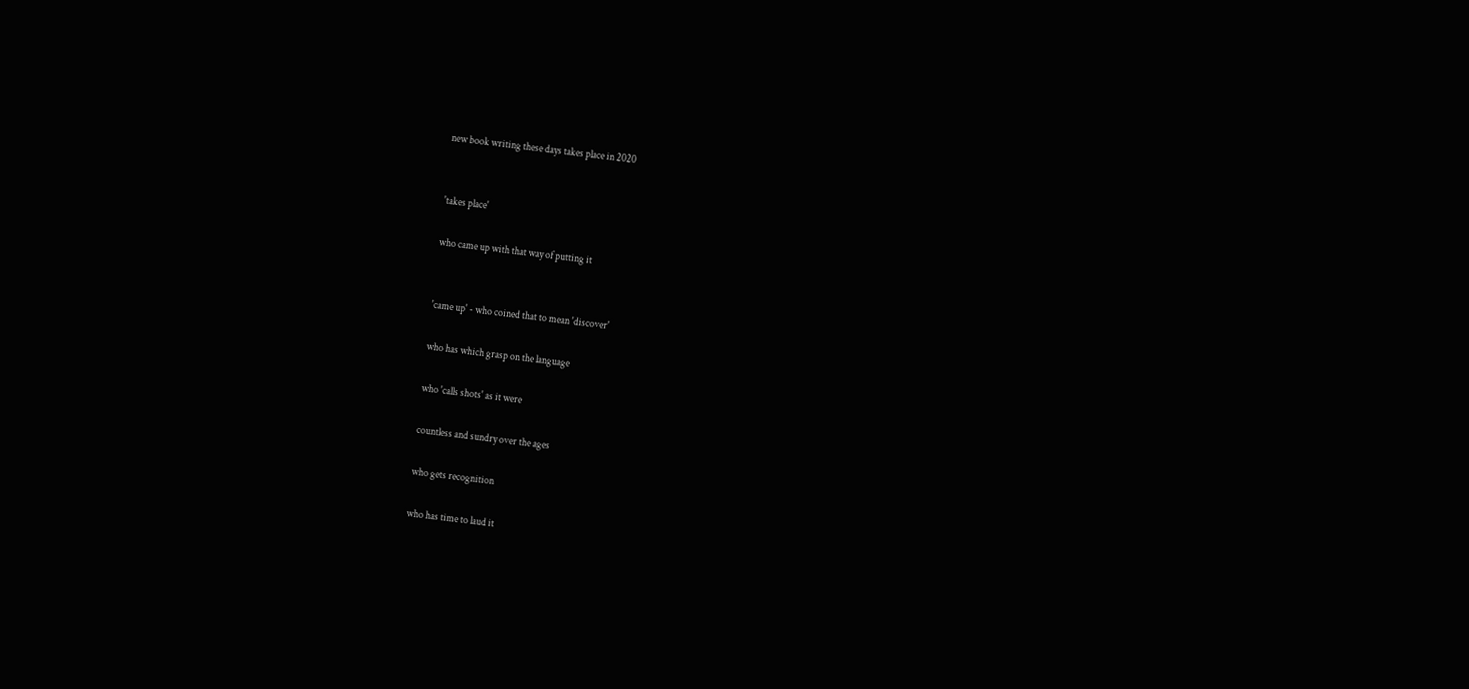new book writing these days takes place in 2020


'takes place'

who came up with that way of putting it


'came up' - who coined that to mean 'discover'

who has which grasp on the language

who 'calls shots' as it were

countless and sundry over the ages

who gets recognition

who has time to laud it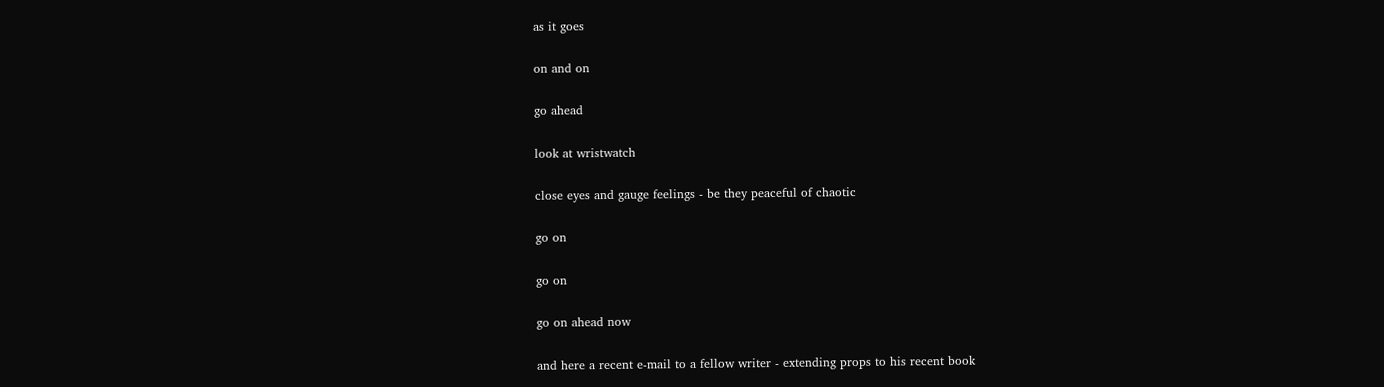as it goes

on and on

go ahead

look at wristwatch

close eyes and gauge feelings - be they peaceful of chaotic

go on

go on

go on ahead now

and here a recent e-mail to a fellow writer - extending props to his recent book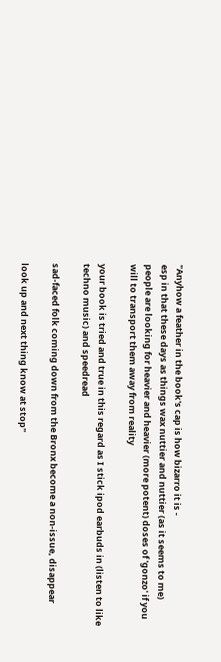"Anyhow a feather in the book's cap is how bizarro it is -
esp in that these days as things wax nuttier and nuttier (as it seems to me)
people are looking for heavier and heavier (more potent) doses of 'gonzo' if you will to transport them away from reality

your book is tried and true in this regard as I stick ipod earbuds in (listen to like techno music) and speedread

sad-faced folk coming down from the Bronx become a non-issue, disappear

look up and next thing know at stop"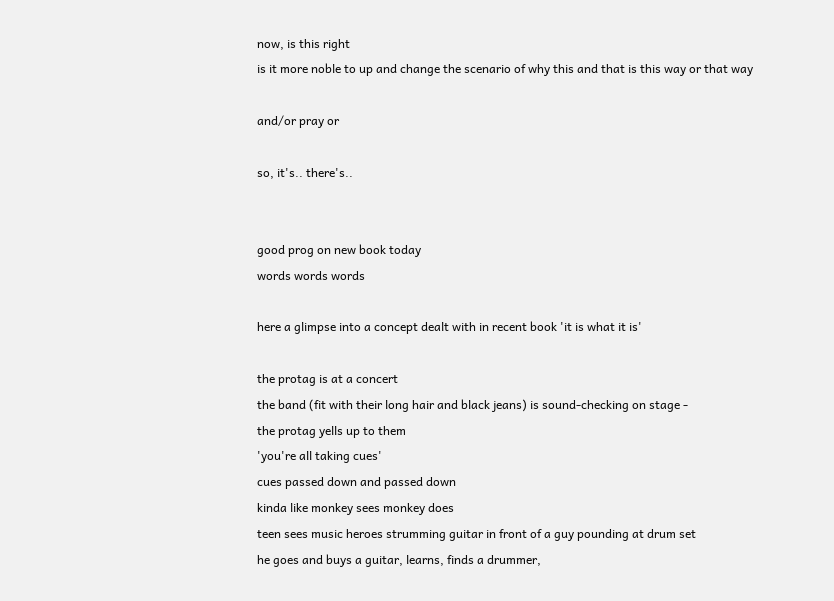now, is this right
is it more noble to up and change the scenario of why this and that is this way or that way

and/or pray or

so, it's.. there's..


good prog on new book today
words words words

here a glimpse into a concept dealt with in recent book 'it is what it is'

the protag is at a concert
the band (fit with their long hair and black jeans) is sound-checking on stage -
the protag yells up to them
'you're all taking cues'
cues passed down and passed down
kinda like monkey sees monkey does
teen sees music heroes strumming guitar in front of a guy pounding at drum set
he goes and buys a guitar, learns, finds a drummer,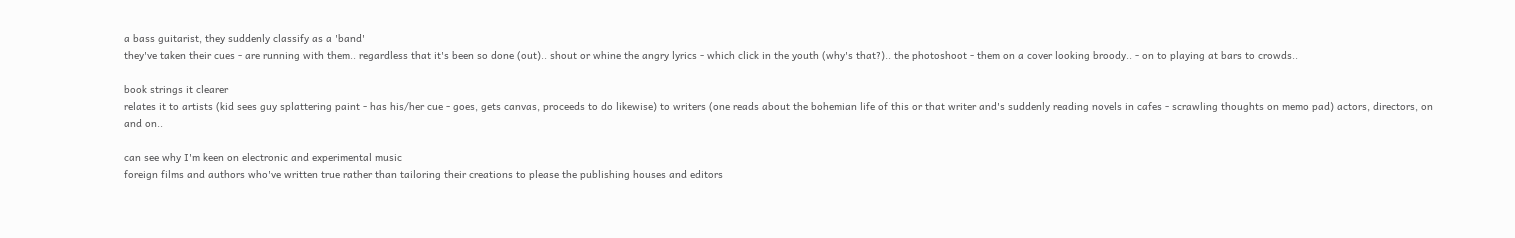a bass guitarist, they suddenly classify as a 'band'
they've taken their cues - are running with them.. regardless that it's been so done (out).. shout or whine the angry lyrics - which click in the youth (why's that?).. the photoshoot - them on a cover looking broody.. - on to playing at bars to crowds..

book strings it clearer
relates it to artists (kid sees guy splattering paint - has his/her cue - goes, gets canvas, proceeds to do likewise) to writers (one reads about the bohemian life of this or that writer and's suddenly reading novels in cafes - scrawling thoughts on memo pad) actors, directors, on and on..

can see why I'm keen on electronic and experimental music
foreign films and authors who've written true rather than tailoring their creations to please the publishing houses and editors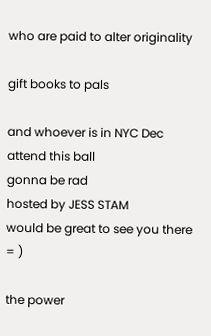who are paid to alter originality

gift books to pals

and whoever is in NYC Dec
attend this ball
gonna be rad
hosted by JESS STAM
would be great to see you there = )

the power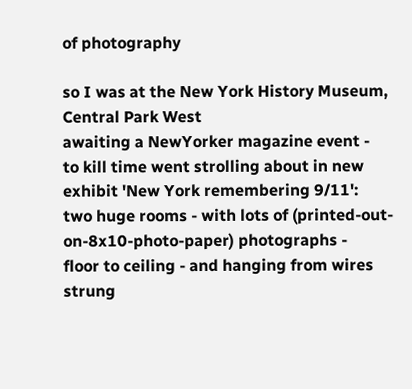of photography

so I was at the New York History Museum, Central Park West
awaiting a NewYorker magazine event -
to kill time went strolling about in new exhibit 'New York remembering 9/11':
two huge rooms - with lots of (printed-out-on-8x10-photo-paper) photographs -
floor to ceiling - and hanging from wires strung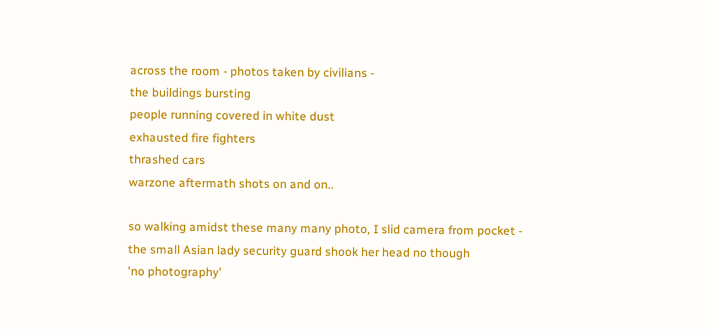across the room - photos taken by civilians -
the buildings bursting
people running covered in white dust
exhausted fire fighters
thrashed cars
warzone aftermath shots on and on..

so walking amidst these many many photo, I slid camera from pocket -
the small Asian lady security guard shook her head no though
'no photography'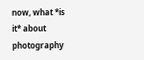now, what *is it* about photography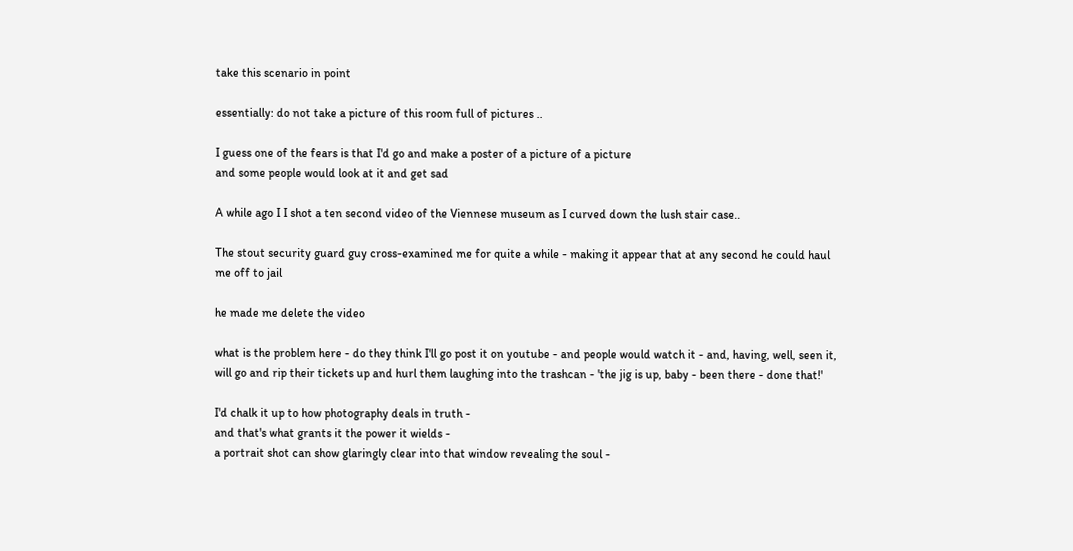take this scenario in point

essentially: do not take a picture of this room full of pictures ..

I guess one of the fears is that I'd go and make a poster of a picture of a picture
and some people would look at it and get sad

A while ago I I shot a ten second video of the Viennese museum as I curved down the lush stair case..

The stout security guard guy cross-examined me for quite a while - making it appear that at any second he could haul me off to jail

he made me delete the video

what is the problem here - do they think I'll go post it on youtube - and people would watch it - and, having, well, seen it, will go and rip their tickets up and hurl them laughing into the trashcan - 'the jig is up, baby - been there - done that!'

I'd chalk it up to how photography deals in truth -
and that's what grants it the power it wields -
a portrait shot can show glaringly clear into that window revealing the soul -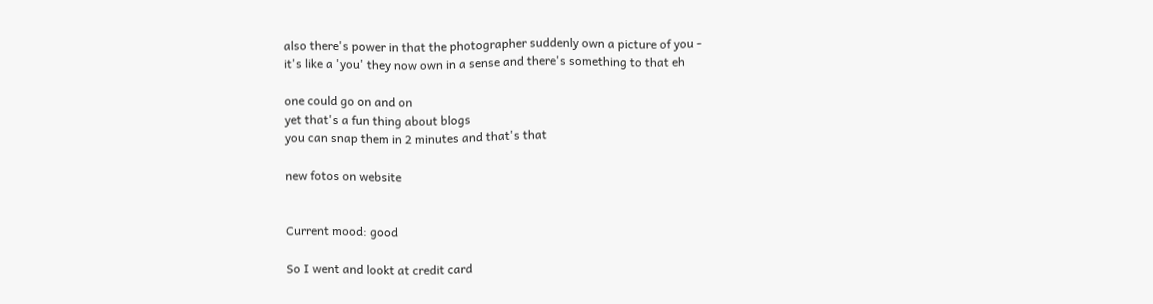also there's power in that the photographer suddenly own a picture of you -
it's like a 'you' they now own in a sense and there's something to that eh

one could go on and on
yet that's a fun thing about blogs
you can snap them in 2 minutes and that's that

new fotos on website


Current mood: good

So I went and lookt at credit card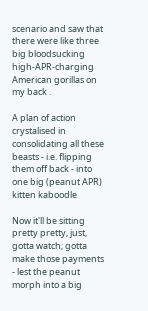scenario and saw that there were like three big bloodsucking high-APR-charging American gorillas on my back .

A plan of action crystalised in consolidating all these beasts - i.e. flipping them off back - into one big (peanut APR) kitten kaboodle

Now it'll be sitting pretty pretty, just, gotta watch; gotta make those payments - lest the peanut morph into a big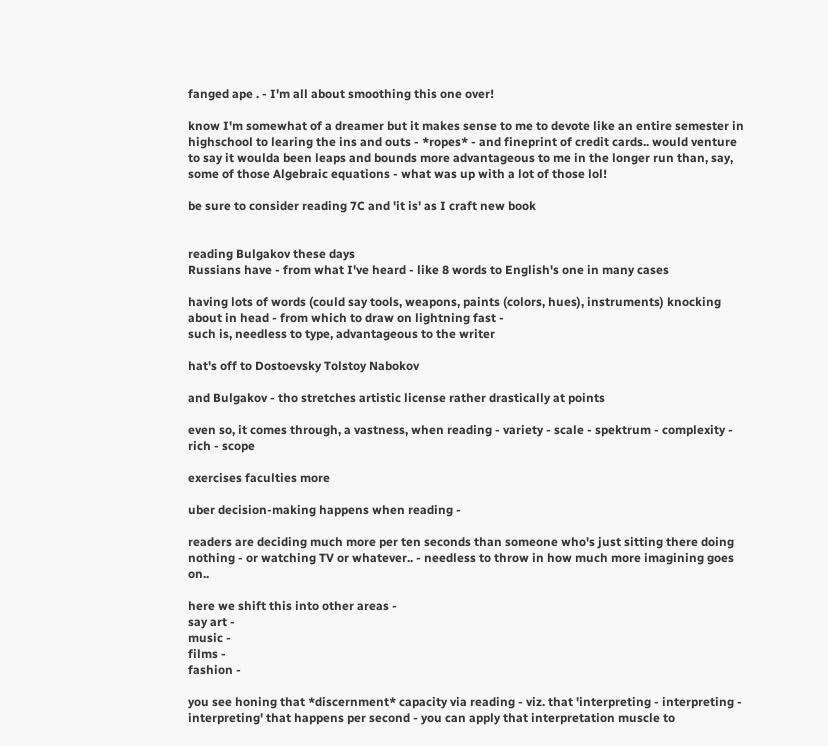fanged ape . - I'm all about smoothing this one over!

know I'm somewhat of a dreamer but it makes sense to me to devote like an entire semester in highschool to learing the ins and outs - *ropes* - and fineprint of credit cards.. would venture to say it woulda been leaps and bounds more advantageous to me in the longer run than, say, some of those Algebraic equations - what was up with a lot of those lol!

be sure to consider reading 7C and 'it is' as I craft new book


reading Bulgakov these days
Russians have - from what I've heard - like 8 words to English's one in many cases

having lots of words (could say tools, weapons, paints (colors, hues), instruments) knocking about in head - from which to draw on lightning fast -
such is, needless to type, advantageous to the writer

hat's off to Dostoevsky Tolstoy Nabokov

and Bulgakov - tho stretches artistic license rather drastically at points

even so, it comes through, a vastness, when reading - variety - scale - spektrum - complexity - rich - scope

exercises faculties more

uber decision-making happens when reading -

readers are deciding much more per ten seconds than someone who's just sitting there doing nothing - or watching TV or whatever.. - needless to throw in how much more imagining goes on..

here we shift this into other areas -
say art -
music -
films -
fashion -

you see honing that *discernment* capacity via reading - viz. that 'interpreting - interpreting - interpreting' that happens per second - you can apply that interpretation muscle to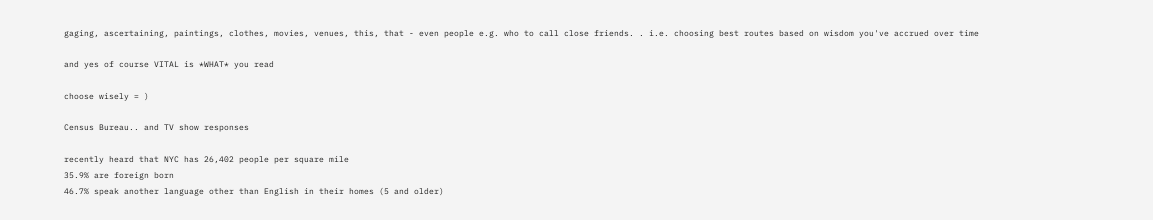gaging, ascertaining, paintings, clothes, movies, venues, this, that - even people e.g. who to call close friends. . i.e. choosing best routes based on wisdom you've accrued over time

and yes of course VITAL is *WHAT* you read

choose wisely = )

Census Bureau.. and TV show responses

recently heard that NYC has 26,402 people per square mile
35.9% are foreign born
46.7% speak another language other than English in their homes (5 and older)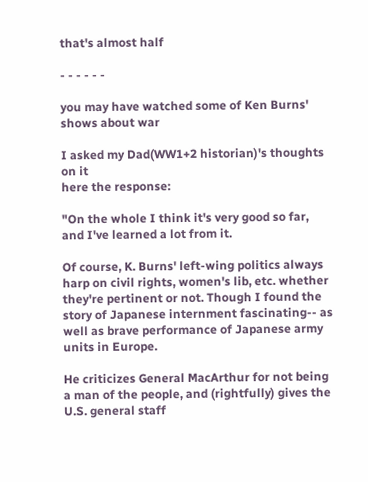that's almost half

- - - - - -

you may have watched some of Ken Burns' shows about war

I asked my Dad(WW1+2 historian)'s thoughts on it
here the response:

"On the whole I think it's very good so far, and I've learned a lot from it.

Of course, K. Burns' left-wing politics always harp on civil rights, women's lib, etc. whether they're pertinent or not. Though I found the story of Japanese internment fascinating-- as well as brave performance of Japanese army units in Europe.

He criticizes General MacArthur for not being a man of the people, and (rightfully) gives the U.S. general staff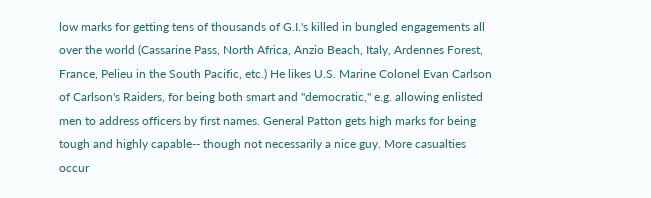low marks for getting tens of thousands of G.I.'s killed in bungled engagements all over the world (Cassarine Pass, North Africa, Anzio Beach, Italy, Ardennes Forest, France, Pelieu in the South Pacific, etc.) He likes U.S. Marine Colonel Evan Carlson of Carlson's Raiders, for being both smart and "democratic," e.g. allowing enlisted men to address officers by first names. General Patton gets high marks for being tough and highly capable-- though not necessarily a nice guy. More casualties occur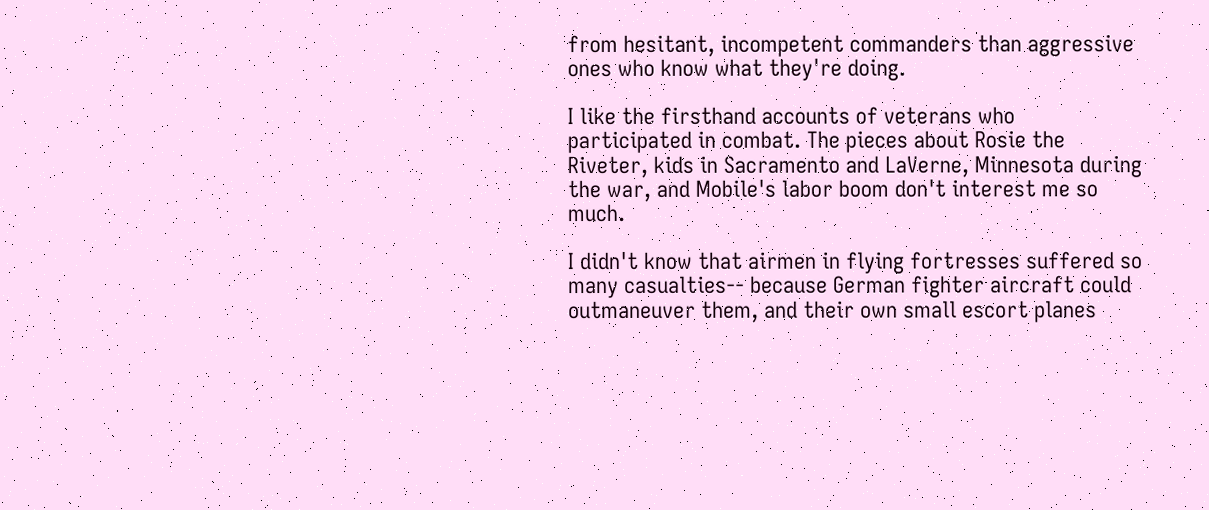from hesitant, incompetent commanders than aggressive ones who know what they're doing.

I like the firsthand accounts of veterans who participated in combat. The pieces about Rosie the Riveter, kids in Sacramento and LaVerne, Minnesota during the war, and Mobile's labor boom don't interest me so much.

I didn't know that airmen in flying fortresses suffered so many casualties-- because German fighter aircraft could outmaneuver them, and their own small escort planes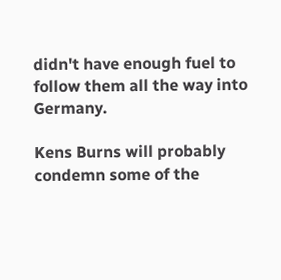didn't have enough fuel to follow them all the way into Germany.

Kens Burns will probably condemn some of the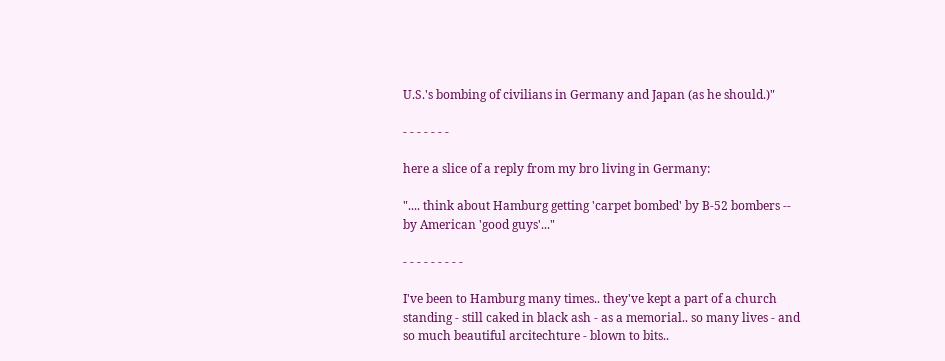U.S.'s bombing of civilians in Germany and Japan (as he should.)"

- - - - - - -

here a slice of a reply from my bro living in Germany:

".... think about Hamburg getting 'carpet bombed' by B-52 bombers -- by American 'good guys'..."

- - - - - - - - -

I've been to Hamburg many times.. they've kept a part of a church standing - still caked in black ash - as a memorial.. so many lives - and so much beautiful arcitechture - blown to bits..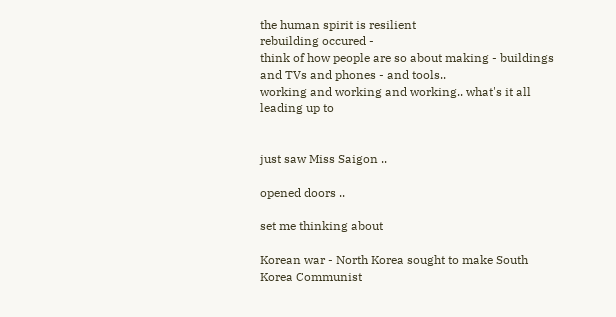the human spirit is resilient
rebuilding occured -
think of how people are so about making - buildings and TVs and phones - and tools..
working and working and working.. what's it all leading up to


just saw Miss Saigon ..

opened doors ..

set me thinking about

Korean war - North Korea sought to make South Korea Communist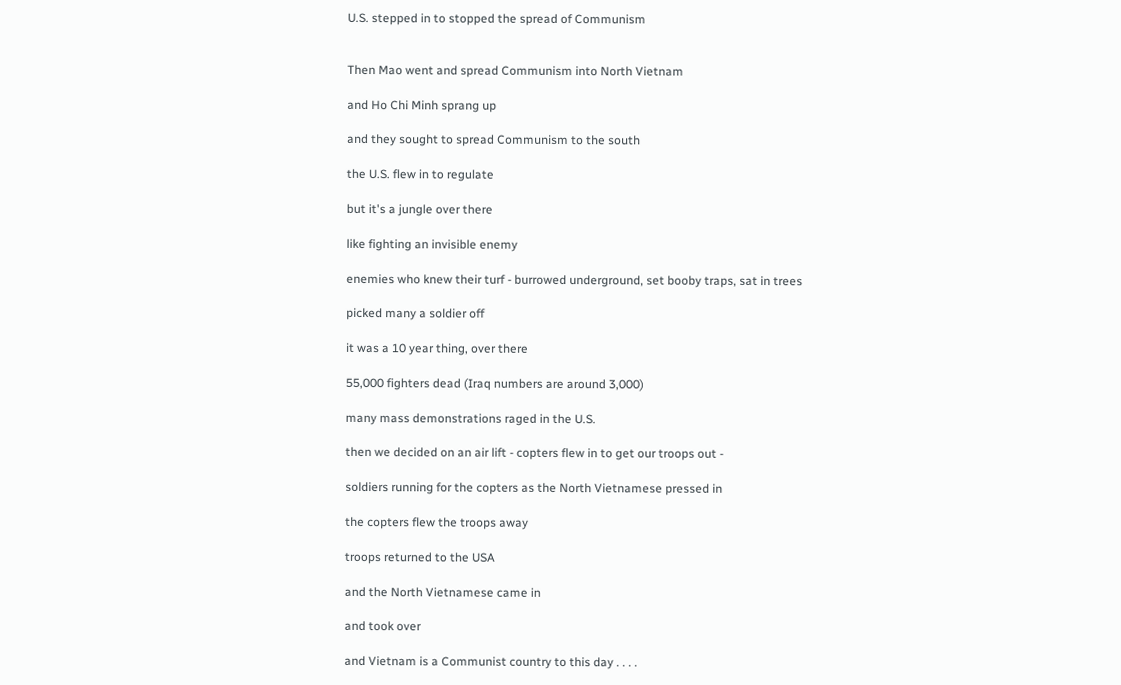U.S. stepped in to stopped the spread of Communism


Then Mao went and spread Communism into North Vietnam

and Ho Chi Minh sprang up

and they sought to spread Communism to the south

the U.S. flew in to regulate

but it's a jungle over there

like fighting an invisible enemy

enemies who knew their turf - burrowed underground, set booby traps, sat in trees

picked many a soldier off

it was a 10 year thing, over there

55,000 fighters dead (Iraq numbers are around 3,000)

many mass demonstrations raged in the U.S.

then we decided on an air lift - copters flew in to get our troops out -

soldiers running for the copters as the North Vietnamese pressed in

the copters flew the troops away

troops returned to the USA

and the North Vietnamese came in

and took over

and Vietnam is a Communist country to this day . . . .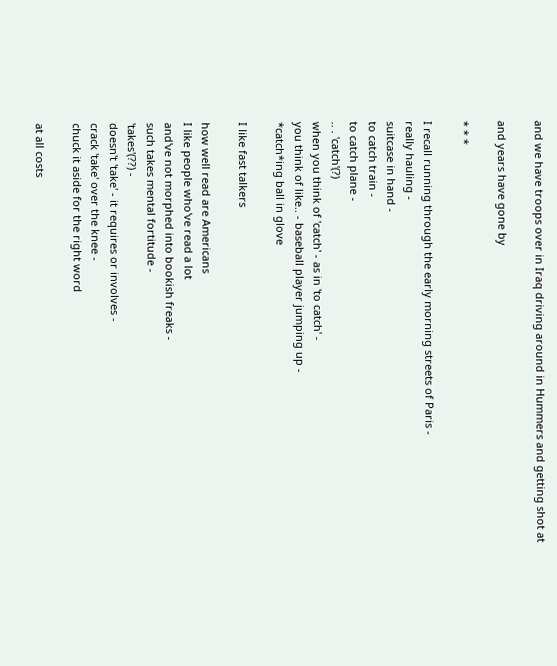and we have troops over in Iraq driving around in Hummers and getting shot at

and years have gone by

* * *

I recall running through the early morning streets of Paris -
really hauling -
suitcase in hand -
to catch train -
to catch plane -
.. . 'catch'(?)
when you think of 'catch' - as in 'to catch' -
you think of like.. - baseball player jumping up -
*catch*ing ball in glove

I like fast talkers

how well read are Americans
I like people who've read a lot
and've not morphed into bookish freaks -
such takes mental fortitude -
'takes'(??) -
doesn't 'take' - it requires or involves -
crack 'take' over the knee -
chuck it aside for the right word

at all costs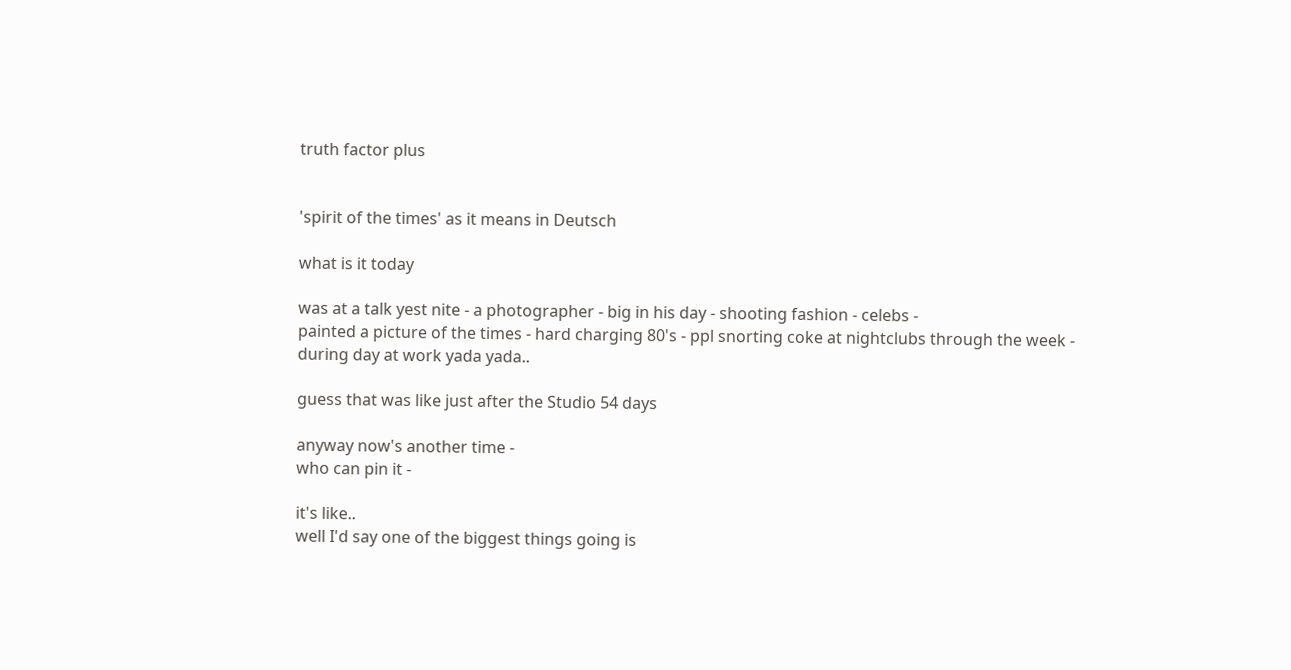truth factor plus


'spirit of the times' as it means in Deutsch

what is it today

was at a talk yest nite - a photographer - big in his day - shooting fashion - celebs -
painted a picture of the times - hard charging 80's - ppl snorting coke at nightclubs through the week - during day at work yada yada..

guess that was like just after the Studio 54 days

anyway now's another time -
who can pin it -

it's like..
well I'd say one of the biggest things going is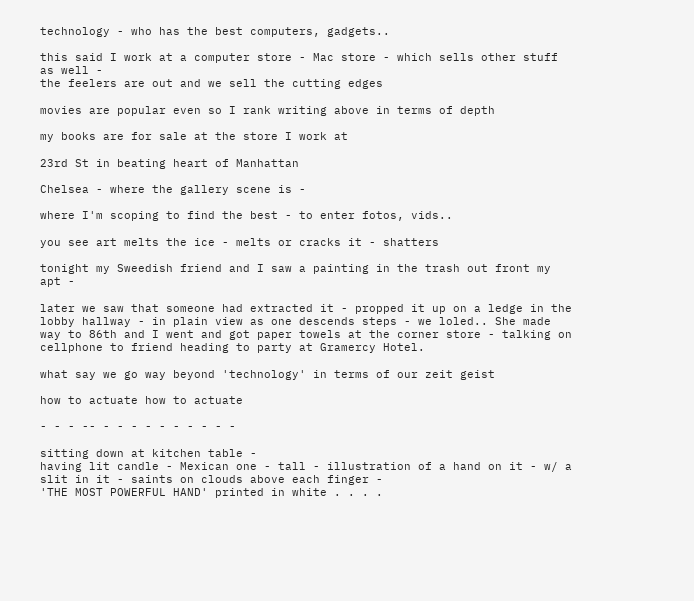technology - who has the best computers, gadgets..

this said I work at a computer store - Mac store - which sells other stuff as well -
the feelers are out and we sell the cutting edges

movies are popular even so I rank writing above in terms of depth

my books are for sale at the store I work at

23rd St in beating heart of Manhattan

Chelsea - where the gallery scene is -

where I'm scoping to find the best - to enter fotos, vids..

you see art melts the ice - melts or cracks it - shatters

tonight my Sweedish friend and I saw a painting in the trash out front my apt -

later we saw that someone had extracted it - propped it up on a ledge in the lobby hallway - in plain view as one descends steps - we loled.. She made way to 86th and I went and got paper towels at the corner store - talking on cellphone to friend heading to party at Gramercy Hotel.

what say we go way beyond 'technology' in terms of our zeit geist

how to actuate how to actuate

- - - -- - - - - - - - - - -

sitting down at kitchen table -
having lit candle - Mexican one - tall - illustration of a hand on it - w/ a slit in it - saints on clouds above each finger -
'THE MOST POWERFUL HAND' printed in white . . . .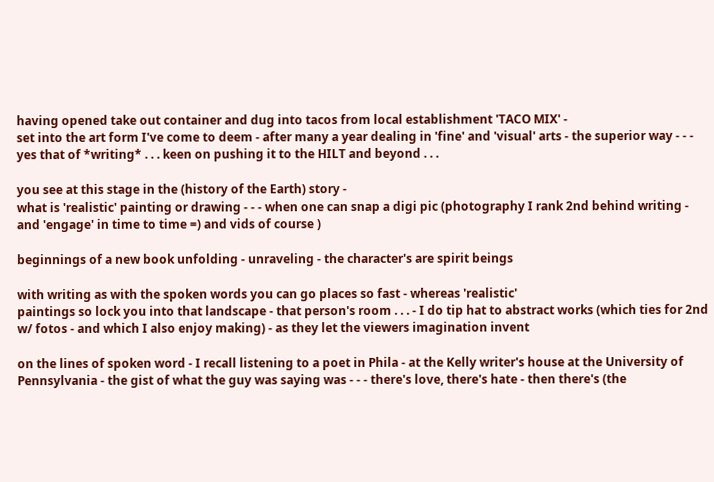having opened take out container and dug into tacos from local establishment 'TACO MIX' -
set into the art form I've come to deem - after many a year dealing in 'fine' and 'visual' arts - the superior way - - - yes that of *writing* . . . keen on pushing it to the HILT and beyond . . .

you see at this stage in the (history of the Earth) story -
what is 'realistic' painting or drawing - - - when one can snap a digi pic (photography I rank 2nd behind writing - and 'engage' in time to time =) and vids of course )

beginnings of a new book unfolding - unraveling - the character's are spirit beings

with writing as with the spoken words you can go places so fast - whereas 'realistic'
paintings so lock you into that landscape - that person's room . . . - I do tip hat to abstract works (which ties for 2nd w/ fotos - and which I also enjoy making) - as they let the viewers imagination invent

on the lines of spoken word - I recall listening to a poet in Phila - at the Kelly writer's house at the University of Pennsylvania - the gist of what the guy was saying was - - - there's love, there's hate - then there's (the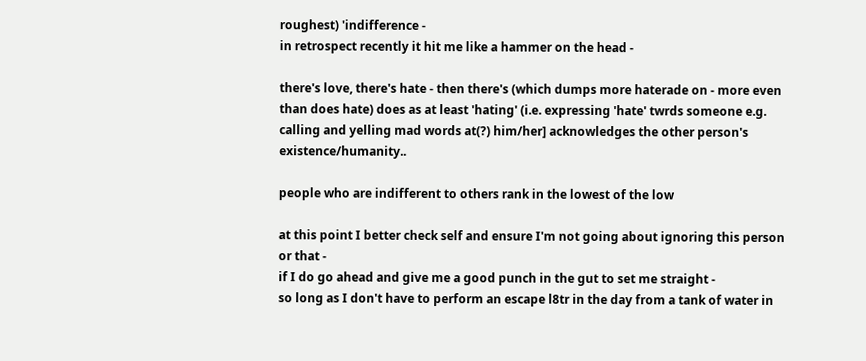roughest) 'indifference -
in retrospect recently it hit me like a hammer on the head -

there's love, there's hate - then there's (which dumps more haterade on - more even than does hate) does as at least 'hating' (i.e. expressing 'hate' twrds someone e.g. calling and yelling mad words at(?) him/her] acknowledges the other person's existence/humanity..

people who are indifferent to others rank in the lowest of the low

at this point I better check self and ensure I'm not going about ignoring this person or that -
if I do go ahead and give me a good punch in the gut to set me straight -
so long as I don't have to perform an escape l8tr in the day from a tank of water in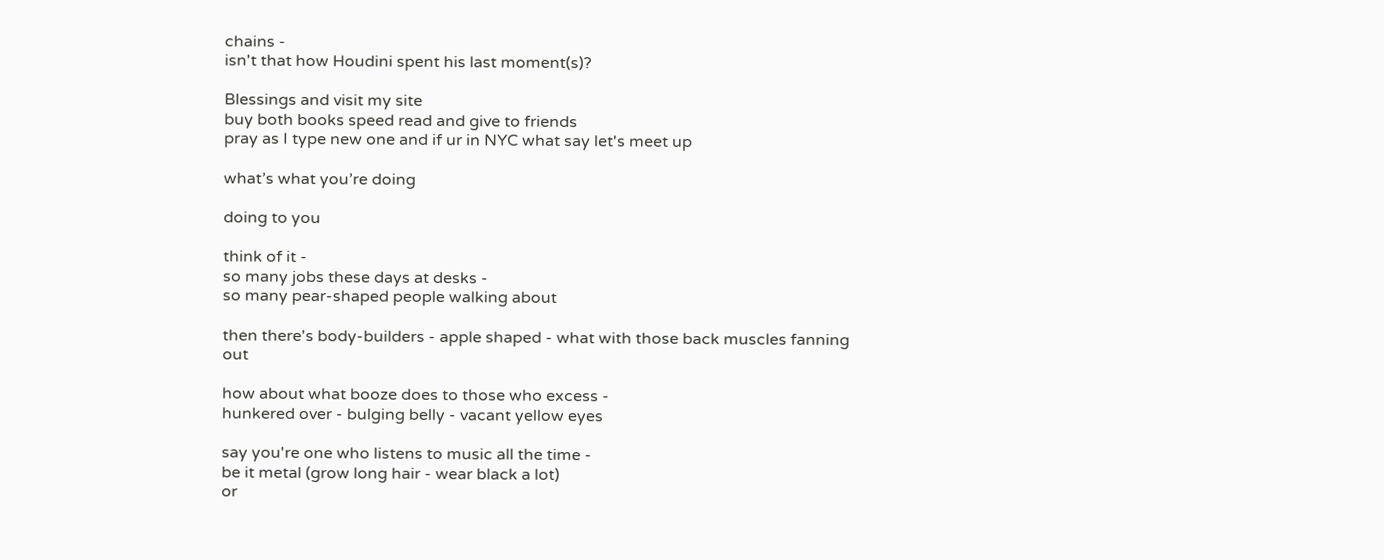chains -
isn't that how Houdini spent his last moment(s)?

Blessings and visit my site
buy both books speed read and give to friends
pray as I type new one and if ur in NYC what say let's meet up

what’s what you’re doing

doing to you

think of it -
so many jobs these days at desks -
so many pear-shaped people walking about

then there's body-builders - apple shaped - what with those back muscles fanning out

how about what booze does to those who excess -
hunkered over - bulging belly - vacant yellow eyes

say you're one who listens to music all the time -
be it metal (grow long hair - wear black a lot)
or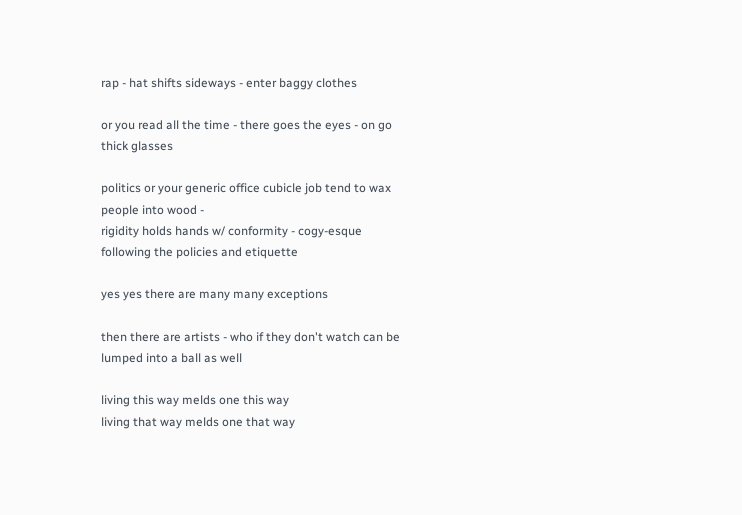rap - hat shifts sideways - enter baggy clothes

or you read all the time - there goes the eyes - on go thick glasses

politics or your generic office cubicle job tend to wax people into wood -
rigidity holds hands w/ conformity - cogy-esque following the policies and etiquette

yes yes there are many many exceptions

then there are artists - who if they don't watch can be lumped into a ball as well

living this way melds one this way
living that way melds one that way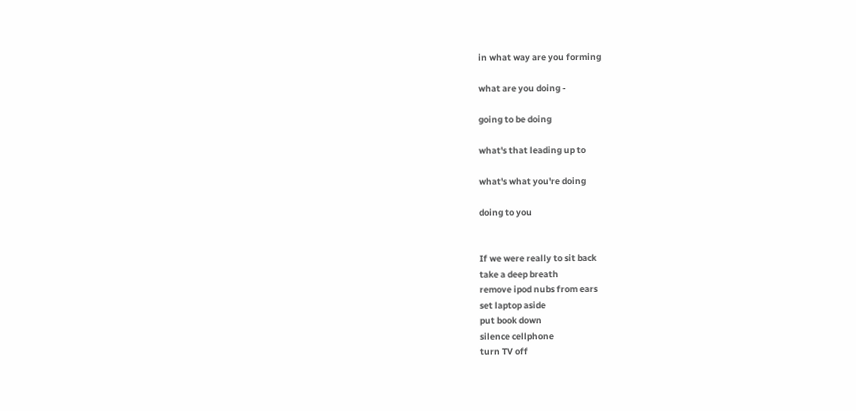in what way are you forming

what are you doing -

going to be doing

what's that leading up to

what's what you're doing

doing to you


If we were really to sit back
take a deep breath
remove ipod nubs from ears
set laptop aside
put book down
silence cellphone
turn TV off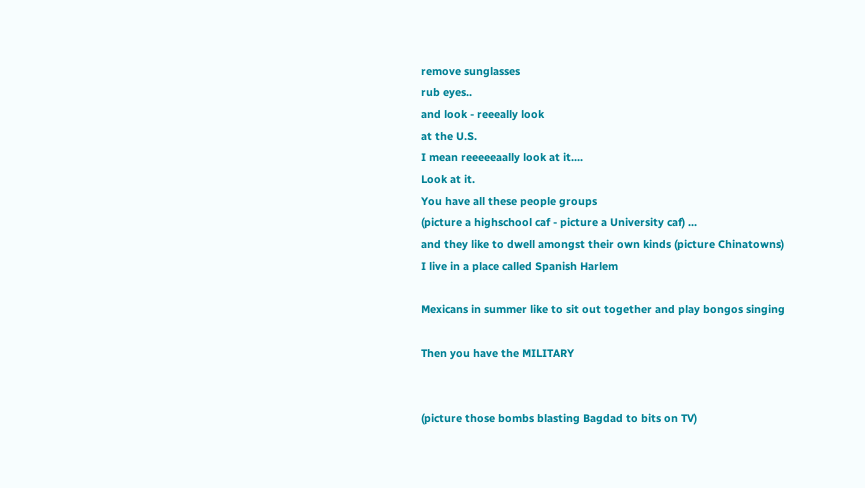remove sunglasses
rub eyes..
and look - reeeally look
at the U.S.
I mean reeeeeaally look at it....
Look at it.
You have all these people groups
(picture a highschool caf - picture a University caf) ...
and they like to dwell amongst their own kinds (picture Chinatowns)
I live in a place called Spanish Harlem

Mexicans in summer like to sit out together and play bongos singing

Then you have the MILITARY


(picture those bombs blasting Bagdad to bits on TV)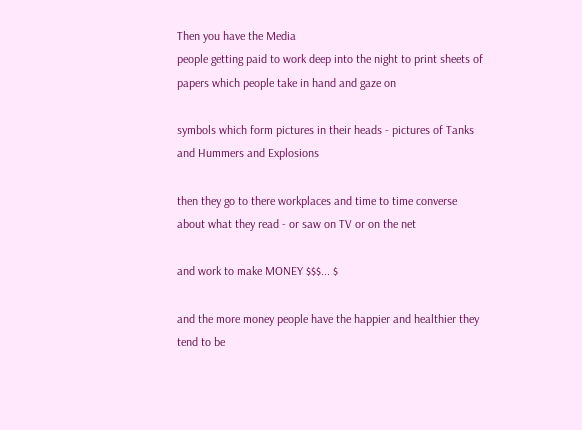Then you have the Media
people getting paid to work deep into the night to print sheets of papers which people take in hand and gaze on

symbols which form pictures in their heads - pictures of Tanks and Hummers and Explosions

then they go to there workplaces and time to time converse about what they read - or saw on TV or on the net

and work to make MONEY $$$... $

and the more money people have the happier and healthier they tend to be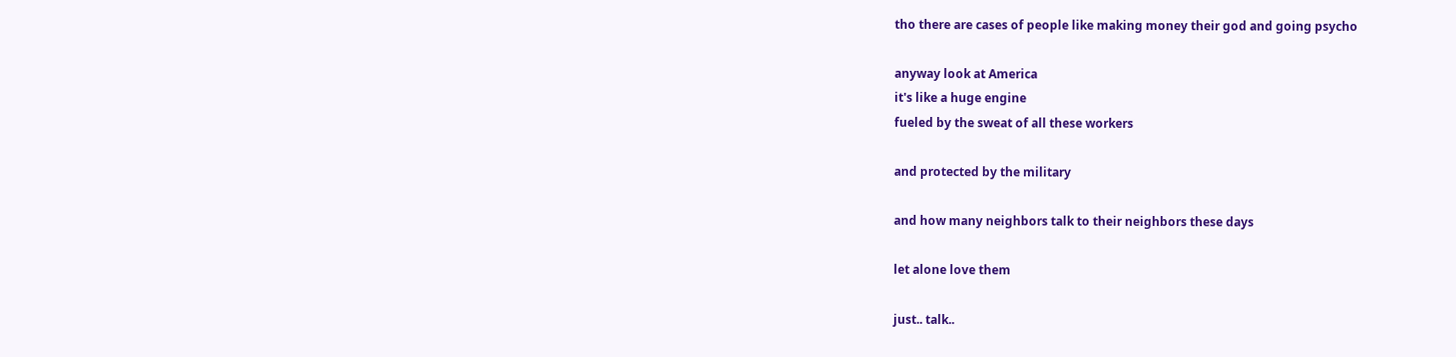tho there are cases of people like making money their god and going psycho

anyway look at America
it's like a huge engine
fueled by the sweat of all these workers

and protected by the military

and how many neighbors talk to their neighbors these days

let alone love them

just.. talk..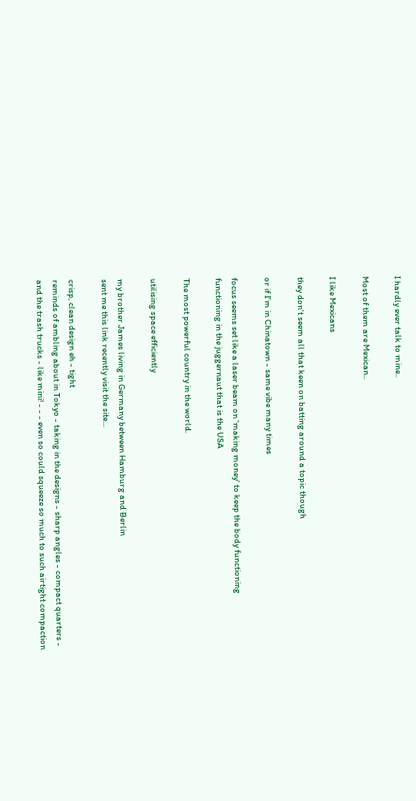I hardly ever talk to mine..

Most of them are Mexican..

I like Mexicans

they don't seem all that keen on batting around a topic though

or if I'm in Chinatown - same vibe many times

focus seems set like a laser beam on 'making money' to keep the body functioning
functioning in the juggernaut that is the USA

The most powerful country in the world.

utilising space efficiently

my brother James living in Germany between Hamburg and Berlin
sent me this link recently visit the site...

crisp, clean design eh - tight
reminds of ambling about in Tokyo - taking in the designs - sharp angles - compact quarters -
and the trash trucks - like mini! - - - even so could squeeze so much to such airtight compaction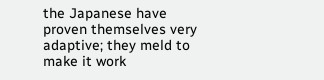the Japanese have proven themselves very adaptive; they meld to make it work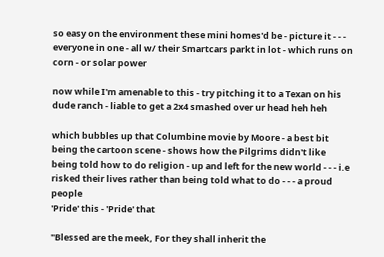so easy on the environment these mini homes'd be - picture it - - - everyone in one - all w/ their Smartcars parkt in lot - which runs on corn - or solar power

now while I'm amenable to this - try pitching it to a Texan on his dude ranch - liable to get a 2x4 smashed over ur head heh heh

which bubbles up that Columbine movie by Moore - a best bit being the cartoon scene - shows how the Pilgrims didn't like being told how to do religion - up and left for the new world - - - i.e risked their lives rather than being told what to do - - - a proud people
'Pride' this - 'Pride' that

"Blessed are the meek, For they shall inherit the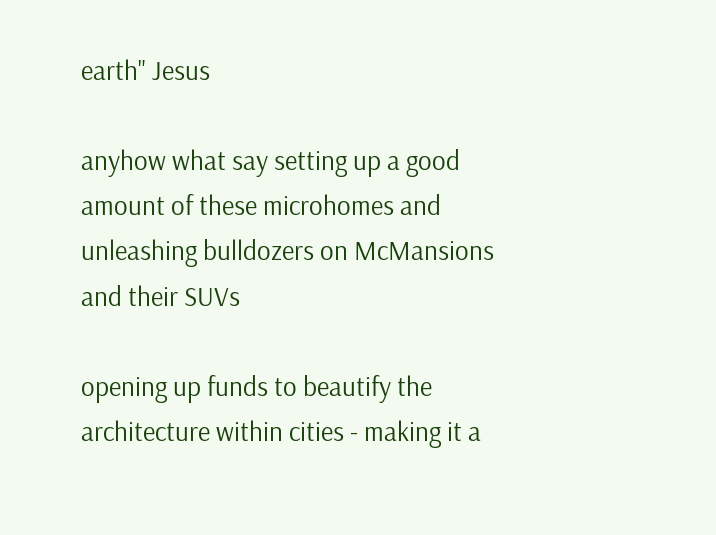earth" Jesus

anyhow what say setting up a good amount of these microhomes and unleashing bulldozers on McMansions and their SUVs

opening up funds to beautify the architecture within cities - making it a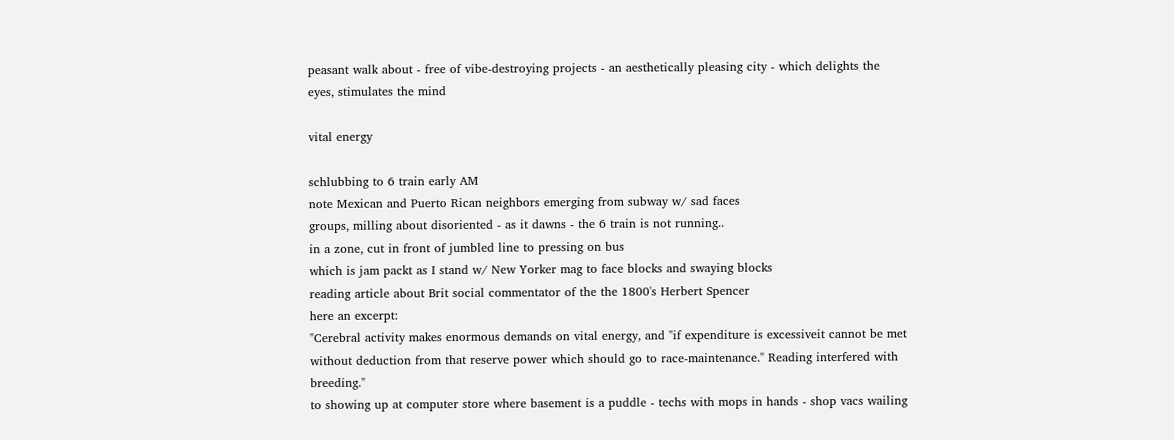peasant walk about - free of vibe-destroying projects - an aesthetically pleasing city - which delights the eyes, stimulates the mind

vital energy

schlubbing to 6 train early AM
note Mexican and Puerto Rican neighbors emerging from subway w/ sad faces
groups, milling about disoriented - as it dawns - the 6 train is not running..
in a zone, cut in front of jumbled line to pressing on bus
which is jam packt as I stand w/ New Yorker mag to face blocks and swaying blocks
reading article about Brit social commentator of the the 1800's Herbert Spencer
here an excerpt:
"Cerebral activity makes enormous demands on vital energy, and "if expenditure is excessiveit cannot be met without deduction from that reserve power which should go to race-maintenance." Reading interfered with breeding."
to showing up at computer store where basement is a puddle - techs with mops in hands - shop vacs wailing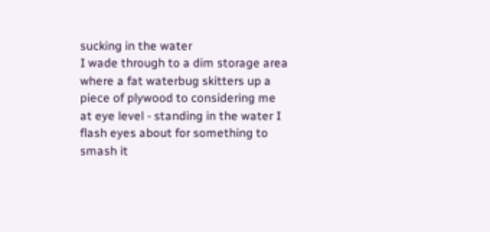sucking in the water
I wade through to a dim storage area where a fat waterbug skitters up a piece of plywood to considering me at eye level - standing in the water I flash eyes about for something to smash it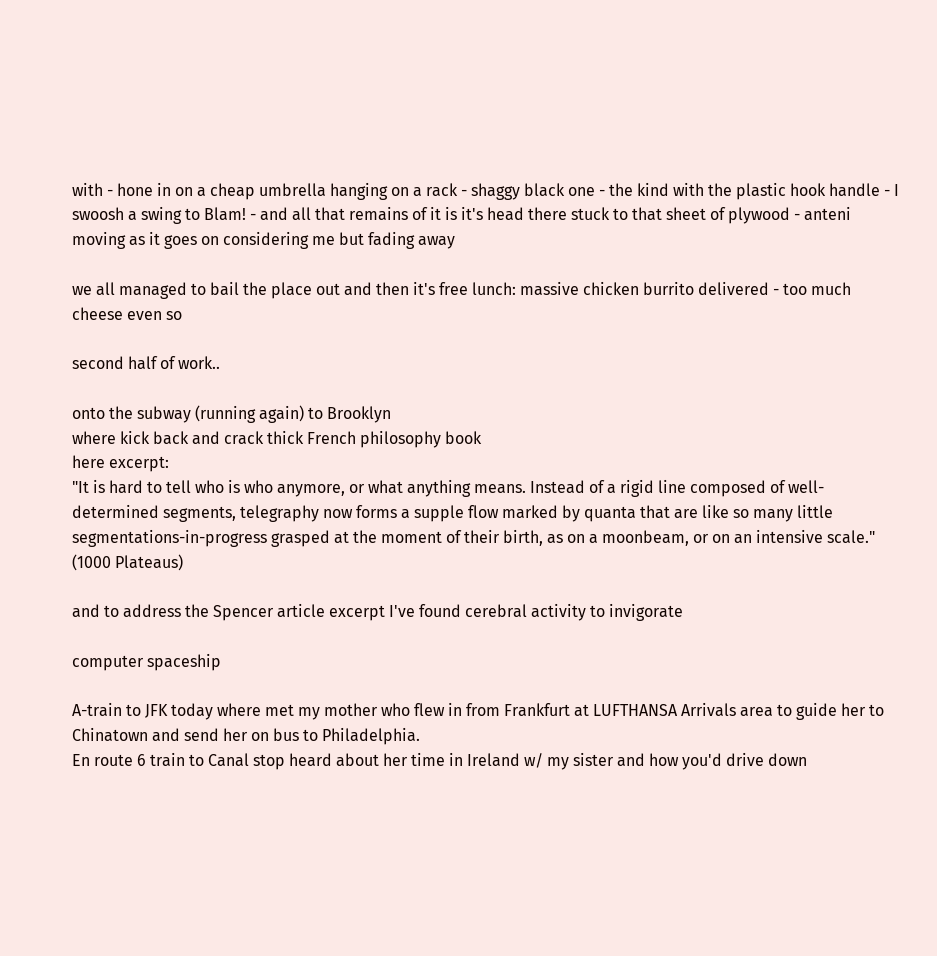with - hone in on a cheap umbrella hanging on a rack - shaggy black one - the kind with the plastic hook handle - I swoosh a swing to Blam! - and all that remains of it is it's head there stuck to that sheet of plywood - anteni moving as it goes on considering me but fading away

we all managed to bail the place out and then it's free lunch: massive chicken burrito delivered - too much cheese even so

second half of work..

onto the subway (running again) to Brooklyn
where kick back and crack thick French philosophy book
here excerpt:
"It is hard to tell who is who anymore, or what anything means. Instead of a rigid line composed of well-determined segments, telegraphy now forms a supple flow marked by quanta that are like so many little segmentations-in-progress grasped at the moment of their birth, as on a moonbeam, or on an intensive scale." (1000 Plateaus)

and to address the Spencer article excerpt I've found cerebral activity to invigorate

computer spaceship

A-train to JFK today where met my mother who flew in from Frankfurt at LUFTHANSA Arrivals area to guide her to Chinatown and send her on bus to Philadelphia.
En route 6 train to Canal stop heard about her time in Ireland w/ my sister and how you'd drive down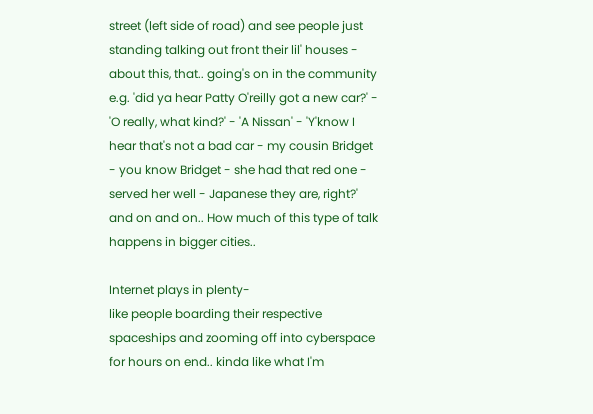street (left side of road) and see people just standing talking out front their lil' houses - about this, that.. going's on in the community e.g. 'did ya hear Patty O'reilly got a new car?' - 'O really, what kind?' - 'A Nissan' - 'Y'know I hear that's not a bad car - my cousin Bridget - you know Bridget - she had that red one - served her well - Japanese they are, right?' and on and on.. How much of this type of talk happens in bigger cities..

Internet plays in plenty-
like people boarding their respective spaceships and zooming off into cyberspace for hours on end.. kinda like what I'm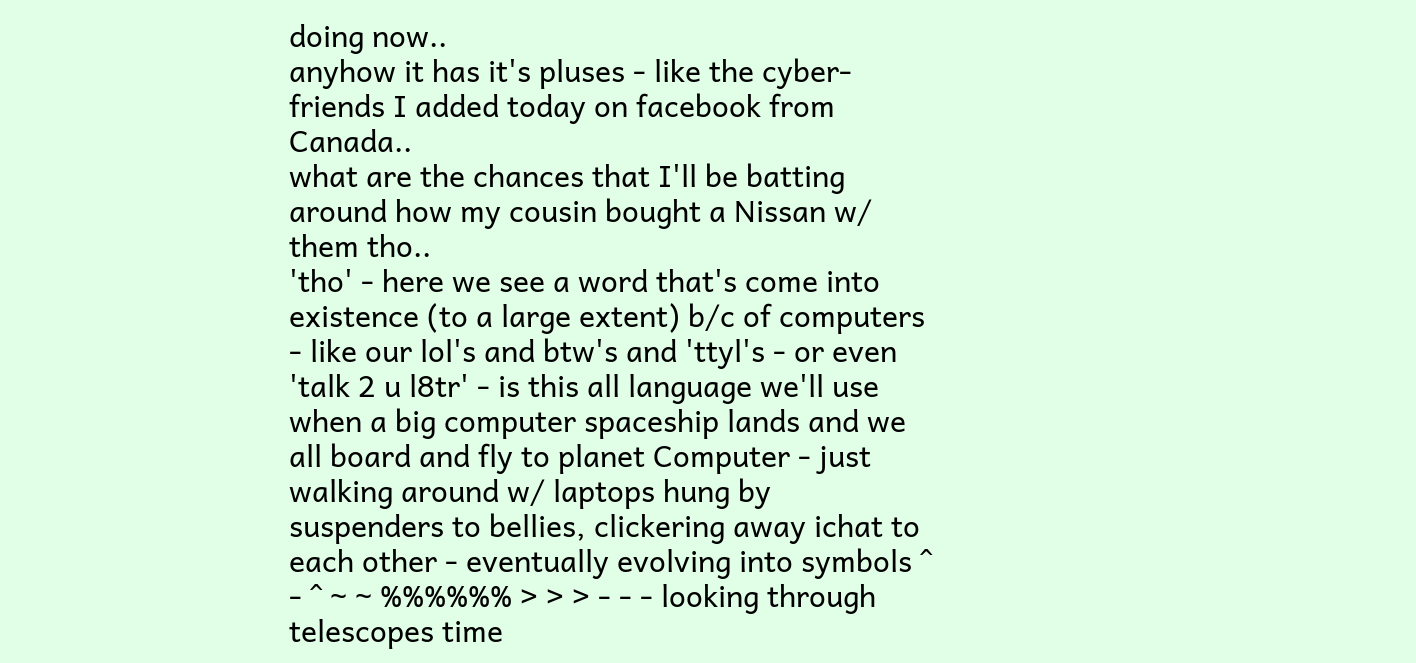doing now..
anyhow it has it's pluses - like the cyber-friends I added today on facebook from Canada..
what are the chances that I'll be batting around how my cousin bought a Nissan w/ them tho..
'tho' - here we see a word that's come into existence (to a large extent) b/c of computers - like our lol's and btw's and 'ttyl's - or even 'talk 2 u l8tr' - is this all language we'll use when a big computer spaceship lands and we all board and fly to planet Computer - just walking around w/ laptops hung by suspenders to bellies, clickering away ichat to each other - eventually evolving into symbols ^ - ^ ~ ~ %%%%%% > > > - - - looking through telescopes time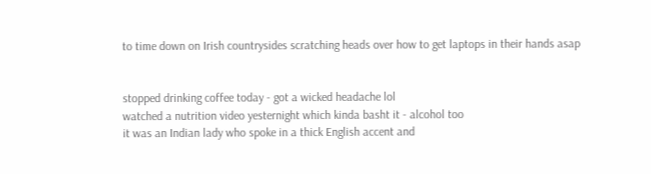to time down on Irish countrysides scratching heads over how to get laptops in their hands asap


stopped drinking coffee today - got a wicked headache lol
watched a nutrition video yesternight which kinda basht it - alcohol too
it was an Indian lady who spoke in a thick English accent and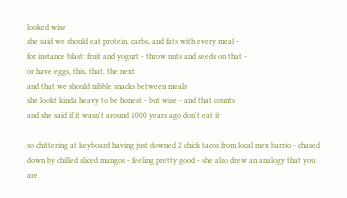looked wise
she said we should eat protein, carbs, and fats with every meal -
for instance bfast: fruit and yogurt - throw nuts and seeds on that -
or have eggs, this, that, the next
and that we should nibble snacks between meals
she lookt kinda heavy to be honest - but wise - and that counts
and she said if it wasn't around 1000 years ago don't eat it

so chittering at keyboard having just downed 2 chick tacos from local mex barrio - chased down by chilled sliced mangos - feeling pretty good - she also drew an analogy that you are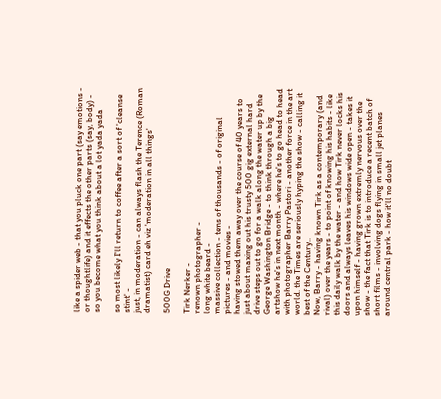like a spider web - that you pluck one part (say emotions - or thoughtlife) and it effects the other parts (say, body) - so you become what you think about a lot yada yada

so most likely I'll return to coffee after a sort of 'cleanse stint' -
just, in moderation - can always flash the Terence (Roman dramatist) card eh viz 'moderation in all things'

500G Drive

Tirk Nerker -
renown photographer -
long white beard -
massive collection - tens of thousands - of original pictures - and movies -
having stowed them away over the course of 40 years to just about maxing out his trusty 500 gig external hard drive steps out to go for a walk along the water up by the George Washington Bridge - to think through a big artshow he's in next month - where he's to go head to head with photographer Barry Pastori - another force in the art world. the Times are seriously hyping the show - calling it best of the Century..
Now, Barry - having known Tirk as a contemporary (and rival) over the years - to point of knowing his habits - like this daily walk by the water - and how Tirk never locks his doors and always leaves his windows wide open - takes it upon himself - having grown extremly nervous over the show - the fact that Tirk is to introduce a recent batch of short films - involving dogs flying in small jet planes around central park - how it'll no doubt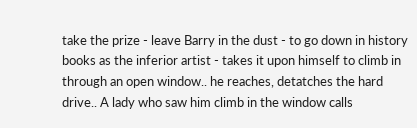take the prize - leave Barry in the dust - to go down in history books as the inferior artist - takes it upon himself to climb in through an open window.. he reaches, detatches the hard drive.. A lady who saw him climb in the window calls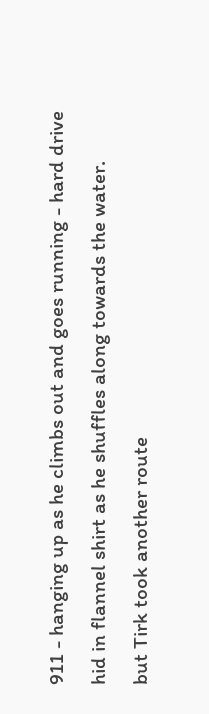911 - hanging up as he climbs out and goes running - hard drive hid in flannel shirt as he shuffles along towards the water.
but Tirk took another route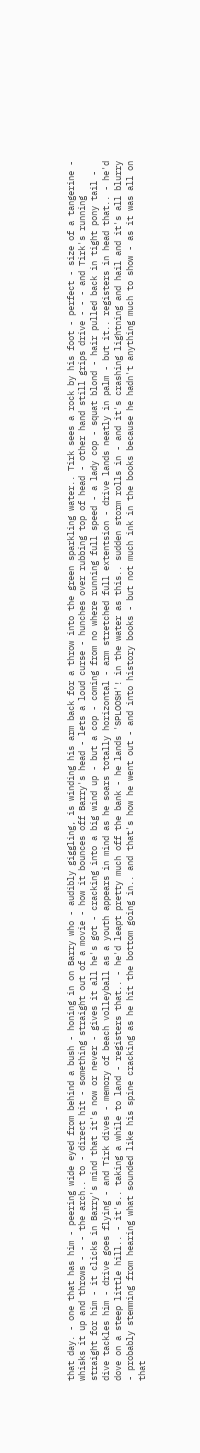that day. - one that has him - peering wide eyed from behind a bush - honing in on Barry who - audibly giggling, is winding his arm back for a throw into the green sparkling water.. Tirk sees a rock by his foot - perfect - size of a tangerine - whisks it up and throws - - - the arch.. to - direct hit - something straight out of a movie - how it bounces off Barry's head - lets a loud curse - hunches over rubbing top of head - other hand still grips drive - - - and Tirk's running straight for him - it clicks in Barry's mind that it's now or never - gives it all he's got - cracking into a big wind up - but a cop - coming from no where running full speed - a lady cop - squat blond - hair pulled back in tight pony tail - dive tackles him - drive goes flying - and Tirk dives - memory of beach volleyball as a youth appears in mind as he soars totally horizontal - arm stretched full extentsion - drive lands neatly in palm - but it.. registers in head that.. - he'd dove on a steep little hill.. - it's.. taking a while to land - registers that.. - he'd leapt pretty much off the bank - he lands 'SPLOOSH'! in the water as this.. sudden storm rolls in - and it's crashing lightning and hail and it's all blurry - probably stemming from hearing what sounded like his spine cracking as he hit the bottom going in.. and that's how he went out - and into history books - but not much ink in the books because he hadn't anything much to show - as it was all on that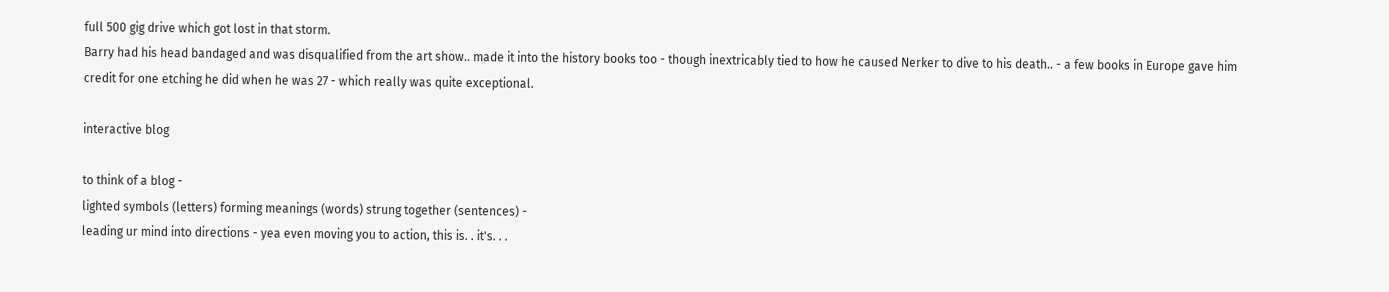full 500 gig drive which got lost in that storm.
Barry had his head bandaged and was disqualified from the art show.. made it into the history books too - though inextricably tied to how he caused Nerker to dive to his death.. - a few books in Europe gave him credit for one etching he did when he was 27 - which really was quite exceptional.

interactive blog

to think of a blog -
lighted symbols (letters) forming meanings (words) strung together (sentences) -
leading ur mind into directions - yea even moving you to action, this is. . it's. . .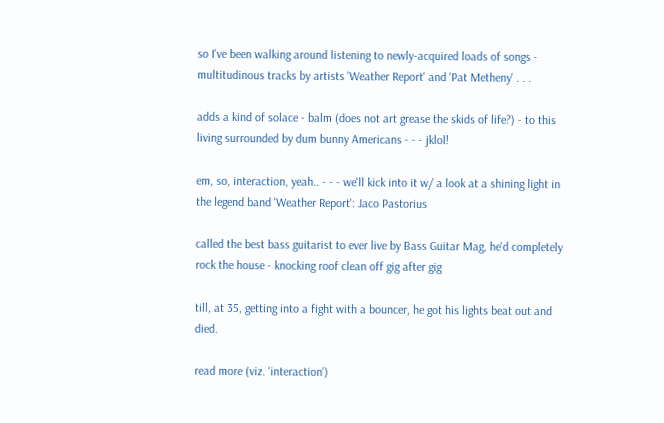so I've been walking around listening to newly-acquired loads of songs -
multitudinous tracks by artists 'Weather Report' and 'Pat Metheny' . . .

adds a kind of solace - balm (does not art grease the skids of life?) - to this living surrounded by dum bunny Americans - - - jklol!

em, so, interaction, yeah.. - - - we'll kick into it w/ a look at a shining light in the legend band 'Weather Report': Jaco Pastorius

called the best bass guitarist to ever live by Bass Guitar Mag, he'd completely rock the house - knocking roof clean off gig after gig

till, at 35, getting into a fight with a bouncer, he got his lights beat out and died.

read more (viz. 'interaction')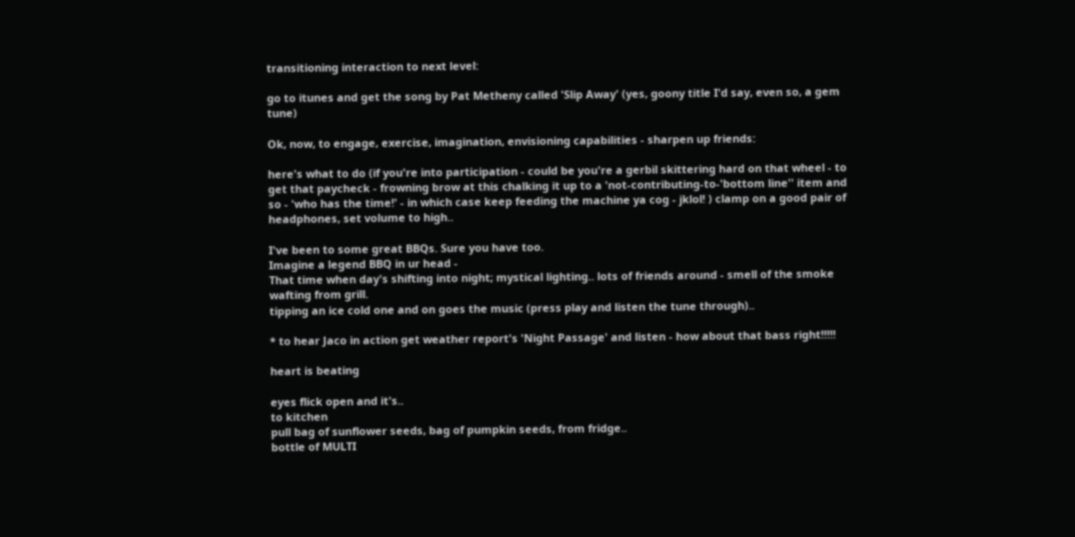transitioning interaction to next level:

go to itunes and get the song by Pat Metheny called 'Slip Away' (yes, goony title I'd say, even so, a gem tune)

Ok, now, to engage, exercise, imagination, envisioning capabilities - sharpen up friends:

here's what to do (if you're into participation - could be you're a gerbil skittering hard on that wheel - to get that paycheck - frowning brow at this chalking it up to a 'not-contributing-to-'bottom line'' item and so - 'who has the time!' - in which case keep feeding the machine ya cog - jklol! ) clamp on a good pair of headphones, set volume to high..

I've been to some great BBQs. Sure you have too.
Imagine a legend BBQ in ur head -
That time when day's shifting into night; mystical lighting.. lots of friends around - smell of the smoke wafting from grill.
tipping an ice cold one and on goes the music (press play and listen the tune through)..

* to hear Jaco in action get weather report's 'Night Passage' and listen - how about that bass right!!!!!

heart is beating

eyes flick open and it's..
to kitchen
pull bag of sunflower seeds, bag of pumpkin seeds, from fridge..
bottle of MULTI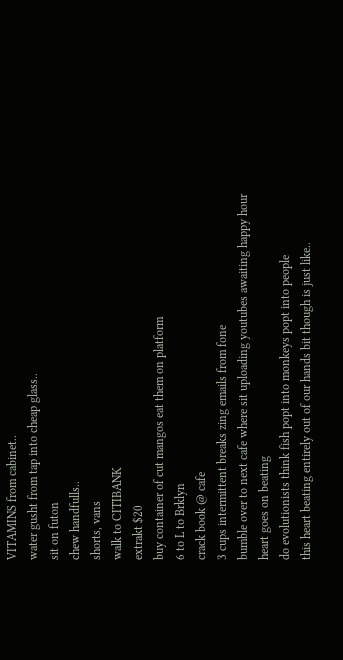VITAMINS from cabinet..
water gusht from tap into cheap glass..
sit on futon
chew handfulls..
shorts, vans
walk to CITIBANK
extrakt $20
buy container of cut mangos eat them on platform
6 to L to Brklyn
crack book @ cafe
3 cups intermittent breaks zing emails from fone
bumble over to next cafe where sit uploading youtubes awaiting happy hour
heart goes on beating
do evolutionists think fish popt into monkeys popt into people
this heart beating entirely out of our hands bit though is just like..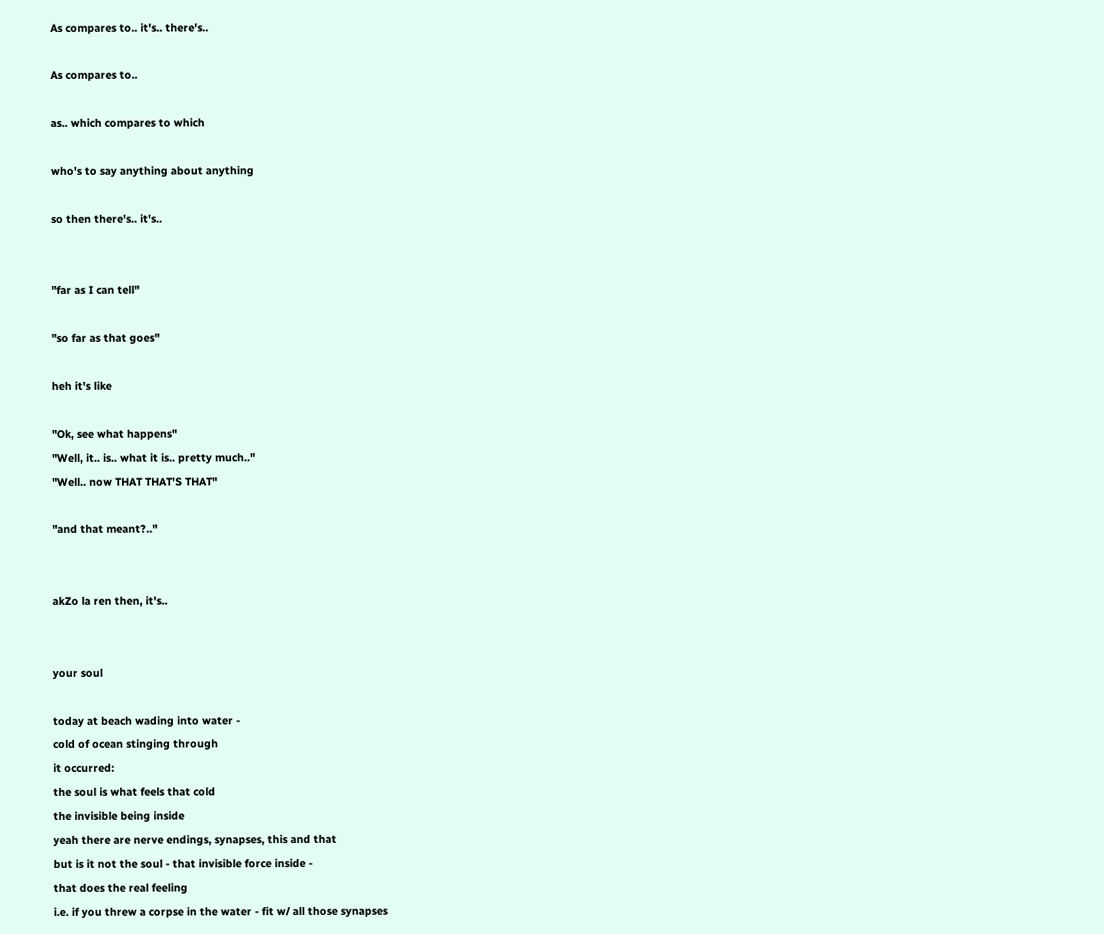As compares to.. it's.. there's..

As compares to..

as.. which compares to which

who's to say anything about anything

so then there's.. it's..


"far as I can tell"

"so far as that goes"

heh it's like

"Ok, see what happens"
"Well, it.. is.. what it is.. pretty much.."
"Well.. now THAT THAT'S THAT"

"and that meant?.."


akZo la ren then, it's..


your soul

today at beach wading into water -
cold of ocean stinging through
it occurred:
the soul is what feels that cold
the invisible being inside
yeah there are nerve endings, synapses, this and that
but is it not the soul - that invisible force inside -
that does the real feeling
i.e. if you threw a corpse in the water - fit w/ all those synapses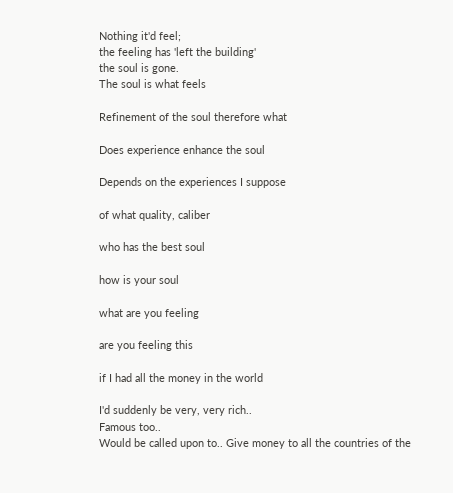Nothing it'd feel;
the feeling has 'left the building'
the soul is gone.
The soul is what feels

Refinement of the soul therefore what

Does experience enhance the soul

Depends on the experiences I suppose

of what quality, caliber

who has the best soul

how is your soul

what are you feeling

are you feeling this

if I had all the money in the world

I'd suddenly be very, very rich..
Famous too..
Would be called upon to.. Give money to all the countries of the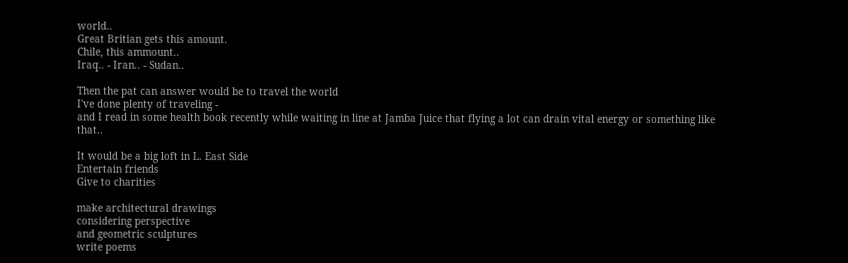world..
Great Britian gets this amount.
Chile, this ammount..
Iraq.. - Iran.. - Sudan..

Then the pat can answer would be to travel the world
I've done plenty of traveling -
and I read in some health book recently while waiting in line at Jamba Juice that flying a lot can drain vital energy or something like that..

It would be a big loft in L. East Side
Entertain friends
Give to charities

make architectural drawings
considering perspective
and geometric sculptures
write poems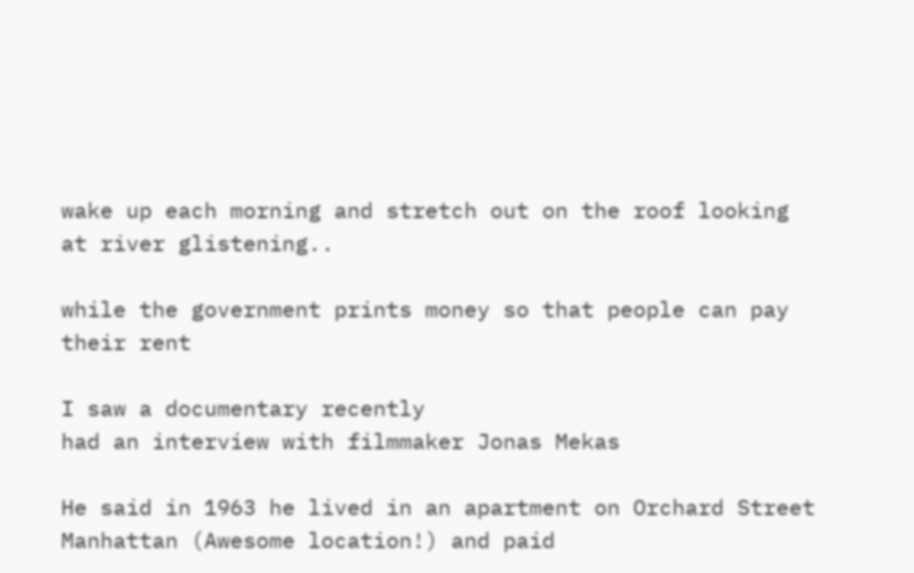wake up each morning and stretch out on the roof looking at river glistening..

while the government prints money so that people can pay their rent

I saw a documentary recently
had an interview with filmmaker Jonas Mekas

He said in 1963 he lived in an apartment on Orchard Street Manhattan (Awesome location!) and paid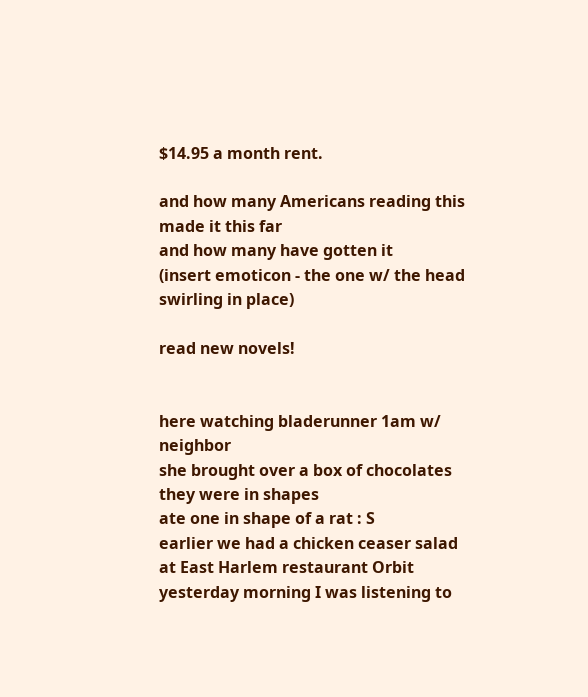$14.95 a month rent.

and how many Americans reading this made it this far
and how many have gotten it
(insert emoticon - the one w/ the head swirling in place)

read new novels!


here watching bladerunner 1am w/ neighbor
she brought over a box of chocolates
they were in shapes
ate one in shape of a rat : S
earlier we had a chicken ceaser salad at East Harlem restaurant Orbit
yesterday morning I was listening to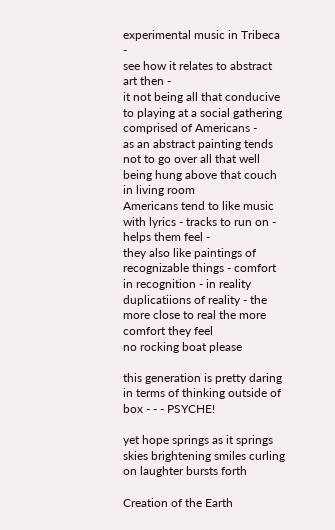experimental music in Tribeca -
see how it relates to abstract art then -
it not being all that conducive to playing at a social gathering comprised of Americans -
as an abstract painting tends not to go over all that well being hung above that couch in living room
Americans tend to like music with lyrics - tracks to run on - helps them feel -
they also like paintings of recognizable things - comfort in recognition - in reality
duplicatiions of reality - the more close to real the more comfort they feel
no rocking boat please

this generation is pretty daring in terms of thinking outside of box - - - PSYCHE!

yet hope springs as it springs skies brightening smiles curling on laughter bursts forth

Creation of the Earth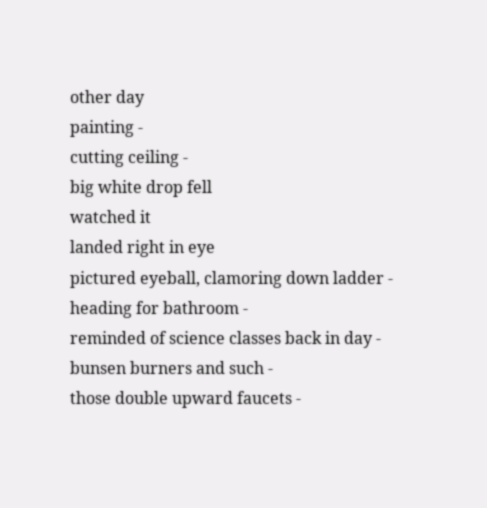other day
painting -
cutting ceiling -
big white drop fell
watched it
landed right in eye
pictured eyeball, clamoring down ladder -
heading for bathroom -
reminded of science classes back in day -
bunsen burners and such -
those double upward faucets -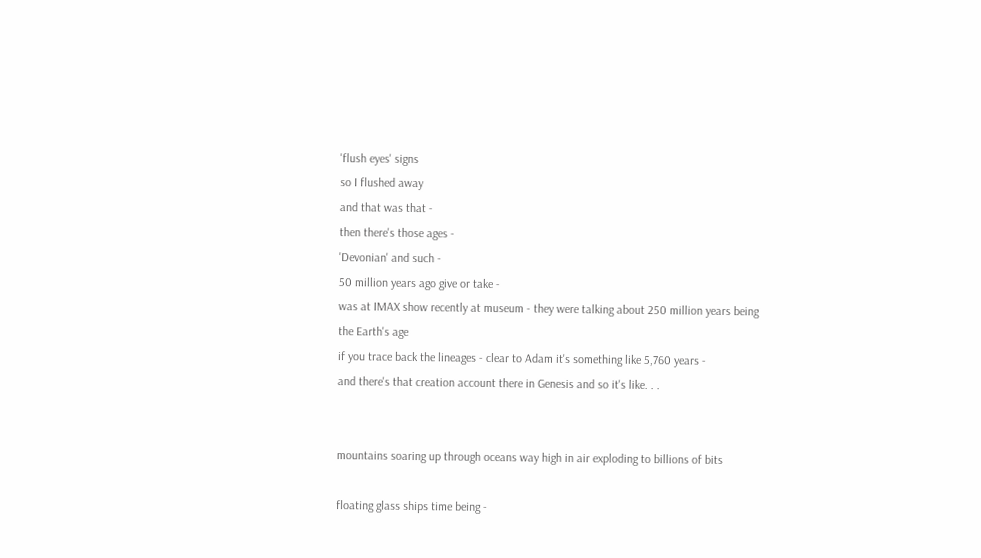'flush eyes' signs
so I flushed away
and that was that -
then there's those ages -
'Devonian' and such -
50 million years ago give or take -
was at IMAX show recently at museum - they were talking about 250 million years being
the Earth's age
if you trace back the lineages - clear to Adam it's something like 5,760 years -
and there's that creation account there in Genesis and so it's like. . .


mountains soaring up through oceans way high in air exploding to billions of bits

floating glass ships time being -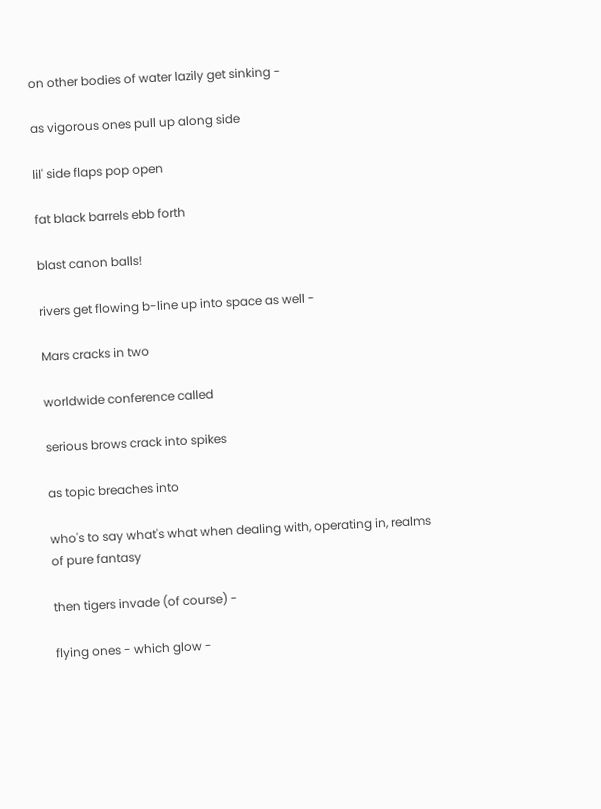on other bodies of water lazily get sinking -

as vigorous ones pull up along side

lil' side flaps pop open

fat black barrels ebb forth

blast canon balls!

rivers get flowing b-line up into space as well -

Mars cracks in two

worldwide conference called

serious brows crack into spikes

as topic breaches into

who's to say what's what when dealing with, operating in, realms of pure fantasy

then tigers invade (of course) -

flying ones - which glow -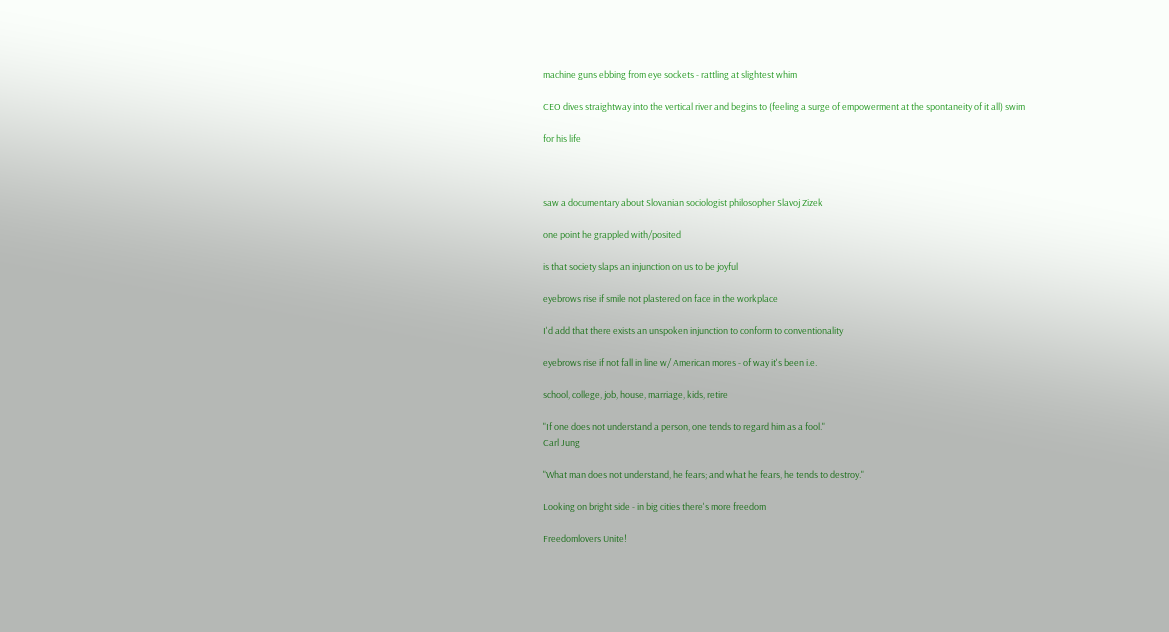machine guns ebbing from eye sockets - rattling at slightest whim

CEO dives straightway into the vertical river and begins to (feeling a surge of empowerment at the spontaneity of it all) swim

for his life



saw a documentary about Slovanian sociologist philosopher Slavoj Zizek

one point he grappled with/posited

is that society slaps an injunction on us to be joyful

eyebrows rise if smile not plastered on face in the workplace

I'd add that there exists an unspoken injunction to conform to conventionality

eyebrows rise if not fall in line w/ American mores - of way it's been i.e.

school, college, job, house, marriage, kids, retire

"If one does not understand a person, one tends to regard him as a fool."
Carl Jung

"What man does not understand, he fears; and what he fears, he tends to destroy."

Looking on bright side - in big cities there's more freedom

Freedomlovers Unite!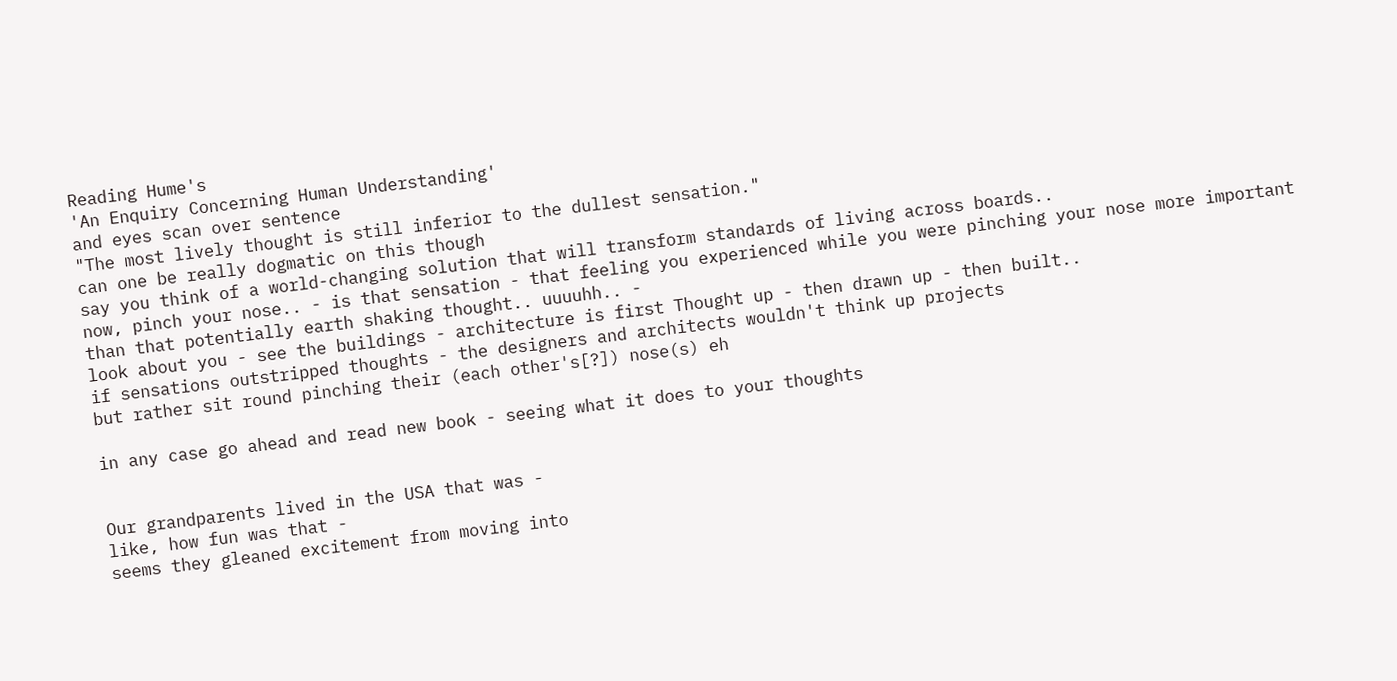Reading Hume's
'An Enquiry Concerning Human Understanding'
and eyes scan over sentence
"The most lively thought is still inferior to the dullest sensation."
can one be really dogmatic on this though
say you think of a world-changing solution that will transform standards of living across boards..
now, pinch your nose.. - is that sensation - that feeling you experienced while you were pinching your nose more important than that potentially earth shaking thought.. uuuuhh.. -
look about you - see the buildings - architecture is first Thought up - then drawn up - then built..
if sensations outstripped thoughts - the designers and architects wouldn't think up projects
but rather sit round pinching their (each other's[?]) nose(s) eh

in any case go ahead and read new book - seeing what it does to your thoughts


Our grandparents lived in the USA that was -
like, how fun was that -
seems they gleaned excitement from moving into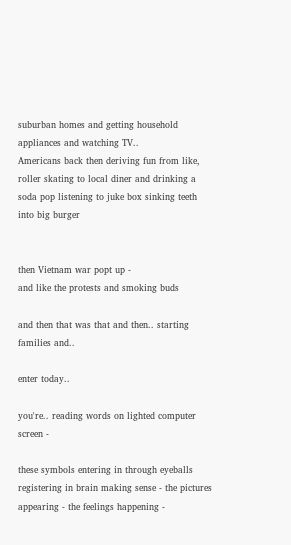suburban homes and getting household appliances and watching TV..
Americans back then deriving fun from like, roller skating to local diner and drinking a soda pop listening to juke box sinking teeth into big burger


then Vietnam war popt up -
and like the protests and smoking buds

and then that was that and then.. starting families and..

enter today..

you're.. reading words on lighted computer screen -

these symbols entering in through eyeballs registering in brain making sense - the pictures appearing - the feelings happening -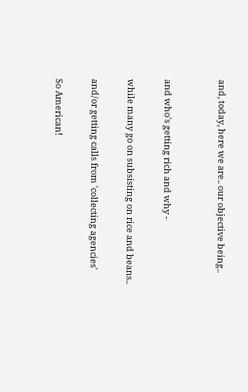and, today, here we are.. our objective being..


and who's getting rich and why -

while many go on subsisting on rice and beans..

and/or getting calls from 'collecting agencies'

So American!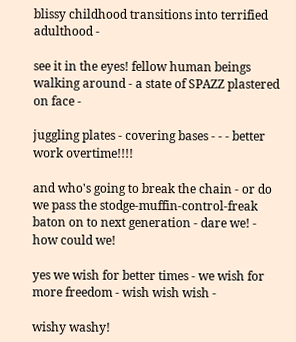blissy childhood transitions into terrified adulthood -

see it in the eyes! fellow human beings walking around - a state of SPAZZ plastered on face -

juggling plates - covering bases - - - better work overtime!!!!

and who's going to break the chain - or do we pass the stodge-muffin-control-freak baton on to next generation - dare we! - how could we!

yes we wish for better times - we wish for more freedom - wish wish wish -

wishy washy!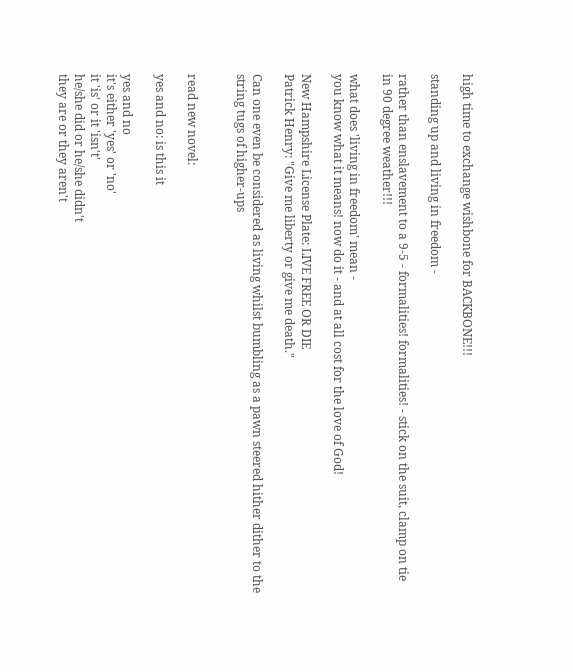high time to exchange wishbone for BACKBONE!!!

standing up and living in freedom -

rather than enslavement to a 9-5 - formalities! formalities! - stick on the suit, clamp on tie in 90 degree weather!!!

what does 'living in freedom' mean -
you know what it means! now do it - and at all cost for the love of God!

New Hampshire License Plate: LIVE FREE OR DIE
Patrick Henry: "Give me liberty or give me death."

Can one even be considered as living whilst bumbling as a pawn steered hither dither to the string tugs of higher-ups


read new novel:

yes and no: is this it

yes and no
it's either 'yes' or 'no'
it 'is' or it 'isn't'
he/she did or he/she didn't
they are or they aren't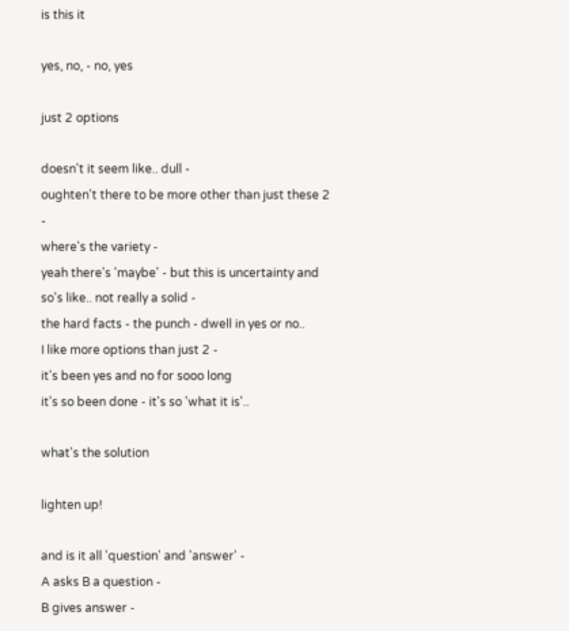is this it

yes, no, - no, yes

just 2 options

doesn't it seem like.. dull -
oughten't there to be more other than just these 2 -
where's the variety -
yeah there's 'maybe' - but this is uncertainty and so's like.. not really a solid -
the hard facts - the punch - dwell in yes or no..
I like more options than just 2 -
it's been yes and no for sooo long
it's so been done - it's so 'what it is'..

what's the solution

lighten up!

and is it all 'question' and 'answer' -
A asks B a question -
B gives answer -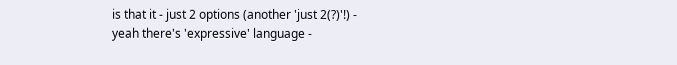is that it - just 2 options (another 'just 2(?)'!) -
yeah there's 'expressive' language -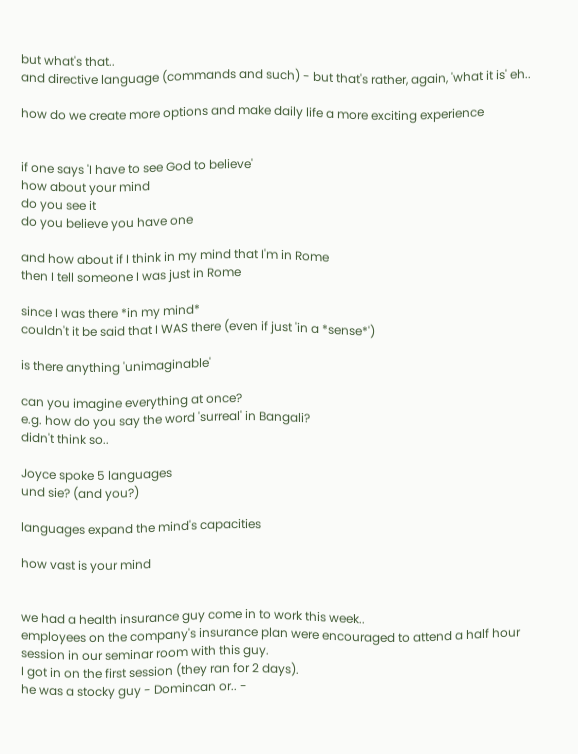but what's that..
and directive language (commands and such) - but that's rather, again, 'what it is' eh..

how do we create more options and make daily life a more exciting experience


if one says 'I have to see God to believe'
how about your mind
do you see it
do you believe you have one

and how about if I think in my mind that I'm in Rome
then I tell someone I was just in Rome

since I was there *in my mind*
couldn't it be said that I WAS there (even if just 'in a *sense*')

is there anything 'unimaginable'

can you imagine everything at once?
e.g. how do you say the word 'surreal' in Bangali?
didn't think so..

Joyce spoke 5 languages
und sie? (and you?)

languages expand the mind's capacities

how vast is your mind


we had a health insurance guy come in to work this week..
employees on the company's insurance plan were encouraged to attend a half hour session in our seminar room with this guy.
I got in on the first session (they ran for 2 days).
he was a stocky guy - Domincan or.. -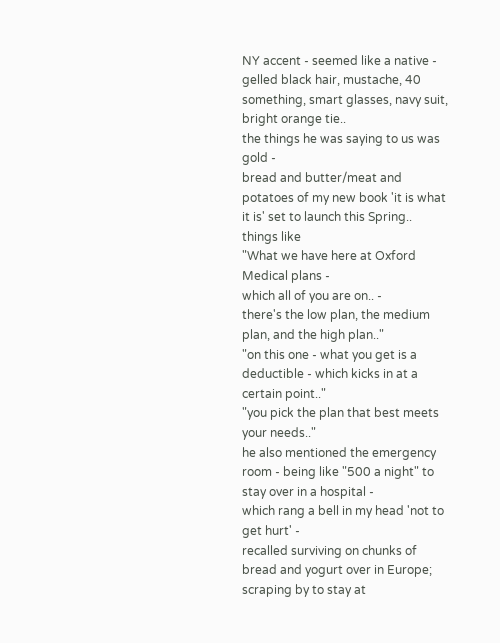NY accent - seemed like a native -
gelled black hair, mustache, 40 something, smart glasses, navy suit, bright orange tie..
the things he was saying to us was gold -
bread and butter/meat and potatoes of my new book 'it is what it is' set to launch this Spring..
things like
"What we have here at Oxford Medical plans -
which all of you are on.. -
there's the low plan, the medium plan, and the high plan.."
"on this one - what you get is a deductible - which kicks in at a certain point.."
"you pick the plan that best meets your needs.."
he also mentioned the emergency room - being like "500 a night" to stay over in a hospital -
which rang a bell in my head 'not to get hurt' -
recalled surviving on chunks of bread and yogurt over in Europe; scraping by to stay at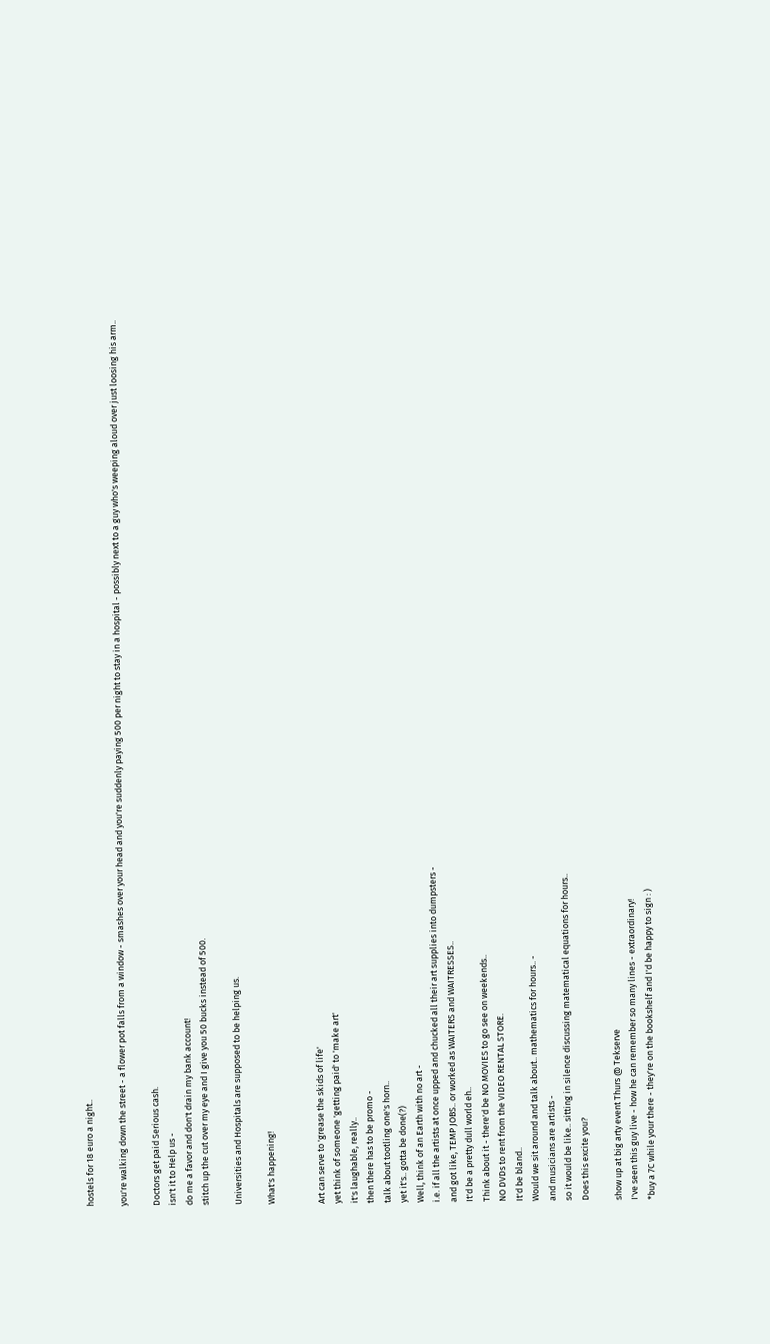hostels for 18 euro a night..

you're walking down the street - a flower pot falls from a window - smashes over your head and you're suddenly paying 500 per night to stay in a hospital - possibly next to a guy who's weeping aloud over just loosing his arm..

Doctors get paid Serious cash.
isn't it to Help us -
do me a favor and don't drain my bank account!
stitch up the cut over my eye and I give you 50 bucks instead of 500.

Universities and Hospitals are supposed to be helping us.

What's happening!


Art can serve to 'grease the skids of life'
yet think of someone 'getting paid' to 'make art'
it's laughable, really..
then there has to be promo -
talk about tootling one's horn..
yet it's.. gotta be done(?)
Well, think of an Earth with no art -
i.e. if all the artists at once upped and chucked all their art supplies into dumpsters -
and got like, TEMP JOBS.. or worked as WAITERS and WAITRESSES..
It'd be a pretty dull world eh..
Think about it - there'd be NO MOVIES to go see on weekends..
NO DVDs to rent from the VIDEO RENTAL STORE.
It'd be bland..
Would we sit around and talk about.. mathematics for hours.. -
and musicians are artists -
so it would be like.. sitting in silence discussing matematical equations for hours..
Does this excite you?

show up at big arty event Thurs @ Tekserve
I've seen this guy live - how he can remember so many lines - extraordinary!
*buy a 7C while your there - they're on the bookshelf and I'd be happy to sign : )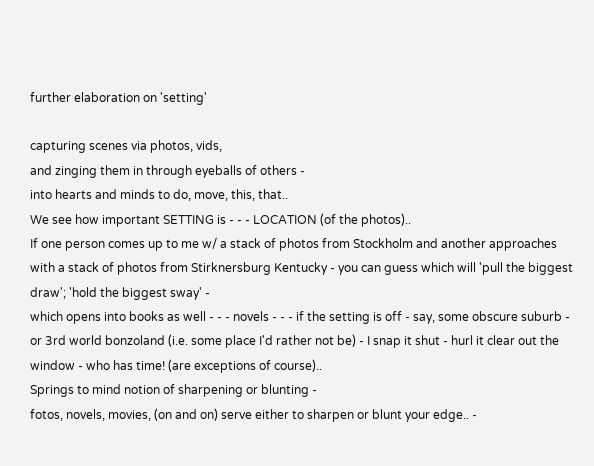further elaboration on 'setting'

capturing scenes via photos, vids,
and zinging them in through eyeballs of others -
into hearts and minds to do, move, this, that..
We see how important SETTING is - - - LOCATION (of the photos)..
If one person comes up to me w/ a stack of photos from Stockholm and another approaches with a stack of photos from Stirknersburg Kentucky - you can guess which will 'pull the biggest draw'; 'hold the biggest sway' -
which opens into books as well - - - novels - - - if the setting is off - say, some obscure suburb - or 3rd world bonzoland (i.e. some place I'd rather not be) - I snap it shut - hurl it clear out the window - who has time! (are exceptions of course)..
Springs to mind notion of sharpening or blunting -
fotos, novels, movies, (on and on) serve either to sharpen or blunt your edge.. -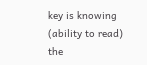key is knowing (ability to read) the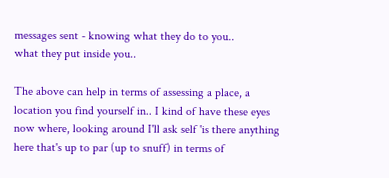messages sent - knowing what they do to you..
what they put inside you..

The above can help in terms of assessing a place, a location you find yourself in.. I kind of have these eyes now where, looking around I'll ask self 'is there anything here that's up to par (up to snuff) in terms of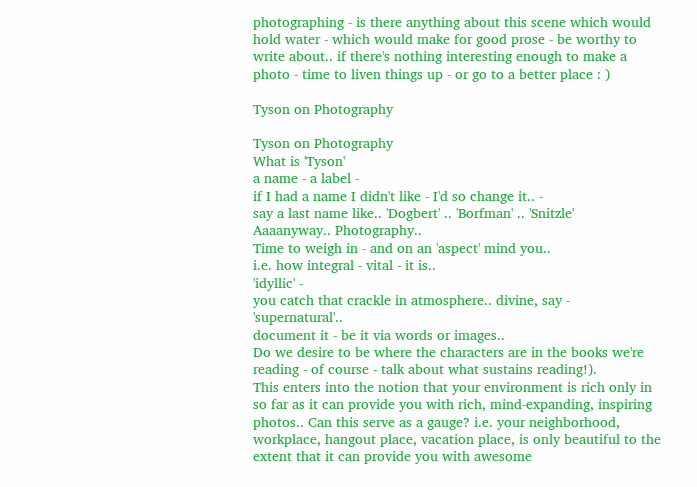photographing - is there anything about this scene which would hold water - which would make for good prose - be worthy to write about.. if there's nothing interesting enough to make a photo - time to liven things up - or go to a better place : )

Tyson on Photography

Tyson on Photography
What is 'Tyson'
a name - a label -
if I had a name I didn't like - I'd so change it.. -
say a last name like.. 'Dogbert' .. 'Borfman' .. 'Snitzle'
Aaaanyway.. Photography..
Time to weigh in - and on an 'aspect' mind you..
i.e. how integral - vital - it is..
'idyllic' -
you catch that crackle in atmosphere.. divine, say - 'supernatural'..
document it - be it via words or images..
Do we desire to be where the characters are in the books we're reading - of course - talk about what sustains reading!).
This enters into the notion that your environment is rich only in so far as it can provide you with rich, mind-expanding, inspiring photos.. Can this serve as a gauge? i.e. your neighborhood, workplace, hangout place, vacation place, is only beautiful to the extent that it can provide you with awesome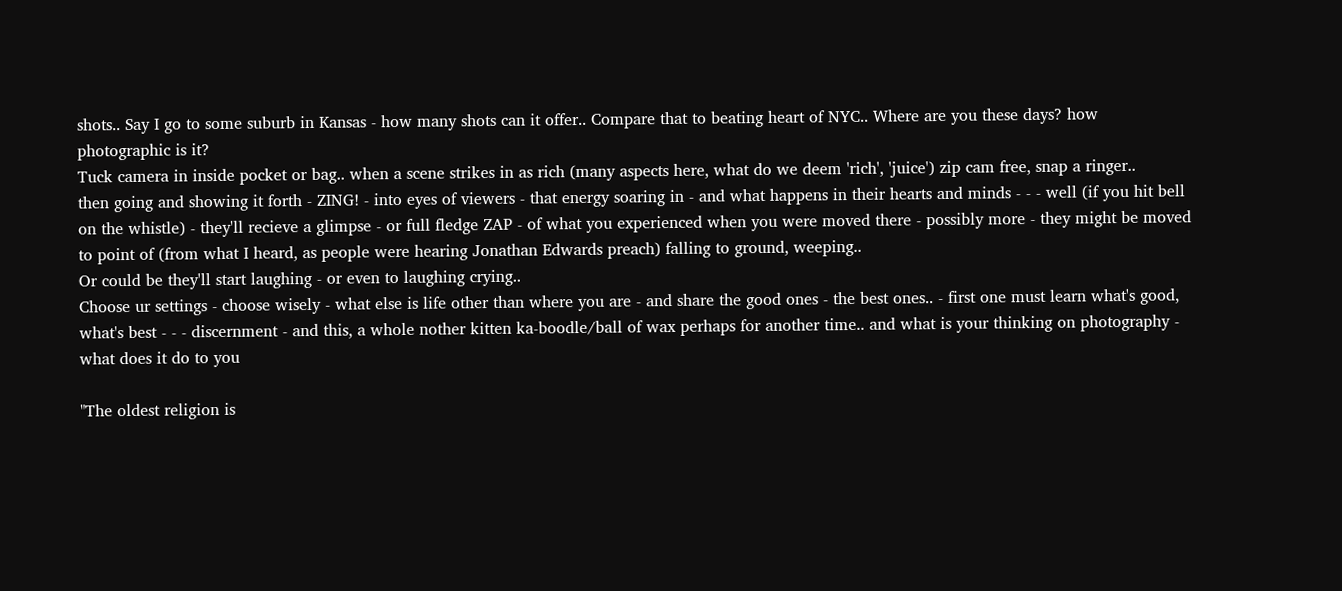shots.. Say I go to some suburb in Kansas - how many shots can it offer.. Compare that to beating heart of NYC.. Where are you these days? how photographic is it?
Tuck camera in inside pocket or bag.. when a scene strikes in as rich (many aspects here, what do we deem 'rich', 'juice') zip cam free, snap a ringer..
then going and showing it forth - ZING! - into eyes of viewers - that energy soaring in - and what happens in their hearts and minds - - - well (if you hit bell on the whistle) - they'll recieve a glimpse - or full fledge ZAP - of what you experienced when you were moved there - possibly more - they might be moved to point of (from what I heard, as people were hearing Jonathan Edwards preach) falling to ground, weeping..
Or could be they'll start laughing - or even to laughing crying..
Choose ur settings - choose wisely - what else is life other than where you are - and share the good ones - the best ones.. - first one must learn what's good, what's best - - - discernment - and this, a whole nother kitten ka-boodle/ball of wax perhaps for another time.. and what is your thinking on photography - what does it do to you

"The oldest religion is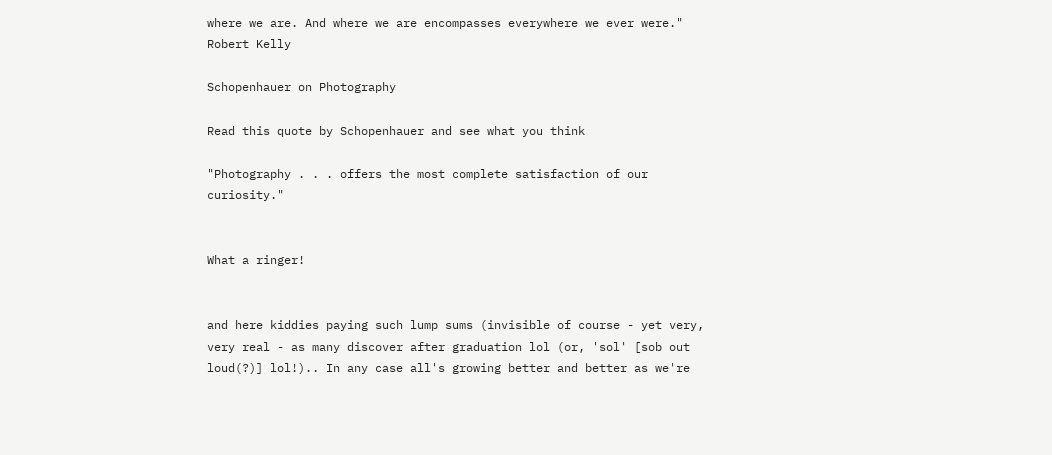where we are. And where we are encompasses everywhere we ever were." Robert Kelly

Schopenhauer on Photography

Read this quote by Schopenhauer and see what you think

"Photography . . . offers the most complete satisfaction of our curiosity."


What a ringer!


and here kiddies paying such lump sums (invisible of course - yet very, very real - as many discover after graduation lol (or, 'sol' [sob out loud(?)] lol!).. In any case all's growing better and better as we're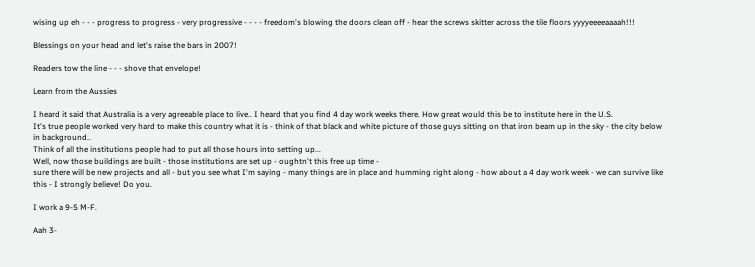wising up eh - - - progress to progress - very progressive - - - - freedom's blowing the doors clean off - hear the screws skitter across the tile floors yyyyeeeeaaaah!!!

Blessings on your head and let's raise the bars in 2007!

Readers tow the line - - - shove that envelope!

Learn from the Aussies

I heard it said that Australia is a very agreeable place to live.. I heard that you find 4 day work weeks there. How great would this be to institute here in the U.S.
It's true people worked very hard to make this country what it is - think of that black and white picture of those guys sitting on that iron beam up in the sky - the city below in background..
Think of all the institutions people had to put all those hours into setting up...
Well, now those buildings are built - those institutions are set up - oughtn't this free up time -
sure there will be new projects and all - but you see what I'm saying - many things are in place and humming right along - how about a 4 day work week - we can survive like this - I strongly believe! Do you.

I work a 9-5 M-F.

Aah 3-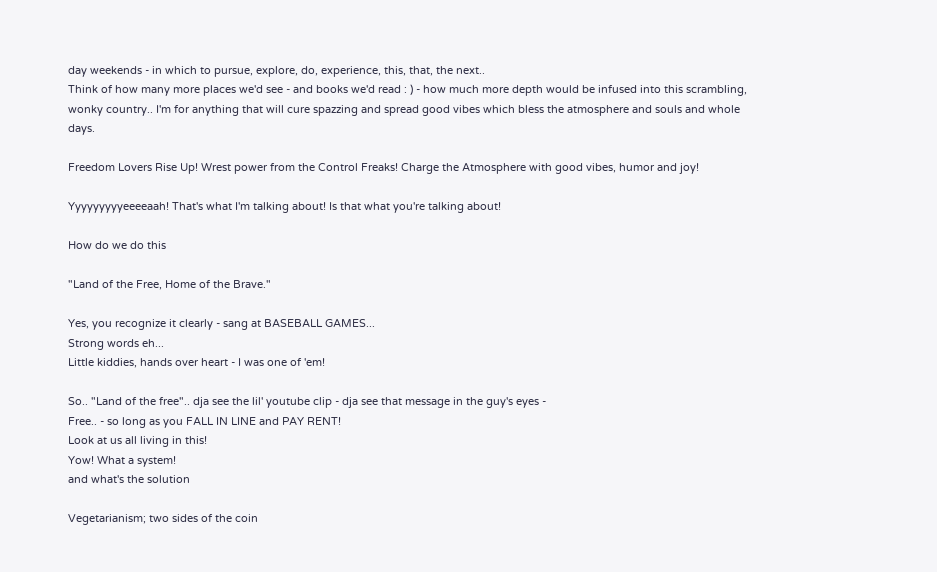day weekends - in which to pursue, explore, do, experience, this, that, the next..
Think of how many more places we'd see - and books we'd read : ) - how much more depth would be infused into this scrambling, wonky country.. I'm for anything that will cure spazzing and spread good vibes which bless the atmosphere and souls and whole days.

Freedom Lovers Rise Up! Wrest power from the Control Freaks! Charge the Atmosphere with good vibes, humor and joy!

Yyyyyyyyyeeeeaah! That's what I'm talking about! Is that what you're talking about!

How do we do this

"Land of the Free, Home of the Brave."

Yes, you recognize it clearly - sang at BASEBALL GAMES...
Strong words eh...
Little kiddies, hands over heart - I was one of 'em!

So.. "Land of the free".. dja see the lil' youtube clip - dja see that message in the guy's eyes -
Free.. - so long as you FALL IN LINE and PAY RENT!
Look at us all living in this!
Yow! What a system!
and what's the solution

Vegetarianism; two sides of the coin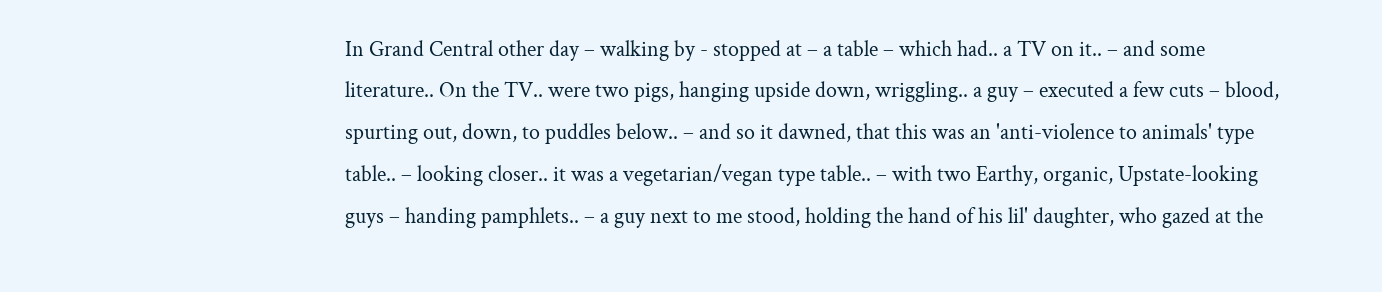In Grand Central other day – walking by - stopped at – a table – which had.. a TV on it.. – and some literature.. On the TV.. were two pigs, hanging upside down, wriggling.. a guy – executed a few cuts – blood, spurting out, down, to puddles below.. – and so it dawned, that this was an 'anti-violence to animals' type table.. – looking closer.. it was a vegetarian/vegan type table.. – with two Earthy, organic, Upstate-looking guys – handing pamphlets.. – a guy next to me stood, holding the hand of his lil' daughter, who gazed at the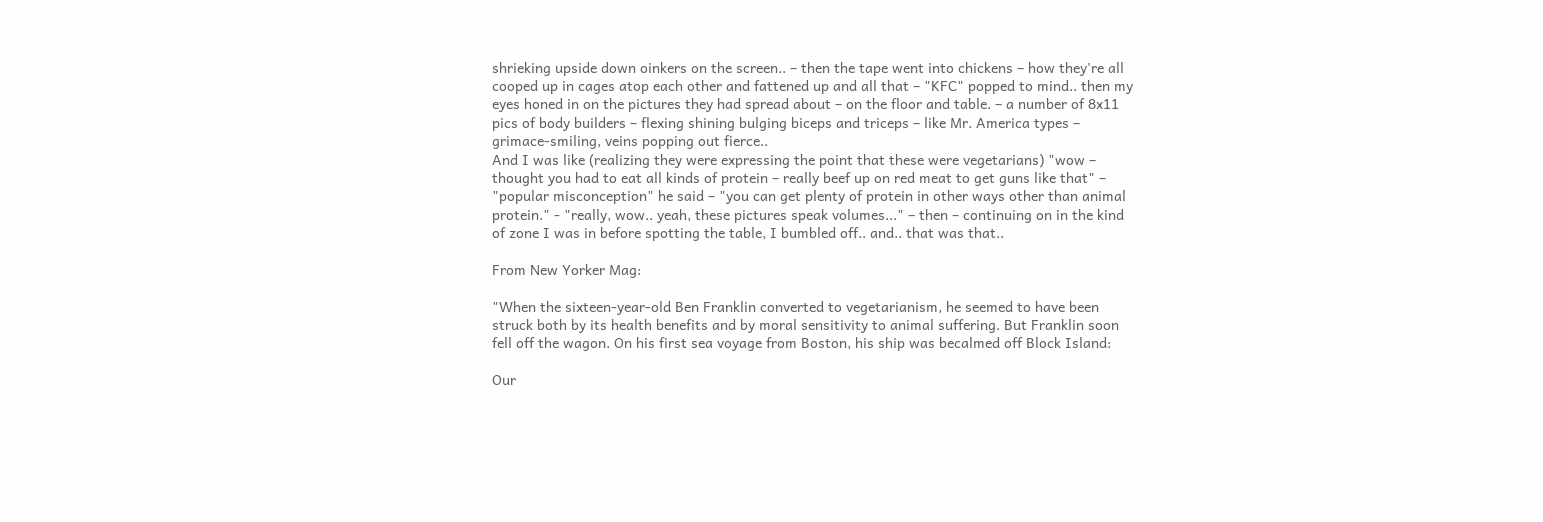shrieking upside down oinkers on the screen.. – then the tape went into chickens – how they're all cooped up in cages atop each other and fattened up and all that – "KFC" popped to mind.. then my eyes honed in on the pictures they had spread about – on the floor and table. – a number of 8x11 pics of body builders – flexing shining bulging biceps and triceps – like Mr. America types – grimace-smiling, veins popping out fierce..
And I was like (realizing they were expressing the point that these were vegetarians) "wow – thought you had to eat all kinds of protein – really beef up on red meat to get guns like that" – "popular misconception" he said – "you can get plenty of protein in other ways other than animal protein." - "really, wow.. yeah, these pictures speak volumes..." – then – continuing on in the kind of zone I was in before spotting the table, I bumbled off.. and.. that was that..

From New Yorker Mag:

"When the sixteen-year-old Ben Franklin converted to vegetarianism, he seemed to have been struck both by its health benefits and by moral sensitivity to animal suffering. But Franklin soon fell off the wagon. On his first sea voyage from Boston, his ship was becalmed off Block Island:

Our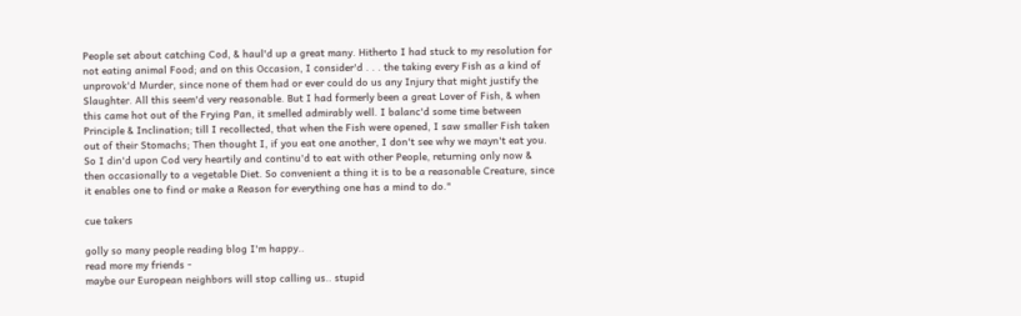People set about catching Cod, & haul'd up a great many. Hitherto I had stuck to my resolution for not eating animal Food; and on this Occasion, I consider'd . . . the taking every Fish as a kind of unprovok'd Murder, since none of them had or ever could do us any Injury that might justify the Slaughter. All this seem'd very reasonable. But I had formerly been a great Lover of Fish, & when this came hot out of the Frying Pan, it smelled admirably well. I balanc'd some time between Principle & Inclination; till I recollected, that when the Fish were opened, I saw smaller Fish taken out of their Stomachs; Then thought I, if you eat one another, I don't see why we mayn't eat you. So I din'd upon Cod very heartily and continu'd to eat with other People, returning only now & then occasionally to a vegetable Diet. So convenient a thing it is to be a reasonable Creature, since it enables one to find or make a Reason for everything one has a mind to do."

cue takers

golly so many people reading blog I'm happy..
read more my friends -
maybe our European neighbors will stop calling us.. stupid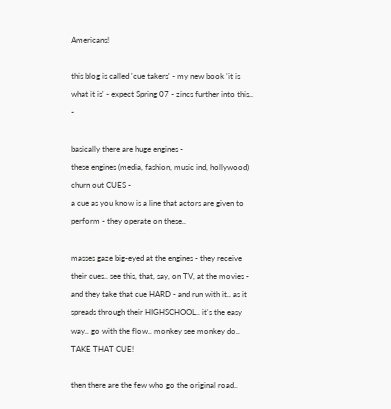Americans!

this blog is called 'cue takers' - my new book 'it is what it is' - expect Spring 07 - zincs further into this.. -

basically there are huge engines -
these engines (media, fashion, music ind, hollywood) churn out CUES -
a cue as you know is a line that actors are given to perform - they operate on these..

masses gaze big-eyed at the engines - they receive their cues.. see this, that, say, on TV, at the movies - and they take that cue HARD - and run with it.. as it spreads through their HIGHSCHOOL.. it's the easy way.. go with the flow.. monkey see monkey do.. TAKE THAT CUE!

then there are the few who go the original road..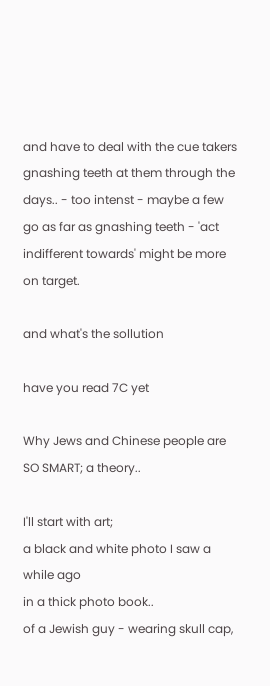and have to deal with the cue takers gnashing teeth at them through the days.. - too intenst - maybe a few go as far as gnashing teeth - 'act indifferent towards' might be more on target.

and what's the sollution

have you read 7C yet

Why Jews and Chinese people are SO SMART; a theory..

I'll start with art;
a black and white photo I saw a while ago
in a thick photo book..
of a Jewish guy - wearing skull cap,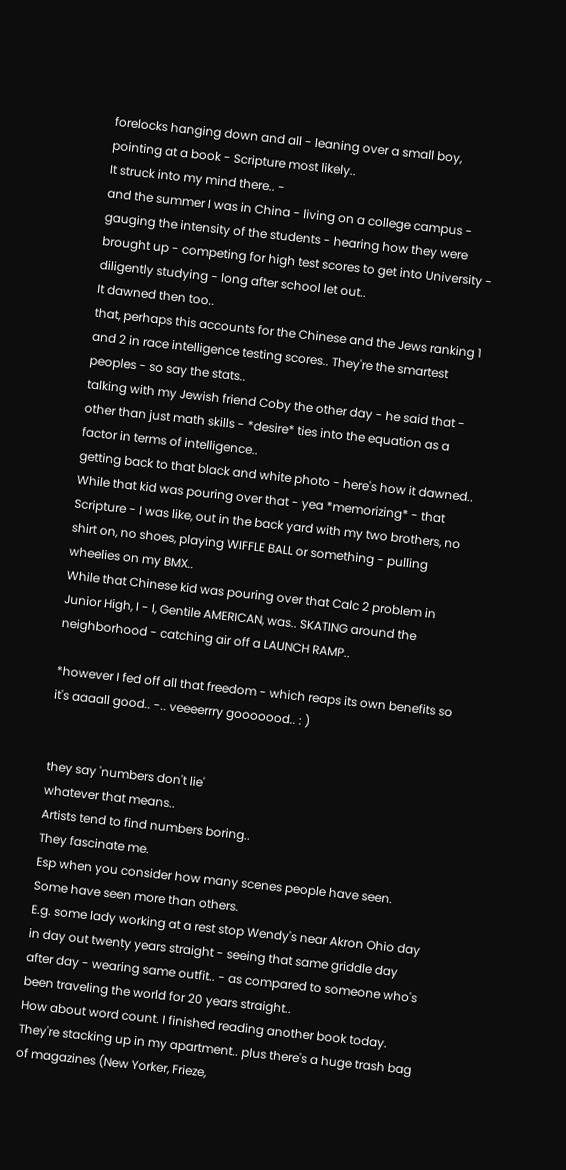forelocks hanging down and all - leaning over a small boy, pointing at a book - Scripture most likely..
It struck into my mind there.. -
and the summer I was in China - living on a college campus - gauging the intensity of the students - hearing how they were brought up - competing for high test scores to get into University - diligently studying - long after school let out..
It dawned then too..
that, perhaps this accounts for the Chinese and the Jews ranking 1 and 2 in race intelligence testing scores.. They're the smartest peoples - so say the stats..
talking with my Jewish friend Coby the other day - he said that - other than just math skills - *desire* ties into the equation as a factor in terms of intelligence..
getting back to that black and white photo - here's how it dawned..
While that kid was pouring over that - yea *memorizing* - that Scripture - I was like, out in the back yard with my two brothers, no shirt on, no shoes, playing WIFFLE BALL or something - pulling wheelies on my BMX..
While that Chinese kid was pouring over that Calc 2 problem in Junior High, I - I, Gentile AMERICAN, was.. SKATING around the neighborhood - catching air off a LAUNCH RAMP..

*however I fed off all that freedom - which reaps its own benefits so it's aaaall good.. -.. veeeerrry gooooood.. : )


they say 'numbers don't lie'
whatever that means..
Artists tend to find numbers boring..
They fascinate me.
Esp when you consider how many scenes people have seen.
Some have seen more than others.
E.g. some lady working at a rest stop Wendy's near Akron Ohio day in day out twenty years straight - seeing that same griddle day after day - wearing same outfit.. - as compared to someone who's been traveling the world for 20 years straight..
How about word count. I finished reading another book today. They're stacking up in my apartment.. plus there's a huge trash bag of magazines (New Yorker, Frieze,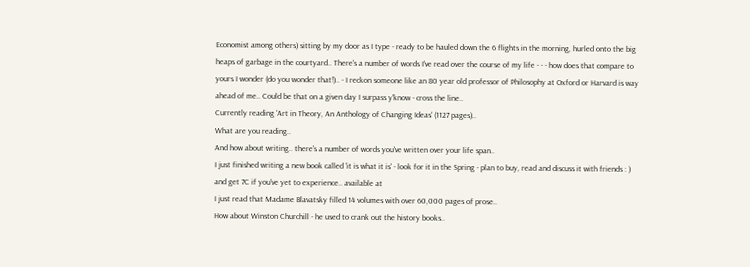Economist among others) sitting by my door as I type - ready to be hauled down the 6 flights in the morning, hurled onto the big heaps of garbage in the courtyard.. There's a number of words I've read over the course of my life - - - how does that compare to yours I wonder (do you wonder that!).. - I reckon someone like an 80 year old professor of Philosophy at Oxford or Harvard is way ahead of me.. Could be that on a given day I surpass y'know - cross the line..
Currently reading 'Art in Theory, An Anthology of Changing Ideas' (1127 pages)..
What are you reading..
And how about writing.. there's a number of words you've written over your life span..
I just finished writing a new book called 'it is what it is' - look for it in the Spring - plan to buy, read and discuss it with friends : )
and get 7C if you've yet to experience.. available at
I just read that Madame Blavatsky filled 14 volumes with over 60,000 pages of prose..
How about Winston Churchill - he used to crank out the history books..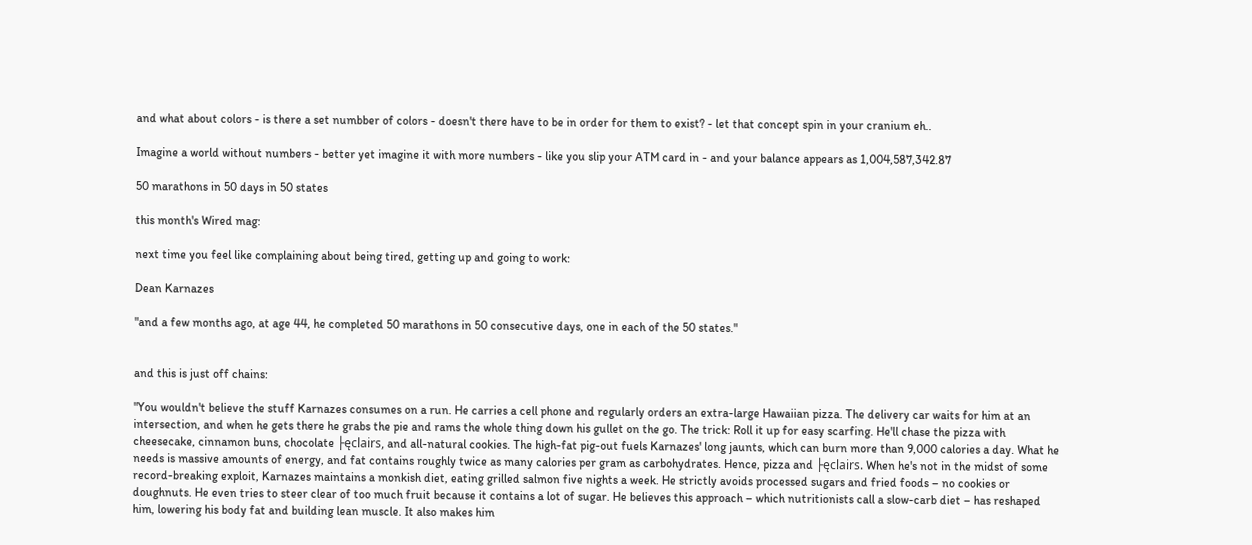and what about colors - is there a set numbber of colors - doesn't there have to be in order for them to exist? - let that concept spin in your cranium eh..

Imagine a world without numbers - better yet imagine it with more numbers - like you slip your ATM card in - and your balance appears as 1,004,587,342.87

50 marathons in 50 days in 50 states

this month's Wired mag:

next time you feel like complaining about being tired, getting up and going to work:

Dean Karnazes

"and a few months ago, at age 44, he completed 50 marathons in 50 consecutive days, one in each of the 50 states."


and this is just off chains:

"You wouldn't believe the stuff Karnazes consumes on a run. He carries a cell phone and regularly orders an extra-large Hawaiian pizza. The delivery car waits for him at an intersection, and when he gets there he grabs the pie and rams the whole thing down his gullet on the go. The trick: Roll it up for easy scarfing. He'll chase the pizza with cheesecake, cinnamon buns, chocolate ├ęclairs, and all-natural cookies. The high-fat pig-out fuels Karnazes' long jaunts, which can burn more than 9,000 calories a day. What he needs is massive amounts of energy, and fat contains roughly twice as many calories per gram as carbohydrates. Hence, pizza and ├ęclairs. When he's not in the midst of some record-breaking exploit, Karnazes maintains a monkish diet, eating grilled salmon five nights a week. He strictly avoids processed sugars and fried foods – no cookies or doughnuts. He even tries to steer clear of too much fruit because it contains a lot of sugar. He believes this approach – which nutritionists call a slow-carb diet – has reshaped him, lowering his body fat and building lean muscle. It also makes him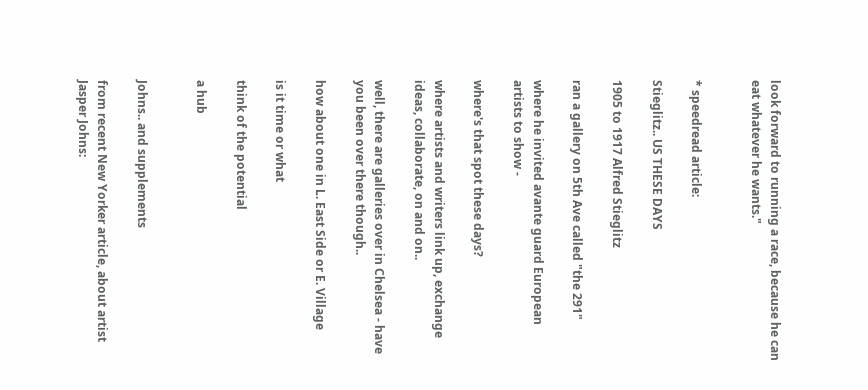look forward to running a race, because he can eat whatever he wants."


* speedread article:

Stieglitz.. US THESE DAYS

1905 to 1917 Alfred Stieglitz

ran a gallery on 5th Ave called "the 291"

where he invited avante guard European artists to show -

where's that spot these days?

where artists and writers link up, exchange ideas, collaborate, on and on..

well, there are galleries over in Chelsea - have you been over there though..

how about one in L. East Side or E. Village

is it time or what

think of the potential

a hub


Johns.. and supplements

from recent New Yorker article, about artist Jasper Johns: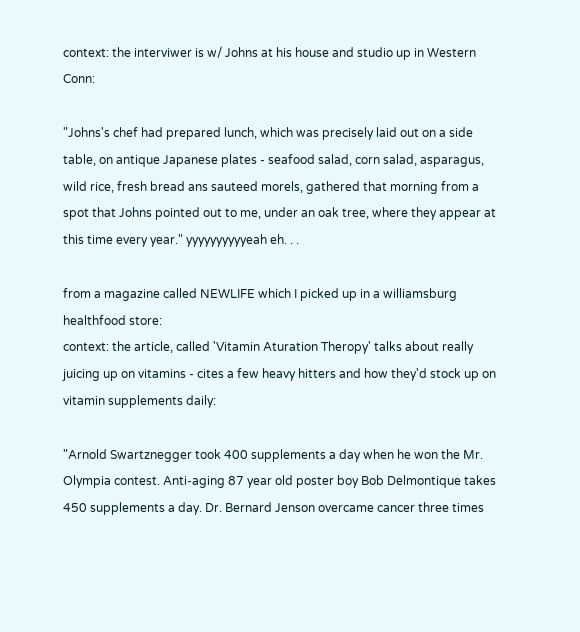context: the interviwer is w/ Johns at his house and studio up in Western Conn:

"Johns's chef had prepared lunch, which was precisely laid out on a side table, on antique Japanese plates - seafood salad, corn salad, asparagus, wild rice, fresh bread ans sauteed morels, gathered that morning from a spot that Johns pointed out to me, under an oak tree, where they appear at this time every year." yyyyyyyyyyeah eh. . .

from a magazine called NEWLIFE which I picked up in a williamsburg healthfood store:
context: the article, called 'Vitamin Aturation Theropy' talks about really juicing up on vitamins - cites a few heavy hitters and how they'd stock up on vitamin supplements daily:

"Arnold Swartznegger took 400 supplements a day when he won the Mr. Olympia contest. Anti-aging 87 year old poster boy Bob Delmontique takes 450 supplements a day. Dr. Bernard Jenson overcame cancer three times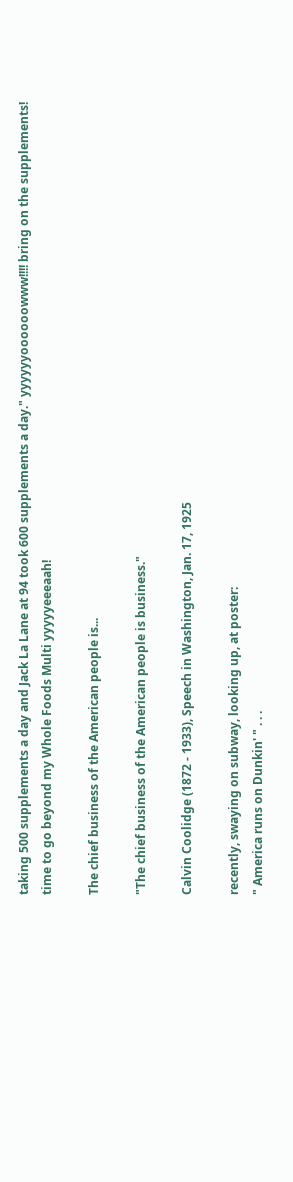taking 500 supplements a day and Jack La Lane at 94 took 600 supplements a day." yyyyyyoooooowww!!!! bring on the supplements!
time to go beyond my Whole Foods Multi yyyyyeeeaah!

The chief business of the American people is...

"The chief business of the American people is business."

Calvin Coolidge (1872 - 1933), Speech in Washington, Jan. 17, 1925

recently, swaying on subway, looking up, at poster:
" America runs on Dunkin' " . . .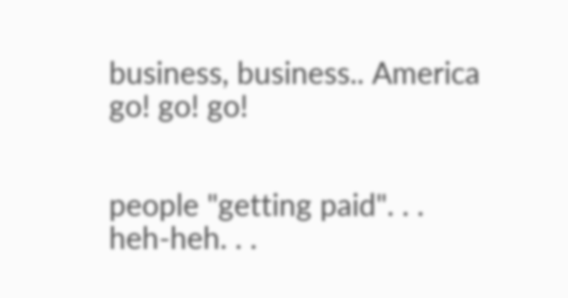business, business.. America go! go! go!


people "getting paid". . . heh-heh. . .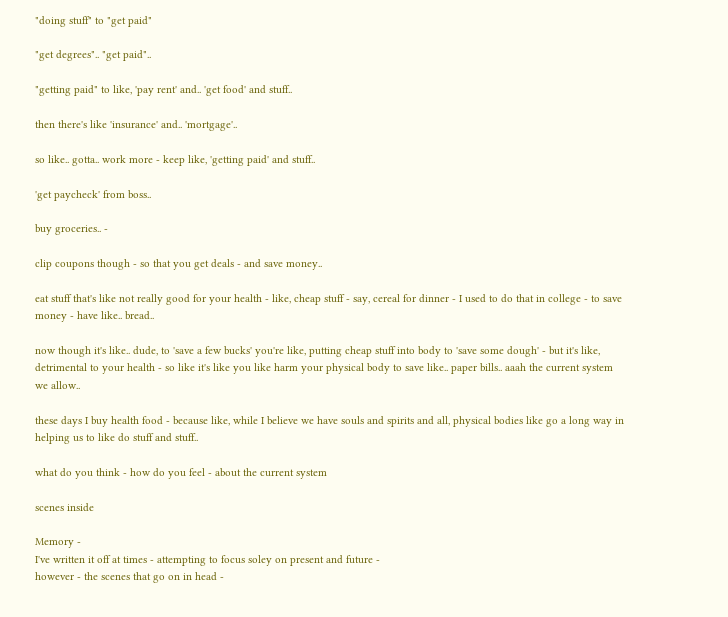"doing stuff" to "get paid"

"get degrees".. "get paid"..

"getting paid" to like, 'pay rent' and.. 'get food' and stuff..

then there's like 'insurance' and.. 'mortgage'..

so like.. gotta.. work more - keep like, 'getting paid' and stuff..

'get paycheck' from boss..

buy groceries.. -

clip coupons though - so that you get deals - and save money..

eat stuff that's like not really good for your health - like, cheap stuff - say, cereal for dinner - I used to do that in college - to save money - have like.. bread..

now though it's like.. dude, to 'save a few bucks' you're like, putting cheap stuff into body to 'save some dough' - but it's like, detrimental to your health - so like it's like you like harm your physical body to save like.. paper bills.. aaah the current system we allow..

these days I buy health food - because like, while I believe we have souls and spirits and all, physical bodies like go a long way in helping us to like do stuff and stuff..

what do you think - how do you feel - about the current system

scenes inside

Memory -
I've written it off at times - attempting to focus soley on present and future -
however - the scenes that go on in head -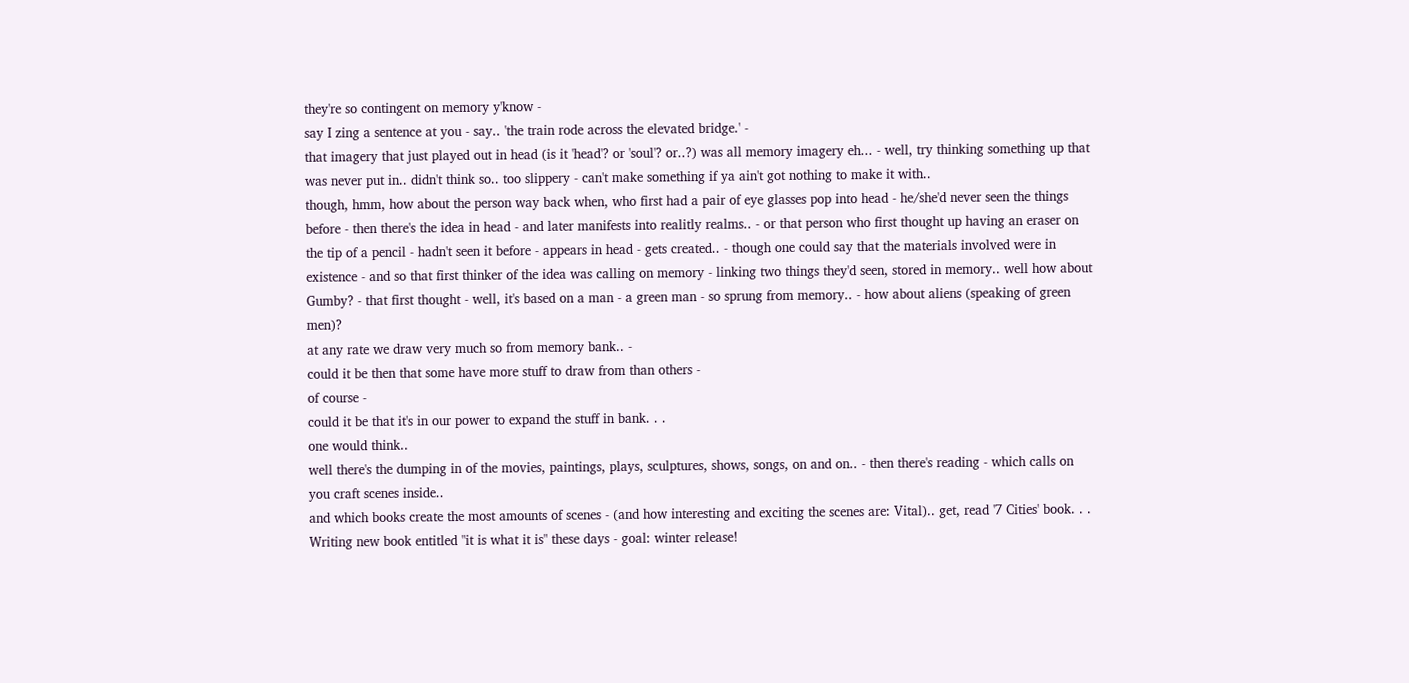they're so contingent on memory y'know -
say I zing a sentence at you - say.. 'the train rode across the elevated bridge.' -
that imagery that just played out in head (is it 'head'? or 'soul'? or..?) was all memory imagery eh... - well, try thinking something up that was never put in.. didn't think so.. too slippery - can't make something if ya ain't got nothing to make it with..
though, hmm, how about the person way back when, who first had a pair of eye glasses pop into head - he/she'd never seen the things before - then there's the idea in head - and later manifests into realitly realms.. - or that person who first thought up having an eraser on the tip of a pencil - hadn't seen it before - appears in head - gets created.. - though one could say that the materials involved were in existence - and so that first thinker of the idea was calling on memory - linking two things they'd seen, stored in memory.. well how about Gumby? - that first thought - well, it's based on a man - a green man - so sprung from memory.. - how about aliens (speaking of green men)?
at any rate we draw very much so from memory bank.. -
could it be then that some have more stuff to draw from than others -
of course -
could it be that it's in our power to expand the stuff in bank. . .
one would think..
well there's the dumping in of the movies, paintings, plays, sculptures, shows, songs, on and on.. - then there's reading - which calls on you craft scenes inside..
and which books create the most amounts of scenes - (and how interesting and exciting the scenes are: Vital).. get, read '7 Cities' book. . .
Writing new book entitled "it is what it is" these days - goal: winter release!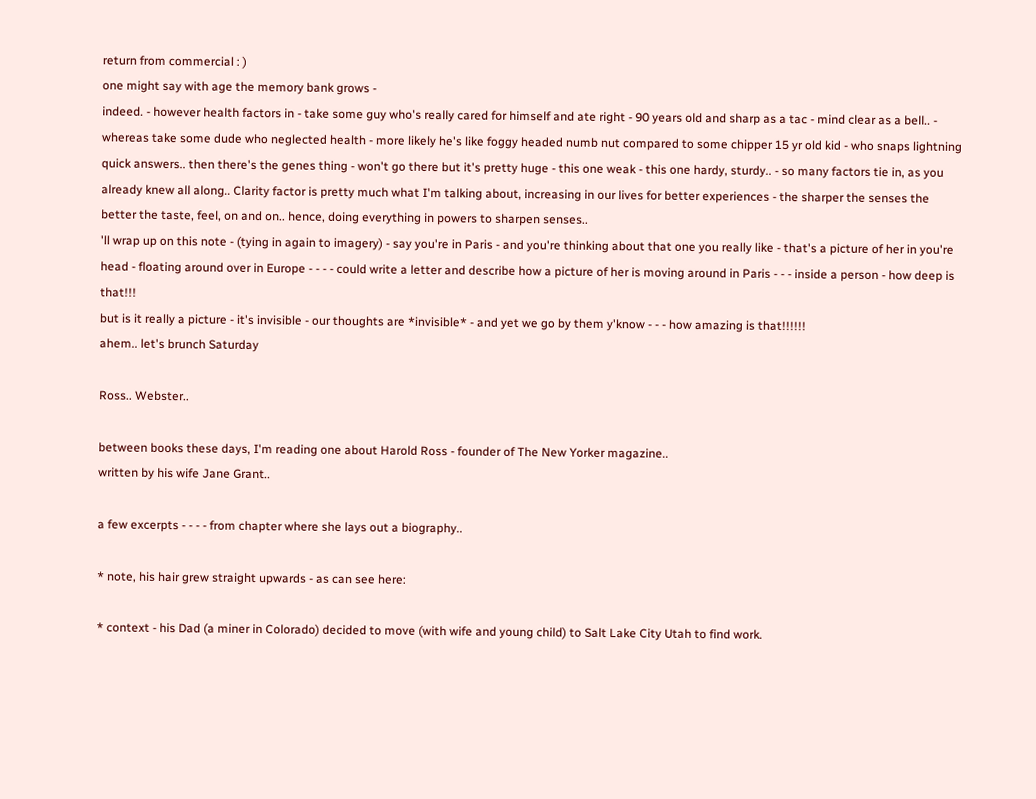return from commercial : )
one might say with age the memory bank grows -
indeed. - however health factors in - take some guy who's really cared for himself and ate right - 90 years old and sharp as a tac - mind clear as a bell.. - whereas take some dude who neglected health - more likely he's like foggy headed numb nut compared to some chipper 15 yr old kid - who snaps lightning quick answers.. then there's the genes thing - won't go there but it's pretty huge - this one weak - this one hardy, sturdy.. - so many factors tie in, as you already knew all along.. Clarity factor is pretty much what I'm talking about, increasing in our lives for better experiences - the sharper the senses the better the taste, feel, on and on.. hence, doing everything in powers to sharpen senses..
'll wrap up on this note - (tying in again to imagery) - say you're in Paris - and you're thinking about that one you really like - that's a picture of her in you're head - floating around over in Europe - - - - could write a letter and describe how a picture of her is moving around in Paris - - - inside a person - how deep is that!!!
but is it really a picture - it's invisible - our thoughts are *invisible* - and yet we go by them y'know - - - how amazing is that!!!!!!
ahem.. let's brunch Saturday

Ross.. Webster..

between books these days, I'm reading one about Harold Ross - founder of The New Yorker magazine..
written by his wife Jane Grant..

a few excerpts - - - - from chapter where she lays out a biography..

* note, his hair grew straight upwards - as can see here:

* context - his Dad (a miner in Colorado) decided to move (with wife and young child) to Salt Lake City Utah to find work.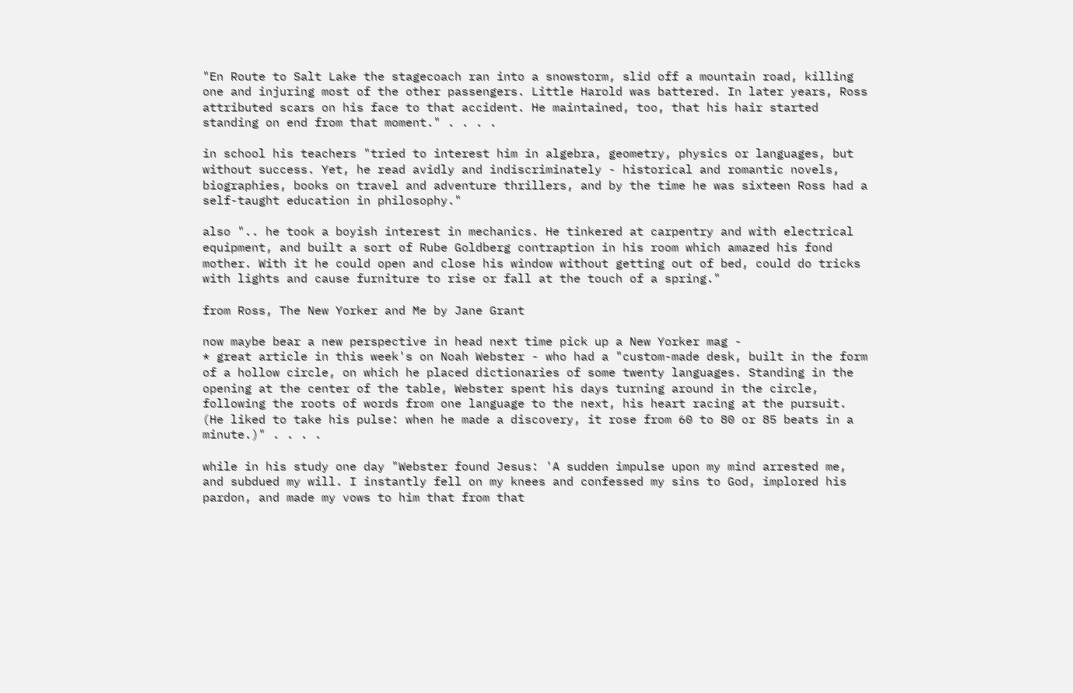"En Route to Salt Lake the stagecoach ran into a snowstorm, slid off a mountain road, killing one and injuring most of the other passengers. Little Harold was battered. In later years, Ross attributed scars on his face to that accident. He maintained, too, that his hair started standing on end from that moment." . . . .

in school his teachers "tried to interest him in algebra, geometry, physics or languages, but without success. Yet, he read avidly and indiscriminately - historical and romantic novels, biographies, books on travel and adventure thrillers, and by the time he was sixteen Ross had a self-taught education in philosophy."

also ".. he took a boyish interest in mechanics. He tinkered at carpentry and with electrical equipment, and built a sort of Rube Goldberg contraption in his room which amazed his fond mother. With it he could open and close his window without getting out of bed, could do tricks with lights and cause furniture to rise or fall at the touch of a spring."

from Ross, The New Yorker and Me by Jane Grant

now maybe bear a new perspective in head next time pick up a New Yorker mag -
* great article in this week's on Noah Webster - who had a "custom-made desk, built in the form of a hollow circle, on which he placed dictionaries of some twenty languages. Standing in the opening at the center of the table, Webster spent his days turning around in the circle, following the roots of words from one language to the next, his heart racing at the pursuit. (He liked to take his pulse: when he made a discovery, it rose from 60 to 80 or 85 beats in a minute.)" . . . .

while in his study one day "Webster found Jesus: 'A sudden impulse upon my mind arrested me, and subdued my will. I instantly fell on my knees and confessed my sins to God, implored his pardon, and made my vows to him that from that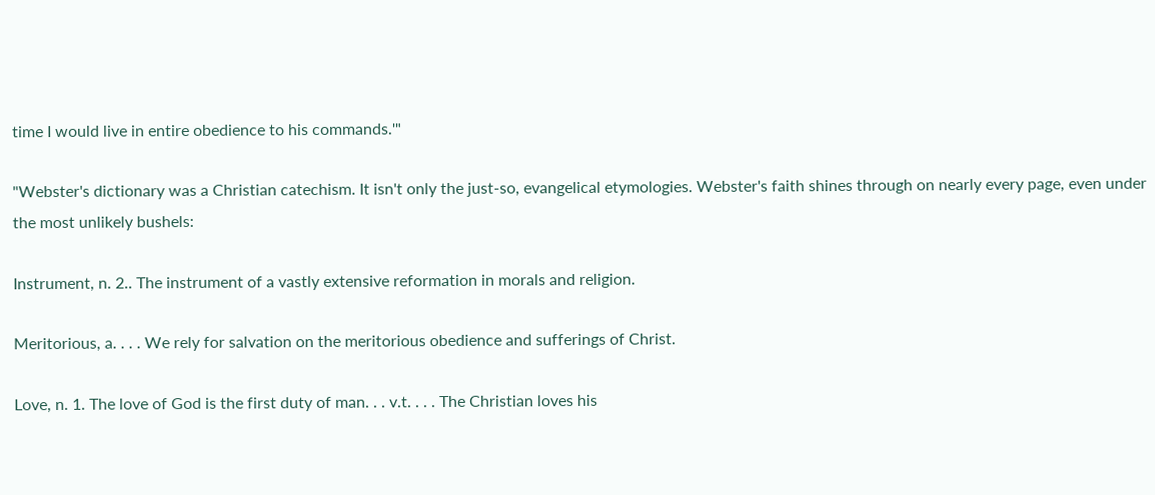time I would live in entire obedience to his commands.'"

"Webster's dictionary was a Christian catechism. It isn't only the just-so, evangelical etymologies. Webster's faith shines through on nearly every page, even under the most unlikely bushels:

Instrument, n. 2.. The instrument of a vastly extensive reformation in morals and religion.

Meritorious, a. . . . We rely for salvation on the meritorious obedience and sufferings of Christ.

Love, n. 1. The love of God is the first duty of man. . . v.t. . . . The Christian loves his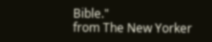Bible."
from The New Yorker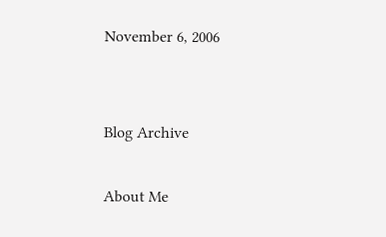November 6, 2006


Blog Archive

About Me